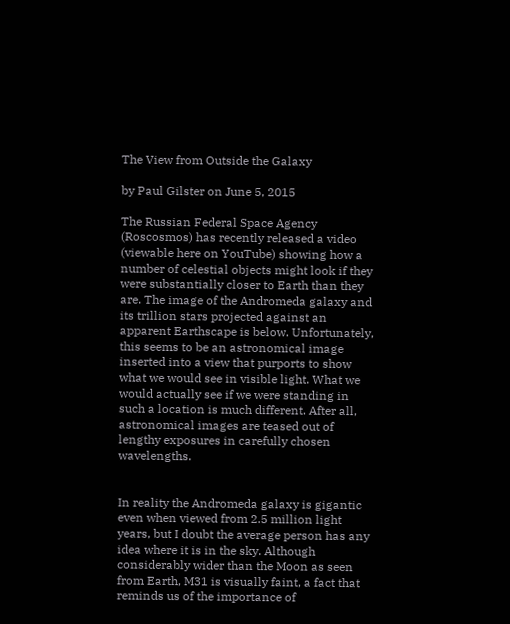The View from Outside the Galaxy

by Paul Gilster on June 5, 2015

The Russian Federal Space Agency (Roscosmos) has recently released a video (viewable here on YouTube) showing how a number of celestial objects might look if they were substantially closer to Earth than they are. The image of the Andromeda galaxy and its trillion stars projected against an apparent Earthscape is below. Unfortunately, this seems to be an astronomical image inserted into a view that purports to show what we would see in visible light. What we would actually see if we were standing in such a location is much different. After all, astronomical images are teased out of lengthy exposures in carefully chosen wavelengths.


In reality the Andromeda galaxy is gigantic even when viewed from 2.5 million light years, but I doubt the average person has any idea where it is in the sky. Although considerably wider than the Moon as seen from Earth, M31 is visually faint, a fact that reminds us of the importance of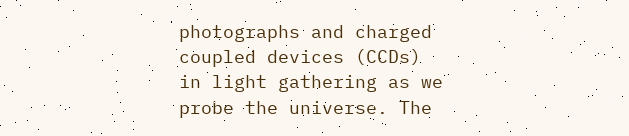photographs and charged coupled devices (CCDs) in light gathering as we probe the universe. The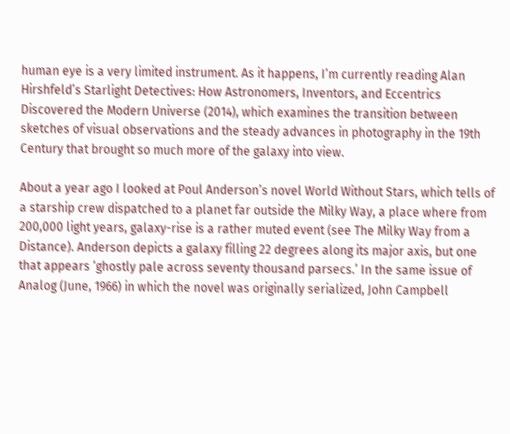human eye is a very limited instrument. As it happens, I’m currently reading Alan Hirshfeld’s Starlight Detectives: How Astronomers, Inventors, and Eccentrics Discovered the Modern Universe (2014), which examines the transition between sketches of visual observations and the steady advances in photography in the 19th Century that brought so much more of the galaxy into view.

About a year ago I looked at Poul Anderson’s novel World Without Stars, which tells of a starship crew dispatched to a planet far outside the Milky Way, a place where from 200,000 light years, galaxy-rise is a rather muted event (see The Milky Way from a Distance). Anderson depicts a galaxy filling 22 degrees along its major axis, but one that appears ‘ghostly pale across seventy thousand parsecs.’ In the same issue of Analog (June, 1966) in which the novel was originally serialized, John Campbell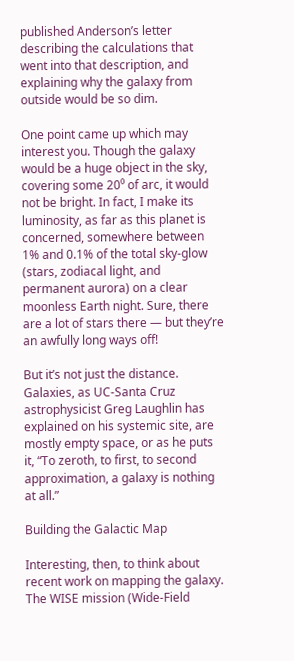published Anderson’s letter describing the calculations that went into that description, and explaining why the galaxy from outside would be so dim.

One point came up which may interest you. Though the galaxy would be a huge object in the sky, covering some 20⁰ of arc, it would not be bright. In fact, I make its luminosity, as far as this planet is concerned, somewhere between 1% and 0.1% of the total sky-glow (stars, zodiacal light, and permanent aurora) on a clear moonless Earth night. Sure, there are a lot of stars there — but they’re an awfully long ways off!

But it’s not just the distance. Galaxies, as UC-Santa Cruz astrophysicist Greg Laughlin has explained on his systemic site, are mostly empty space, or as he puts it, “To zeroth, to first, to second approximation, a galaxy is nothing at all.”

Building the Galactic Map

Interesting, then, to think about recent work on mapping the galaxy. The WISE mission (Wide-Field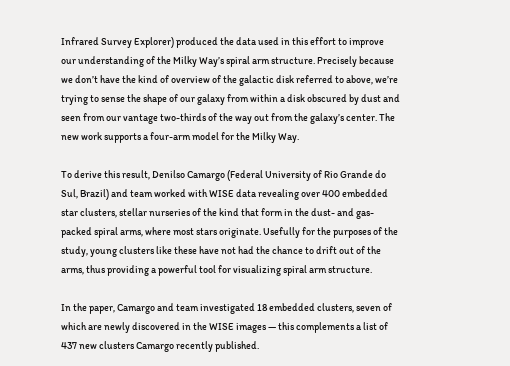Infrared Survey Explorer) produced the data used in this effort to improve our understanding of the Milky Way’s spiral arm structure. Precisely because we don’t have the kind of overview of the galactic disk referred to above, we’re trying to sense the shape of our galaxy from within a disk obscured by dust and seen from our vantage two-thirds of the way out from the galaxy’s center. The new work supports a four-arm model for the Milky Way.

To derive this result, Denilso Camargo (Federal University of Rio Grande do Sul, Brazil) and team worked with WISE data revealing over 400 embedded star clusters, stellar nurseries of the kind that form in the dust- and gas-packed spiral arms, where most stars originate. Usefully for the purposes of the study, young clusters like these have not had the chance to drift out of the arms, thus providing a powerful tool for visualizing spiral arm structure.

In the paper, Camargo and team investigated 18 embedded clusters, seven of which are newly discovered in the WISE images — this complements a list of 437 new clusters Camargo recently published.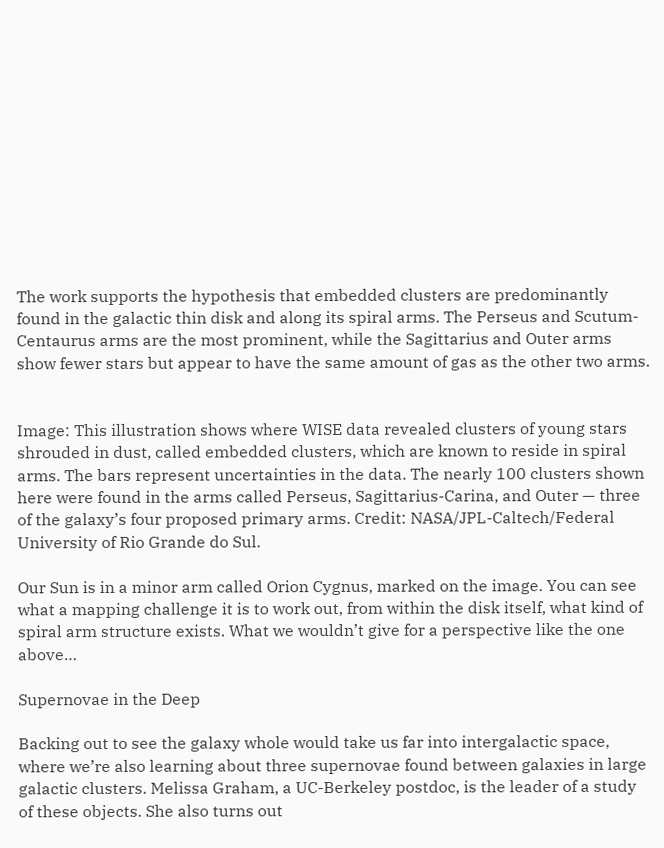The work supports the hypothesis that embedded clusters are predominantly found in the galactic thin disk and along its spiral arms. The Perseus and Scutum-Centaurus arms are the most prominent, while the Sagittarius and Outer arms show fewer stars but appear to have the same amount of gas as the other two arms.


Image: This illustration shows where WISE data revealed clusters of young stars shrouded in dust, called embedded clusters, which are known to reside in spiral arms. The bars represent uncertainties in the data. The nearly 100 clusters shown here were found in the arms called Perseus, Sagittarius-Carina, and Outer — three of the galaxy’s four proposed primary arms. Credit: NASA/JPL-Caltech/Federal University of Rio Grande do Sul.

Our Sun is in a minor arm called Orion Cygnus, marked on the image. You can see what a mapping challenge it is to work out, from within the disk itself, what kind of spiral arm structure exists. What we wouldn’t give for a perspective like the one above…

Supernovae in the Deep

Backing out to see the galaxy whole would take us far into intergalactic space, where we’re also learning about three supernovae found between galaxies in large galactic clusters. Melissa Graham, a UC-Berkeley postdoc, is the leader of a study of these objects. She also turns out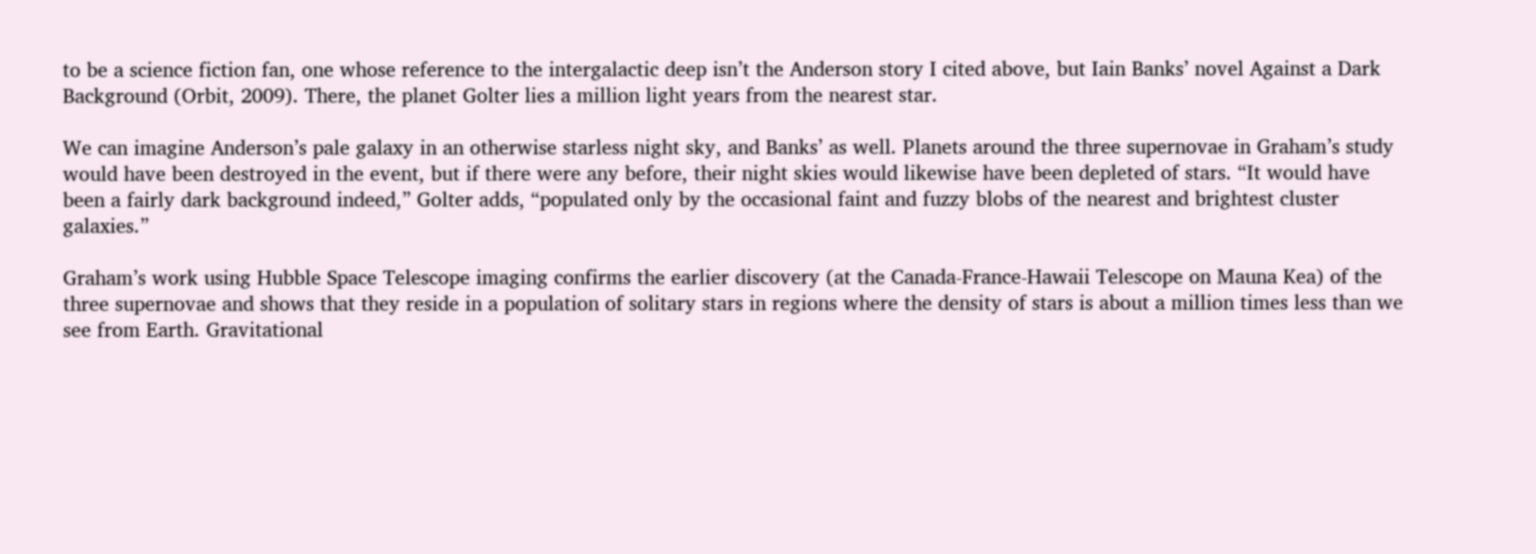to be a science fiction fan, one whose reference to the intergalactic deep isn’t the Anderson story I cited above, but Iain Banks’ novel Against a Dark Background (Orbit, 2009). There, the planet Golter lies a million light years from the nearest star.

We can imagine Anderson’s pale galaxy in an otherwise starless night sky, and Banks’ as well. Planets around the three supernovae in Graham’s study would have been destroyed in the event, but if there were any before, their night skies would likewise have been depleted of stars. “It would have been a fairly dark background indeed,” Golter adds, “populated only by the occasional faint and fuzzy blobs of the nearest and brightest cluster galaxies.”

Graham’s work using Hubble Space Telescope imaging confirms the earlier discovery (at the Canada-France-Hawaii Telescope on Mauna Kea) of the three supernovae and shows that they reside in a population of solitary stars in regions where the density of stars is about a million times less than we see from Earth. Gravitational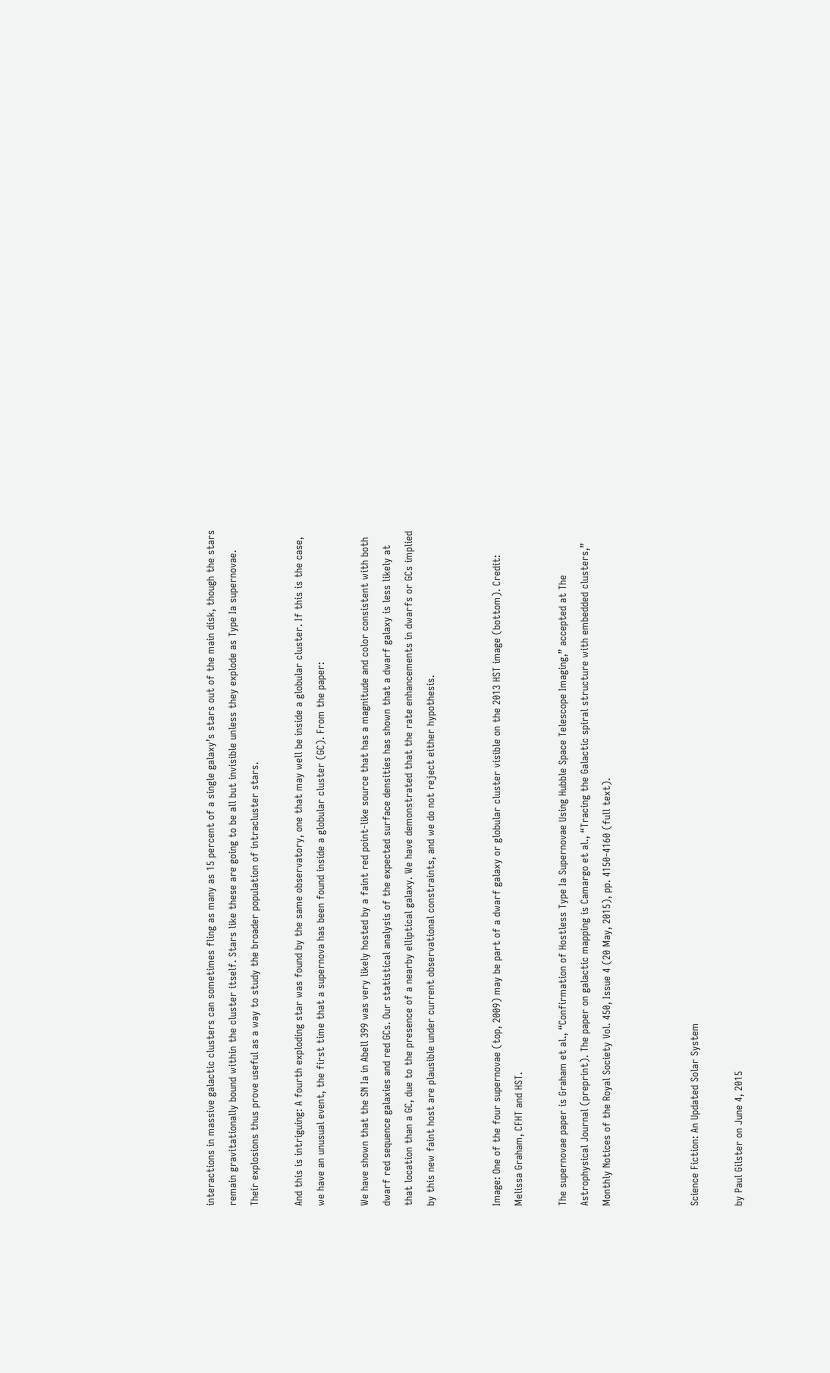interactions in massive galactic clusters can sometimes fling as many as 15 percent of a single galaxy’s stars out of the main disk, though the stars remain gravitationally bound within the cluster itself. Stars like these are going to be all but invisible unless they explode as Type Ia supernovae. Their explosions thus prove useful as a way to study the broader population of intracluster stars.

And this is intriguing: A fourth exploding star was found by the same observatory, one that may well be inside a globular cluster. If this is the case, we have an unusual event, the first time that a supernova has been found inside a globular cluster (GC). From the paper:

We have shown that the SN Ia in Abell 399 was very likely hosted by a faint red point-like source that has a magnitude and color consistent with both dwarf red sequence galaxies and red GCs. Our statistical analysis of the expected surface densities has shown that a dwarf galaxy is less likely at that location than a GC, due to the presence of a nearby elliptical galaxy. We have demonstrated that the rate enhancements in dwarfs or GCs implied by this new faint host are plausible under current observational constraints, and we do not reject either hypothesis.


Image: One of the four supernovae (top, 2009) may be part of a dwarf galaxy or globular cluster visible on the 2013 HST image (bottom). Credit: Melissa Graham, CFHT and HST.

The supernovae paper is Graham et al., “Confirmation of Hostless Type Ia Supernovae Using Hubble Space Telescope Imaging,” accepted at The Astrophysical Journal (preprint). The paper on galactic mapping is Camargo et al., “Tracing the Galactic spiral structure with embedded clusters,” Monthly Notices of the Royal Society Vol. 450, Issue 4 (20 May, 2015), pp. 4150-4160 (full text).



Science Fiction: An Updated Solar System

by Paul Gilster on June 4, 2015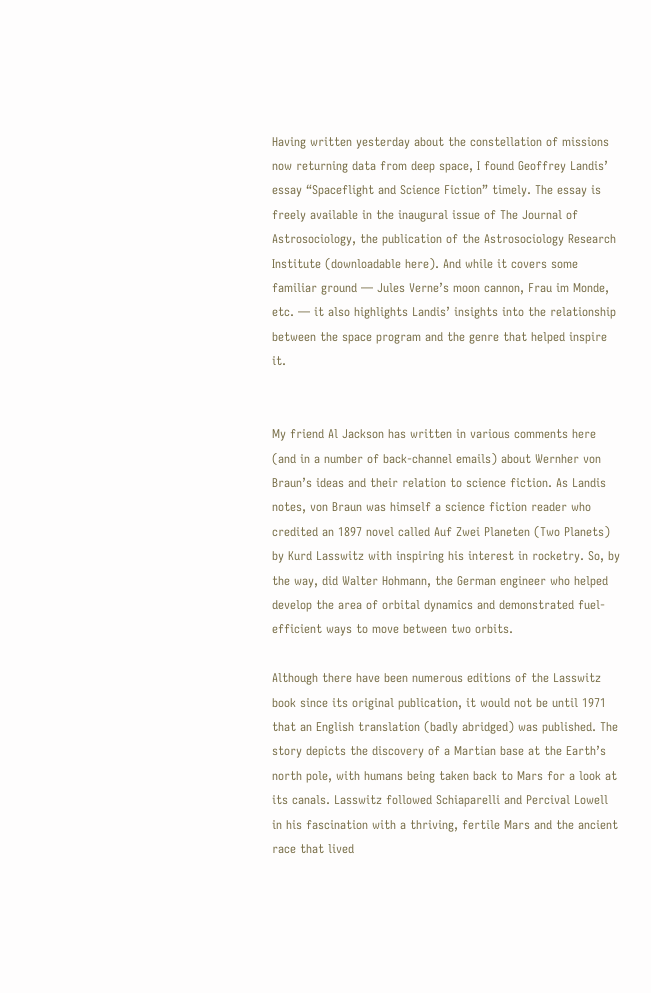Having written yesterday about the constellation of missions now returning data from deep space, I found Geoffrey Landis’ essay “Spaceflight and Science Fiction” timely. The essay is freely available in the inaugural issue of The Journal of Astrosociology, the publication of the Astrosociology Research Institute (downloadable here). And while it covers some familiar ground — Jules Verne’s moon cannon, Frau im Monde, etc. — it also highlights Landis’ insights into the relationship between the space program and the genre that helped inspire it.


My friend Al Jackson has written in various comments here (and in a number of back-channel emails) about Wernher von Braun’s ideas and their relation to science fiction. As Landis notes, von Braun was himself a science fiction reader who credited an 1897 novel called Auf Zwei Planeten (Two Planets) by Kurd Lasswitz with inspiring his interest in rocketry. So, by the way, did Walter Hohmann, the German engineer who helped develop the area of orbital dynamics and demonstrated fuel-efficient ways to move between two orbits.

Although there have been numerous editions of the Lasswitz book since its original publication, it would not be until 1971 that an English translation (badly abridged) was published. The story depicts the discovery of a Martian base at the Earth’s north pole, with humans being taken back to Mars for a look at its canals. Lasswitz followed Schiaparelli and Percival Lowell in his fascination with a thriving, fertile Mars and the ancient race that lived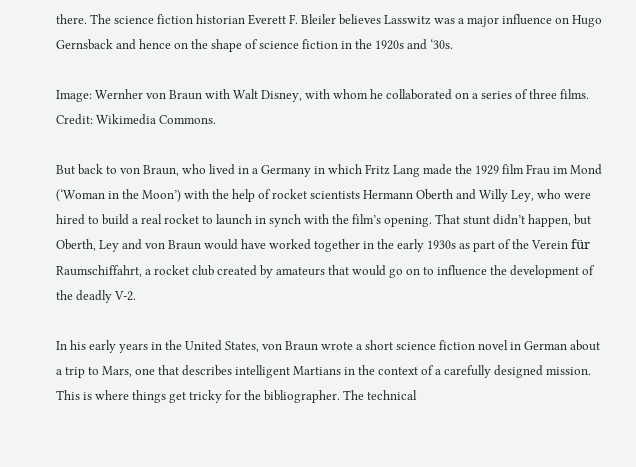there. The science fiction historian Everett F. Bleiler believes Lasswitz was a major influence on Hugo Gernsback and hence on the shape of science fiction in the 1920s and ‘30s.

Image: Wernher von Braun with Walt Disney, with whom he collaborated on a series of three films. Credit: Wikimedia Commons.

But back to von Braun, who lived in a Germany in which Fritz Lang made the 1929 film Frau im Mond (‘Woman in the Moon’) with the help of rocket scientists Hermann Oberth and Willy Ley, who were hired to build a real rocket to launch in synch with the film’s opening. That stunt didn’t happen, but Oberth, Ley and von Braun would have worked together in the early 1930s as part of the Verein für Raumschiffahrt, a rocket club created by amateurs that would go on to influence the development of the deadly V-2.

In his early years in the United States, von Braun wrote a short science fiction novel in German about a trip to Mars, one that describes intelligent Martians in the context of a carefully designed mission. This is where things get tricky for the bibliographer. The technical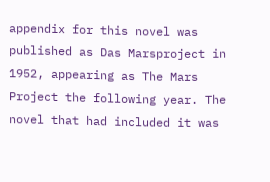appendix for this novel was published as Das Marsproject in 1952, appearing as The Mars Project the following year. The novel that had included it was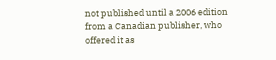not published until a 2006 edition from a Canadian publisher, who offered it as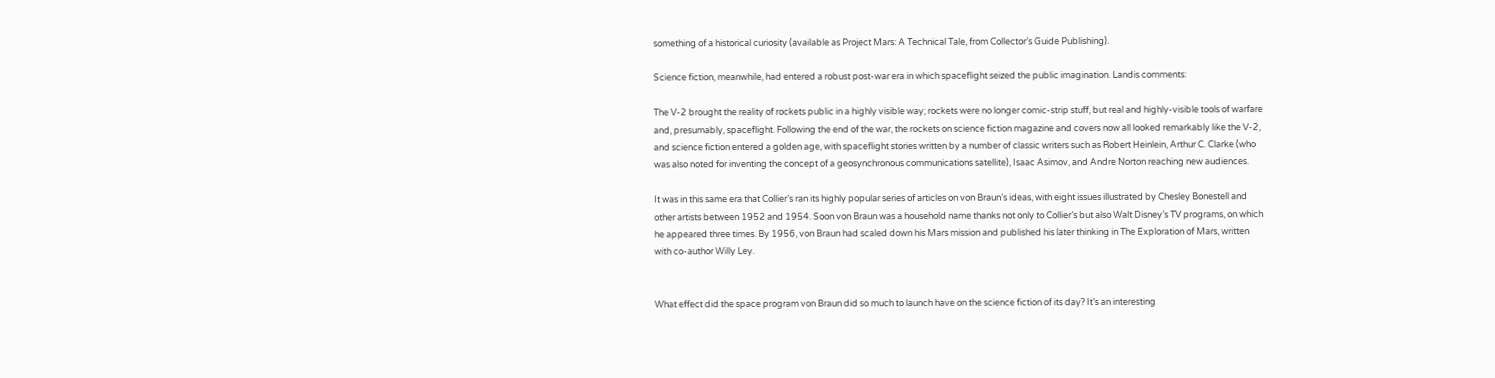something of a historical curiosity (available as Project Mars: A Technical Tale, from Collector’s Guide Publishing).

Science fiction, meanwhile, had entered a robust post-war era in which spaceflight seized the public imagination. Landis comments:

The V-2 brought the reality of rockets public in a highly visible way; rockets were no longer comic-strip stuff, but real and highly-visible tools of warfare and, presumably, spaceflight. Following the end of the war, the rockets on science fiction magazine and covers now all looked remarkably like the V-2, and science fiction entered a golden age, with spaceflight stories written by a number of classic writers such as Robert Heinlein, Arthur C. Clarke (who was also noted for inventing the concept of a geosynchronous communications satellite), Isaac Asimov, and Andre Norton reaching new audiences.

It was in this same era that Collier’s ran its highly popular series of articles on von Braun’s ideas, with eight issues illustrated by Chesley Bonestell and other artists between 1952 and 1954. Soon von Braun was a household name thanks not only to Collier’s but also Walt Disney’s TV programs, on which he appeared three times. By 1956, von Braun had scaled down his Mars mission and published his later thinking in The Exploration of Mars, written with co-author Willy Ley.


What effect did the space program von Braun did so much to launch have on the science fiction of its day? It’s an interesting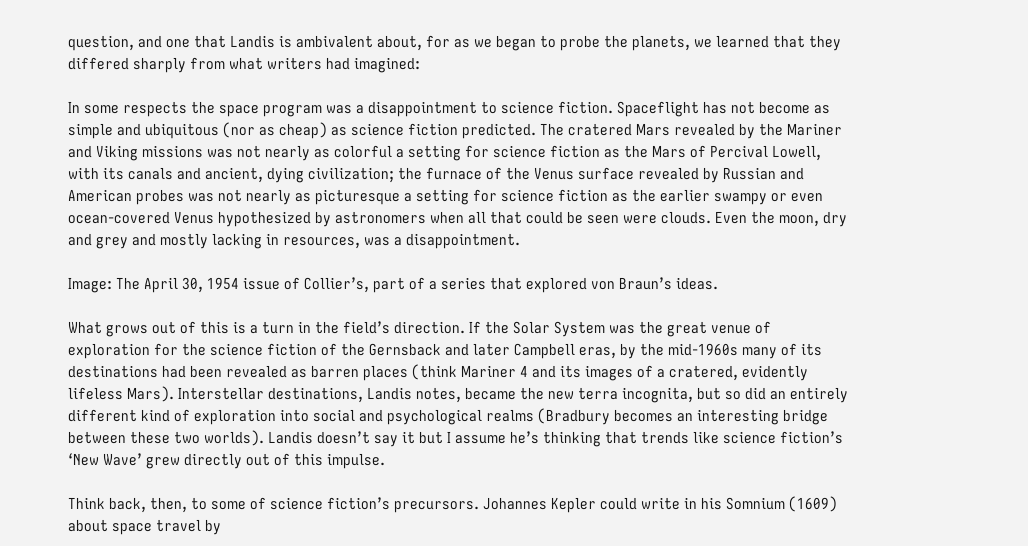question, and one that Landis is ambivalent about, for as we began to probe the planets, we learned that they differed sharply from what writers had imagined:

In some respects the space program was a disappointment to science fiction. Spaceflight has not become as simple and ubiquitous (nor as cheap) as science fiction predicted. The cratered Mars revealed by the Mariner and Viking missions was not nearly as colorful a setting for science fiction as the Mars of Percival Lowell, with its canals and ancient, dying civilization; the furnace of the Venus surface revealed by Russian and American probes was not nearly as picturesque a setting for science fiction as the earlier swampy or even ocean-covered Venus hypothesized by astronomers when all that could be seen were clouds. Even the moon, dry and grey and mostly lacking in resources, was a disappointment.

Image: The April 30, 1954 issue of Collier’s, part of a series that explored von Braun’s ideas.

What grows out of this is a turn in the field’s direction. If the Solar System was the great venue of exploration for the science fiction of the Gernsback and later Campbell eras, by the mid-1960s many of its destinations had been revealed as barren places (think Mariner 4 and its images of a cratered, evidently lifeless Mars). Interstellar destinations, Landis notes, became the new terra incognita, but so did an entirely different kind of exploration into social and psychological realms (Bradbury becomes an interesting bridge between these two worlds). Landis doesn’t say it but I assume he’s thinking that trends like science fiction’s ‘New Wave’ grew directly out of this impulse.

Think back, then, to some of science fiction’s precursors. Johannes Kepler could write in his Somnium (1609) about space travel by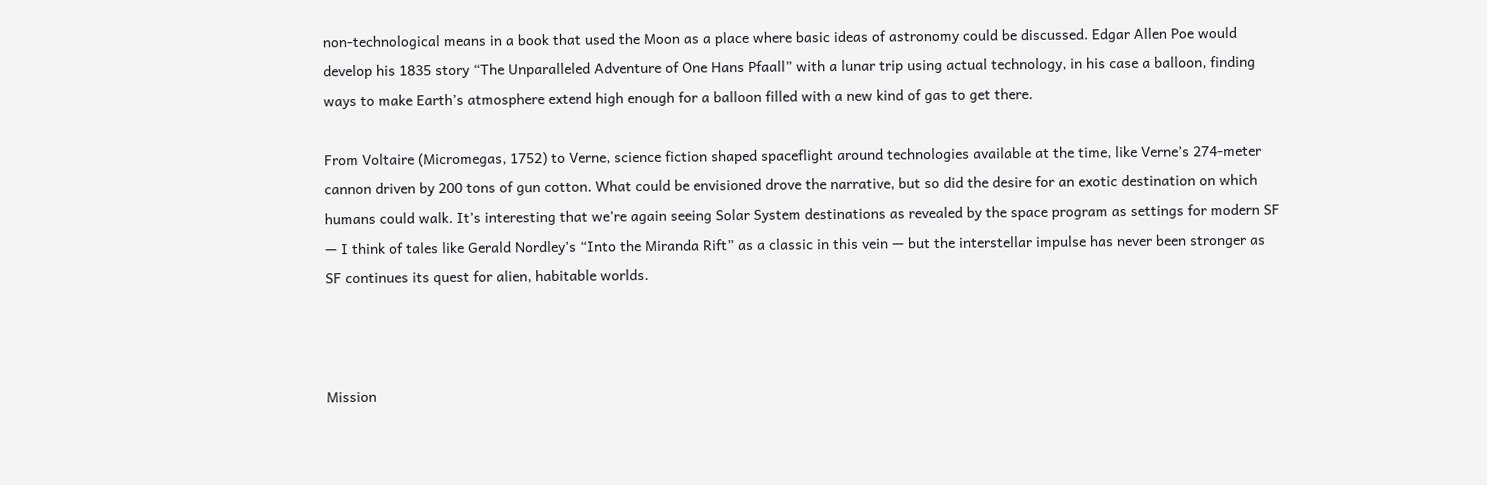non-technological means in a book that used the Moon as a place where basic ideas of astronomy could be discussed. Edgar Allen Poe would develop his 1835 story “The Unparalleled Adventure of One Hans Pfaall” with a lunar trip using actual technology, in his case a balloon, finding ways to make Earth’s atmosphere extend high enough for a balloon filled with a new kind of gas to get there.

From Voltaire (Micromegas, 1752) to Verne, science fiction shaped spaceflight around technologies available at the time, like Verne’s 274-meter cannon driven by 200 tons of gun cotton. What could be envisioned drove the narrative, but so did the desire for an exotic destination on which humans could walk. It’s interesting that we’re again seeing Solar System destinations as revealed by the space program as settings for modern SF — I think of tales like Gerald Nordley’s “Into the Miranda Rift” as a classic in this vein — but the interstellar impulse has never been stronger as SF continues its quest for alien, habitable worlds.



Mission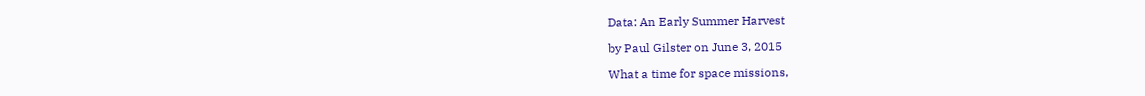Data: An Early Summer Harvest

by Paul Gilster on June 3, 2015

What a time for space missions,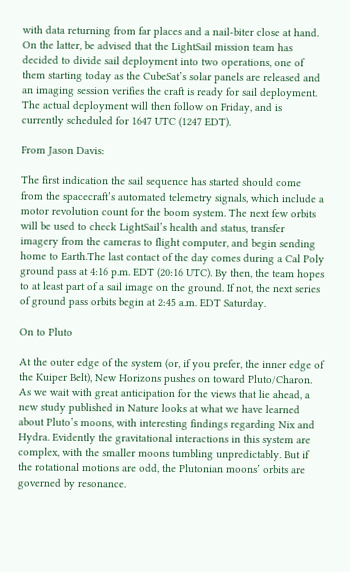with data returning from far places and a nail-biter close at hand. On the latter, be advised that the LightSail mission team has decided to divide sail deployment into two operations, one of them starting today as the CubeSat’s solar panels are released and an imaging session verifies the craft is ready for sail deployment. The actual deployment will then follow on Friday, and is currently scheduled for 1647 UTC (1247 EDT).

From Jason Davis:

The first indication the sail sequence has started should come from the spacecraft’s automated telemetry signals, which include a motor revolution count for the boom system. The next few orbits will be used to check LightSail’s health and status, transfer imagery from the cameras to flight computer, and begin sending home to Earth.The last contact of the day comes during a Cal Poly ground pass at 4:16 p.m. EDT (20:16 UTC). By then, the team hopes to at least part of a sail image on the ground. If not, the next series of ground pass orbits begin at 2:45 a.m. EDT Saturday.

On to Pluto

At the outer edge of the system (or, if you prefer, the inner edge of the Kuiper Belt), New Horizons pushes on toward Pluto/Charon. As we wait with great anticipation for the views that lie ahead, a new study published in Nature looks at what we have learned about Pluto’s moons, with interesting findings regarding Nix and Hydra. Evidently the gravitational interactions in this system are complex, with the smaller moons tumbling unpredictably. But if the rotational motions are odd, the Plutonian moons’ orbits are governed by resonance.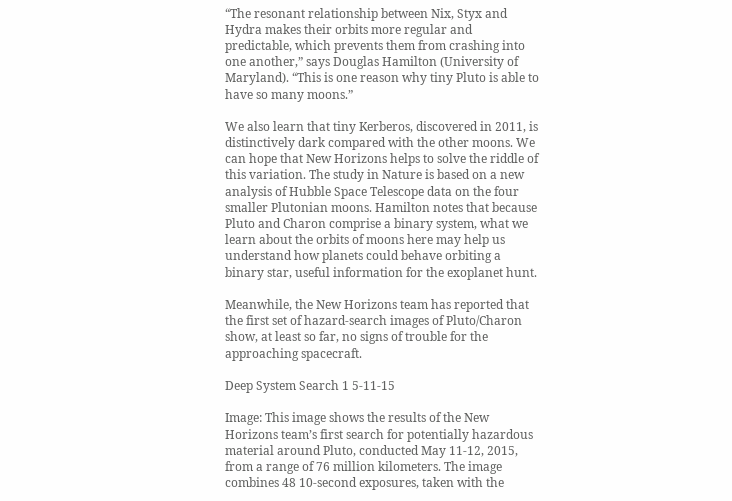“The resonant relationship between Nix, Styx and Hydra makes their orbits more regular and predictable, which prevents them from crashing into one another,” says Douglas Hamilton (University of Maryland). “This is one reason why tiny Pluto is able to have so many moons.”

We also learn that tiny Kerberos, discovered in 2011, is distinctively dark compared with the other moons. We can hope that New Horizons helps to solve the riddle of this variation. The study in Nature is based on a new analysis of Hubble Space Telescope data on the four smaller Plutonian moons. Hamilton notes that because Pluto and Charon comprise a binary system, what we learn about the orbits of moons here may help us understand how planets could behave orbiting a binary star, useful information for the exoplanet hunt.

Meanwhile, the New Horizons team has reported that the first set of hazard-search images of Pluto/Charon show, at least so far, no signs of trouble for the approaching spacecraft.

Deep System Search 1 5-11-15

Image: This image shows the results of the New Horizons team’s first search for potentially hazardous material around Pluto, conducted May 11-12, 2015, from a range of 76 million kilometers. The image combines 48 10-second exposures, taken with the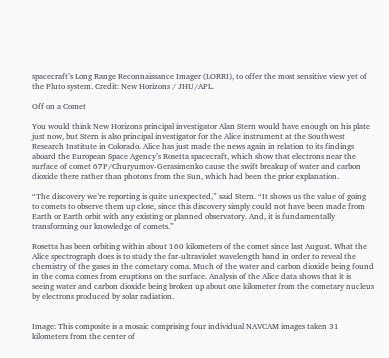spacecraft’s Long Range Reconnaissance Imager (LORRI), to offer the most sensitive view yet of the Pluto system. Credit: New Horizons / JHU/APL.

Off on a Comet

You would think New Horizons principal investigator Alan Stern would have enough on his plate just now, but Stern is also principal investigator for the Alice instrument at the Southwest Research Institute in Colorado. Alice has just made the news again in relation to its findings aboard the European Space Agency’s Rosetta spacecraft, which show that electrons near the surface of comet 67P/Churyumov-Gerasimenko cause the swift breakup of water and carbon dioxide there rather than photons from the Sun, which had been the prior explanation.

“The discovery we’re reporting is quite unexpected,” said Stern. “It shows us the value of going to comets to observe them up close, since this discovery simply could not have been made from Earth or Earth orbit with any existing or planned observatory. And, it is fundamentally transforming our knowledge of comets.”

Rosetta has been orbiting within about 160 kilometers of the comet since last August. What the Alice spectrograph does is to study the far-ultraviolet wavelength band in order to reveal the chemistry of the gases in the cometary coma. Much of the water and carbon dioxide being found in the coma comes from eruptions on the surface. Analysis of the Alice data shows that it is seeing water and carbon dioxide being broken up about one kilometer from the cometary nucleus by electrons produced by solar radiation.


Image: This composite is a mosaic comprising four individual NAVCAM images taken 31 kilometers from the center of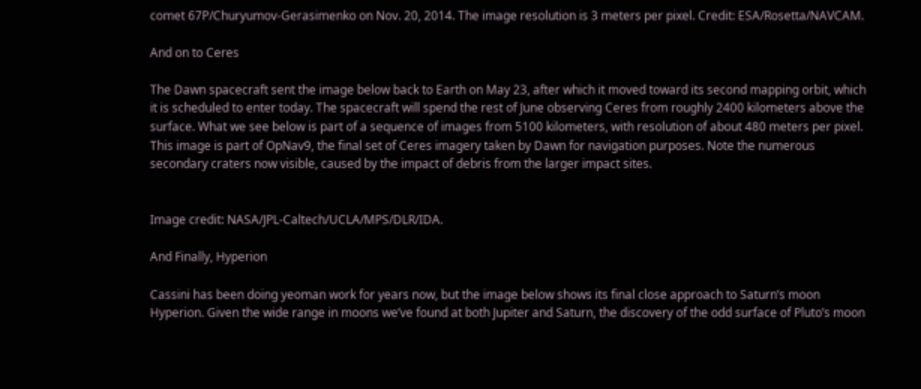comet 67P/Churyumov-Gerasimenko on Nov. 20, 2014. The image resolution is 3 meters per pixel. Credit: ESA/Rosetta/NAVCAM.

And on to Ceres

The Dawn spacecraft sent the image below back to Earth on May 23, after which it moved toward its second mapping orbit, which it is scheduled to enter today. The spacecraft will spend the rest of June observing Ceres from roughly 2400 kilometers above the surface. What we see below is part of a sequence of images from 5100 kilometers, with resolution of about 480 meters per pixel. This image is part of OpNav9, the final set of Ceres imagery taken by Dawn for navigation purposes. Note the numerous secondary craters now visible, caused by the impact of debris from the larger impact sites.


Image credit: NASA/JPL-Caltech/UCLA/MPS/DLR/IDA.

And Finally, Hyperion

Cassini has been doing yeoman work for years now, but the image below shows its final close approach to Saturn’s moon Hyperion. Given the wide range in moons we’ve found at both Jupiter and Saturn, the discovery of the odd surface of Pluto’s moon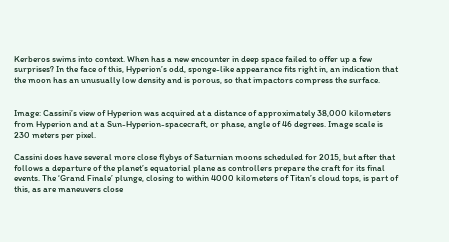Kerberos swims into context. When has a new encounter in deep space failed to offer up a few surprises? In the face of this, Hyperion’s odd, sponge-like appearance fits right in, an indication that the moon has an unusually low density and is porous, so that impactors compress the surface.


Image: Cassini’s view of Hyperion was acquired at a distance of approximately 38,000 kilometers from Hyperion and at a Sun-Hyperion-spacecraft, or phase, angle of 46 degrees. Image scale is 230 meters per pixel.

Cassini does have several more close flybys of Saturnian moons scheduled for 2015, but after that follows a departure of the planet’s equatorial plane as controllers prepare the craft for its final events. The ‘Grand Finale’ plunge, closing to within 4000 kilometers of Titan’s cloud tops, is part of this, as are maneuvers close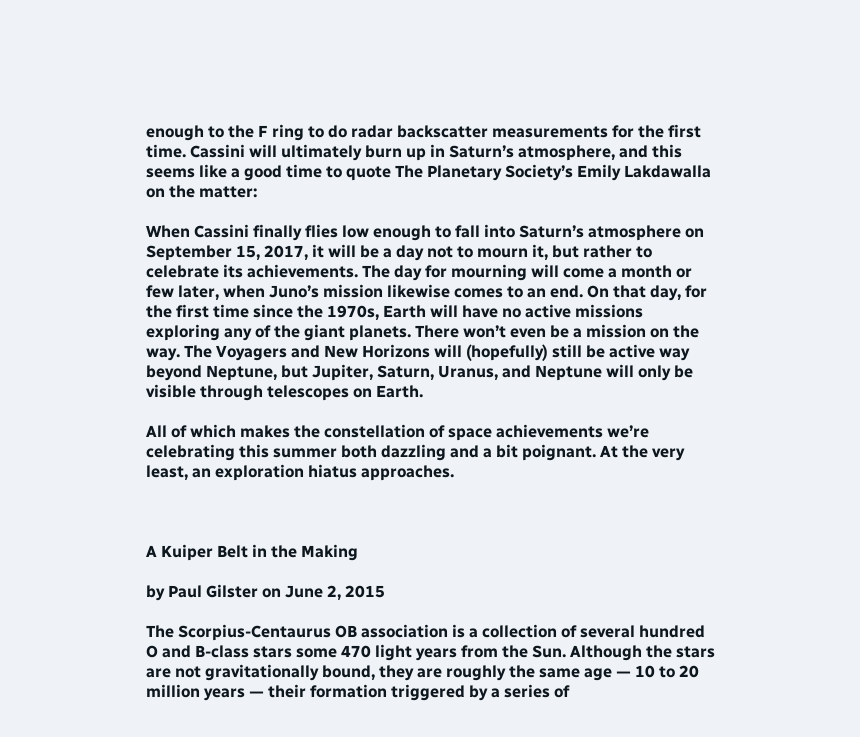enough to the F ring to do radar backscatter measurements for the first time. Cassini will ultimately burn up in Saturn’s atmosphere, and this seems like a good time to quote The Planetary Society’s Emily Lakdawalla on the matter:

When Cassini finally flies low enough to fall into Saturn’s atmosphere on September 15, 2017, it will be a day not to mourn it, but rather to celebrate its achievements. The day for mourning will come a month or few later, when Juno’s mission likewise comes to an end. On that day, for the first time since the 1970s, Earth will have no active missions exploring any of the giant planets. There won’t even be a mission on the way. The Voyagers and New Horizons will (hopefully) still be active way beyond Neptune, but Jupiter, Saturn, Uranus, and Neptune will only be visible through telescopes on Earth.

All of which makes the constellation of space achievements we’re celebrating this summer both dazzling and a bit poignant. At the very least, an exploration hiatus approaches.



A Kuiper Belt in the Making

by Paul Gilster on June 2, 2015

The Scorpius-Centaurus OB association is a collection of several hundred O and B-class stars some 470 light years from the Sun. Although the stars are not gravitationally bound, they are roughly the same age — 10 to 20 million years — their formation triggered by a series of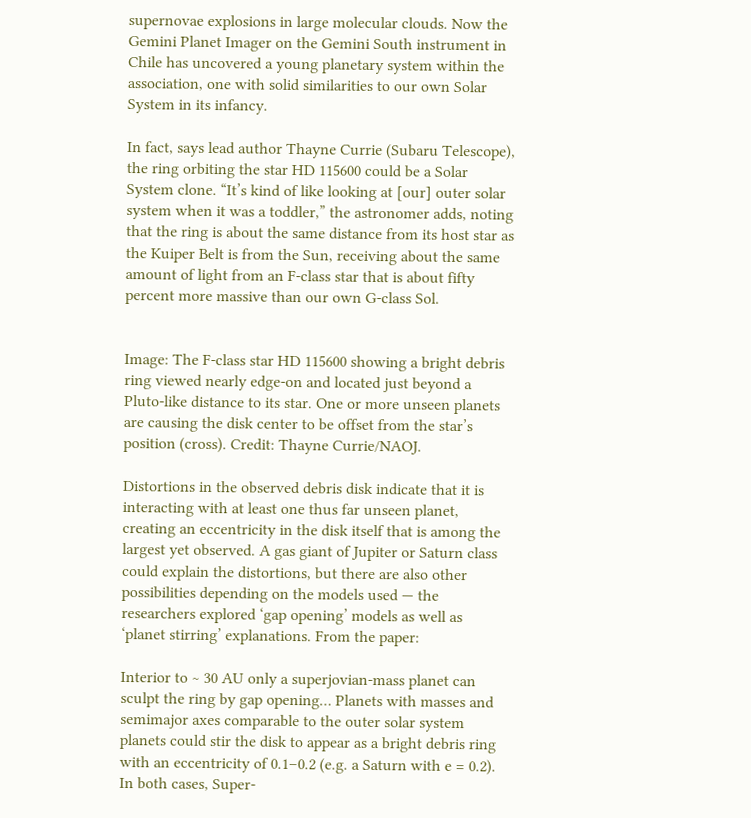supernovae explosions in large molecular clouds. Now the Gemini Planet Imager on the Gemini South instrument in Chile has uncovered a young planetary system within the association, one with solid similarities to our own Solar System in its infancy.

In fact, says lead author Thayne Currie (Subaru Telescope), the ring orbiting the star HD 115600 could be a Solar System clone. “It’s kind of like looking at [our] outer solar system when it was a toddler,” the astronomer adds, noting that the ring is about the same distance from its host star as the Kuiper Belt is from the Sun, receiving about the same amount of light from an F-class star that is about fifty percent more massive than our own G-class Sol.


Image: The F-class star HD 115600 showing a bright debris ring viewed nearly edge-on and located just beyond a Pluto-like distance to its star. One or more unseen planets are causing the disk center to be offset from the star’s position (cross). Credit: Thayne Currie/NAOJ.

Distortions in the observed debris disk indicate that it is interacting with at least one thus far unseen planet, creating an eccentricity in the disk itself that is among the largest yet observed. A gas giant of Jupiter or Saturn class could explain the distortions, but there are also other possibilities depending on the models used — the researchers explored ‘gap opening’ models as well as ‘planet stirring’ explanations. From the paper:

Interior to ∼ 30 AU only a superjovian-mass planet can sculpt the ring by gap opening… Planets with masses and semimajor axes comparable to the outer solar system planets could stir the disk to appear as a bright debris ring with an eccentricity of 0.1–0.2 (e.g. a Saturn with e = 0.2). In both cases, Super-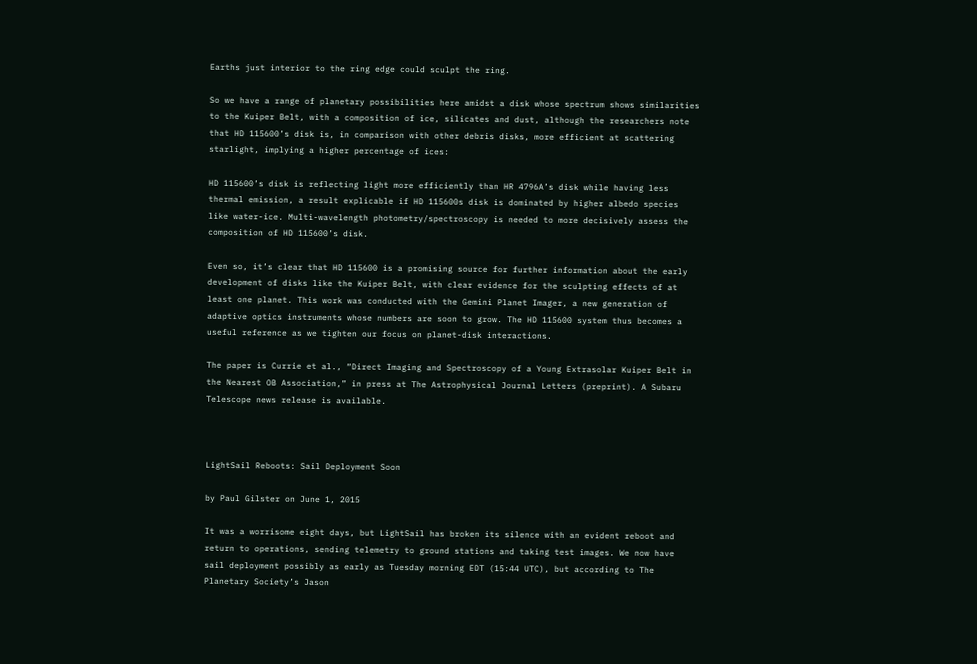Earths just interior to the ring edge could sculpt the ring.

So we have a range of planetary possibilities here amidst a disk whose spectrum shows similarities to the Kuiper Belt, with a composition of ice, silicates and dust, although the researchers note that HD 115600’s disk is, in comparison with other debris disks, more efficient at scattering starlight, implying a higher percentage of ices:

HD 115600’s disk is reflecting light more efficiently than HR 4796A’s disk while having less thermal emission, a result explicable if HD 115600s disk is dominated by higher albedo species like water-ice. Multi-wavelength photometry/spectroscopy is needed to more decisively assess the composition of HD 115600’s disk.

Even so, it’s clear that HD 115600 is a promising source for further information about the early development of disks like the Kuiper Belt, with clear evidence for the sculpting effects of at least one planet. This work was conducted with the Gemini Planet Imager, a new generation of adaptive optics instruments whose numbers are soon to grow. The HD 115600 system thus becomes a useful reference as we tighten our focus on planet-disk interactions.

The paper is Currie et al., “Direct Imaging and Spectroscopy of a Young Extrasolar Kuiper Belt in the Nearest OB Association,” in press at The Astrophysical Journal Letters (preprint). A Subaru Telescope news release is available.



LightSail Reboots: Sail Deployment Soon

by Paul Gilster on June 1, 2015

It was a worrisome eight days, but LightSail has broken its silence with an evident reboot and return to operations, sending telemetry to ground stations and taking test images. We now have sail deployment possibly as early as Tuesday morning EDT (15:44 UTC), but according to The Planetary Society’s Jason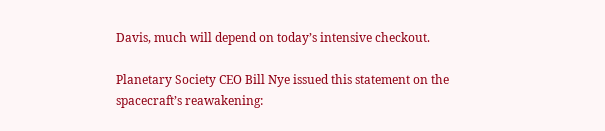Davis, much will depend on today’s intensive checkout.

Planetary Society CEO Bill Nye issued this statement on the spacecraft’s reawakening: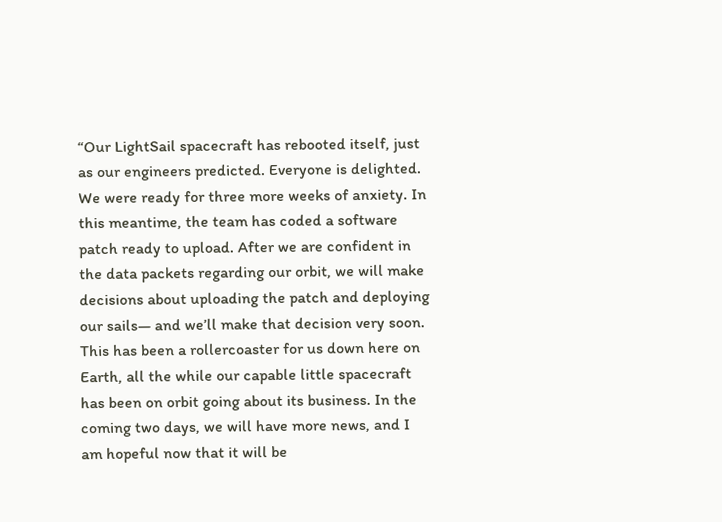“Our LightSail spacecraft has rebooted itself, just as our engineers predicted. Everyone is delighted. We were ready for three more weeks of anxiety. In this meantime, the team has coded a software patch ready to upload. After we are confident in the data packets regarding our orbit, we will make decisions about uploading the patch and deploying our sails— and we’ll make that decision very soon. This has been a rollercoaster for us down here on Earth, all the while our capable little spacecraft has been on orbit going about its business. In the coming two days, we will have more news, and I am hopeful now that it will be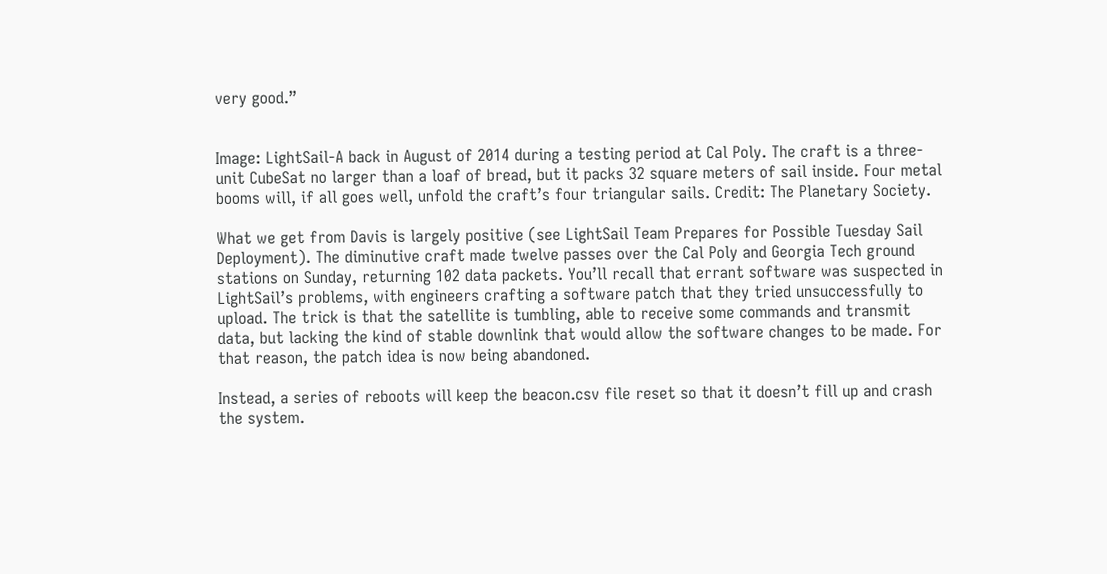very good.”


Image: LightSail-A back in August of 2014 during a testing period at Cal Poly. The craft is a three-unit CubeSat no larger than a loaf of bread, but it packs 32 square meters of sail inside. Four metal booms will, if all goes well, unfold the craft’s four triangular sails. Credit: The Planetary Society.

What we get from Davis is largely positive (see LightSail Team Prepares for Possible Tuesday Sail Deployment). The diminutive craft made twelve passes over the Cal Poly and Georgia Tech ground stations on Sunday, returning 102 data packets. You’ll recall that errant software was suspected in LightSail’s problems, with engineers crafting a software patch that they tried unsuccessfully to upload. The trick is that the satellite is tumbling, able to receive some commands and transmit data, but lacking the kind of stable downlink that would allow the software changes to be made. For that reason, the patch idea is now being abandoned.

Instead, a series of reboots will keep the beacon.csv file reset so that it doesn’t fill up and crash the system.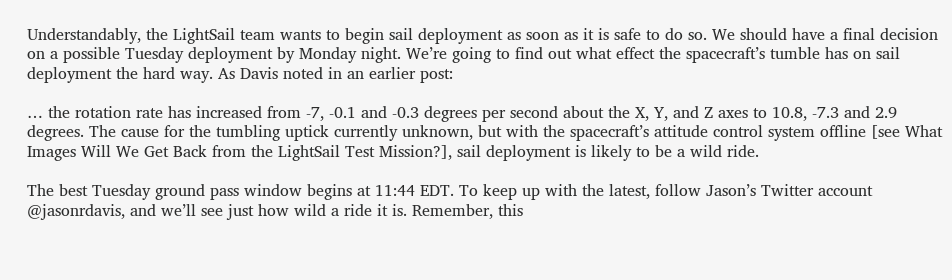Understandably, the LightSail team wants to begin sail deployment as soon as it is safe to do so. We should have a final decision on a possible Tuesday deployment by Monday night. We’re going to find out what effect the spacecraft’s tumble has on sail deployment the hard way. As Davis noted in an earlier post:

… the rotation rate has increased from -7, -0.1 and -0.3 degrees per second about the X, Y, and Z axes to 10.8, -7.3 and 2.9 degrees. The cause for the tumbling uptick currently unknown, but with the spacecraft’s attitude control system offline [see What Images Will We Get Back from the LightSail Test Mission?], sail deployment is likely to be a wild ride.

The best Tuesday ground pass window begins at 11:44 EDT. To keep up with the latest, follow Jason’s Twitter account @jasonrdavis, and we’ll see just how wild a ride it is. Remember, this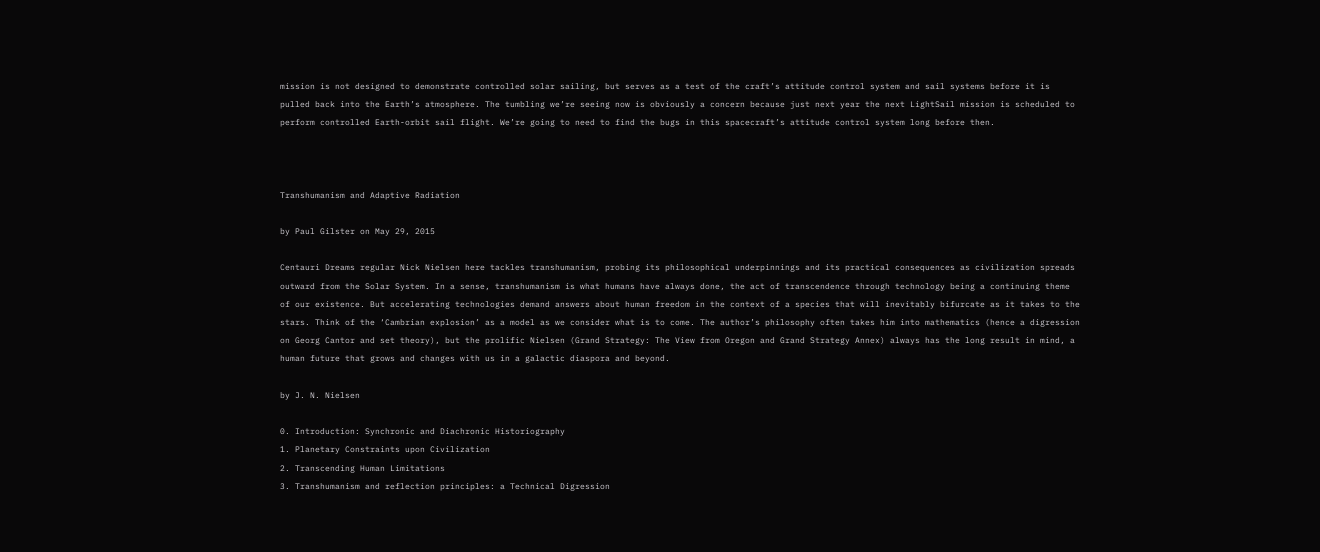mission is not designed to demonstrate controlled solar sailing, but serves as a test of the craft’s attitude control system and sail systems before it is pulled back into the Earth’s atmosphere. The tumbling we’re seeing now is obviously a concern because just next year the next LightSail mission is scheduled to perform controlled Earth-orbit sail flight. We’re going to need to find the bugs in this spacecraft’s attitude control system long before then.



Transhumanism and Adaptive Radiation

by Paul Gilster on May 29, 2015

Centauri Dreams regular Nick Nielsen here tackles transhumanism, probing its philosophical underpinnings and its practical consequences as civilization spreads outward from the Solar System. In a sense, transhumanism is what humans have always done, the act of transcendence through technology being a continuing theme of our existence. But accelerating technologies demand answers about human freedom in the context of a species that will inevitably bifurcate as it takes to the stars. Think of the ‘Cambrian explosion’ as a model as we consider what is to come. The author’s philosophy often takes him into mathematics (hence a digression on Georg Cantor and set theory), but the prolific Nielsen (Grand Strategy: The View from Oregon and Grand Strategy Annex) always has the long result in mind, a human future that grows and changes with us in a galactic diaspora and beyond.

by J. N. Nielsen

0. Introduction: Synchronic and Diachronic Historiography
1. Planetary Constraints upon Civilization
2. Transcending Human Limitations
3. Transhumanism and reflection principles: a Technical Digression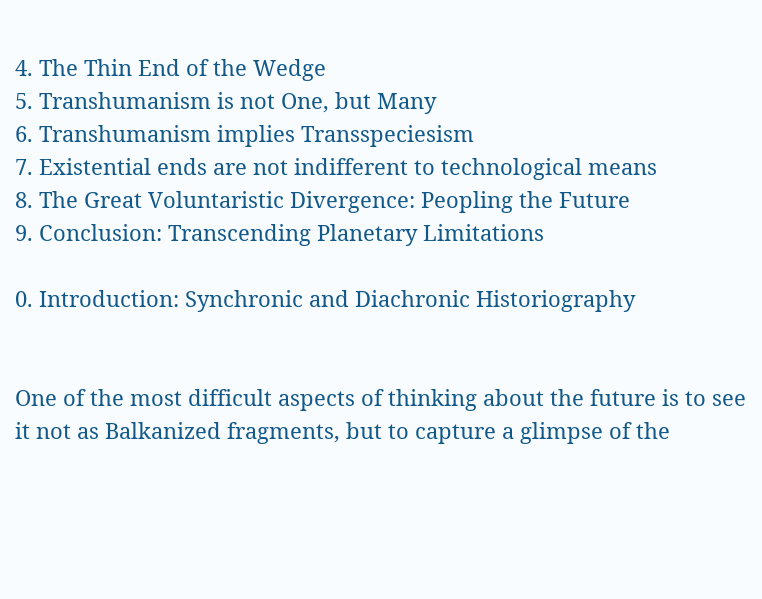4. The Thin End of the Wedge
5. Transhumanism is not One, but Many
6. Transhumanism implies Transspeciesism
7. Existential ends are not indifferent to technological means
8. The Great Voluntaristic Divergence: Peopling the Future
9. Conclusion: Transcending Planetary Limitations

0. Introduction: Synchronic and Diachronic Historiography


One of the most difficult aspects of thinking about the future is to see it not as Balkanized fragments, but to capture a glimpse of the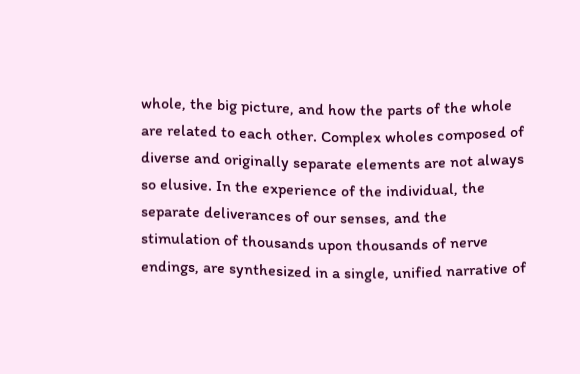whole, the big picture, and how the parts of the whole are related to each other. Complex wholes composed of diverse and originally separate elements are not always so elusive. In the experience of the individual, the separate deliverances of our senses, and the stimulation of thousands upon thousands of nerve endings, are synthesized in a single, unified narrative of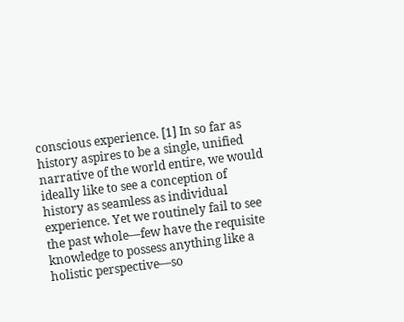conscious experience. [1] In so far as history aspires to be a single, unified narrative of the world entire, we would ideally like to see a conception of history as seamless as individual experience. Yet we routinely fail to see the past whole—few have the requisite knowledge to possess anything like a holistic perspective—so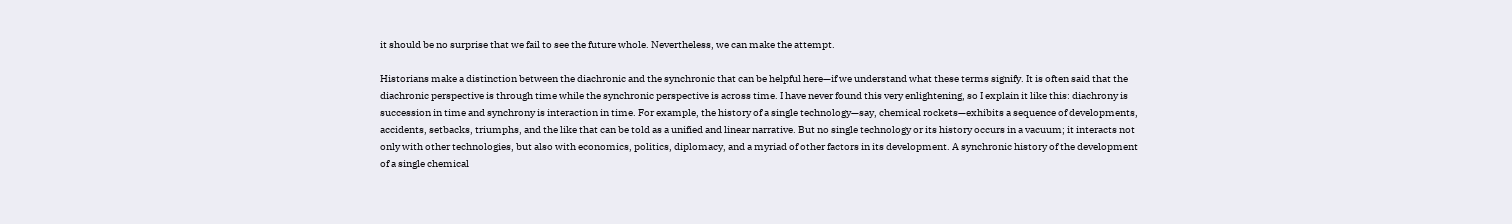it should be no surprise that we fail to see the future whole. Nevertheless, we can make the attempt.

Historians make a distinction between the diachronic and the synchronic that can be helpful here—if we understand what these terms signify. It is often said that the diachronic perspective is through time while the synchronic perspective is across time. I have never found this very enlightening, so I explain it like this: diachrony is succession in time and synchrony is interaction in time. For example, the history of a single technology—say, chemical rockets—exhibits a sequence of developments, accidents, setbacks, triumphs, and the like that can be told as a unified and linear narrative. But no single technology or its history occurs in a vacuum; it interacts not only with other technologies, but also with economics, politics, diplomacy, and a myriad of other factors in its development. A synchronic history of the development of a single chemical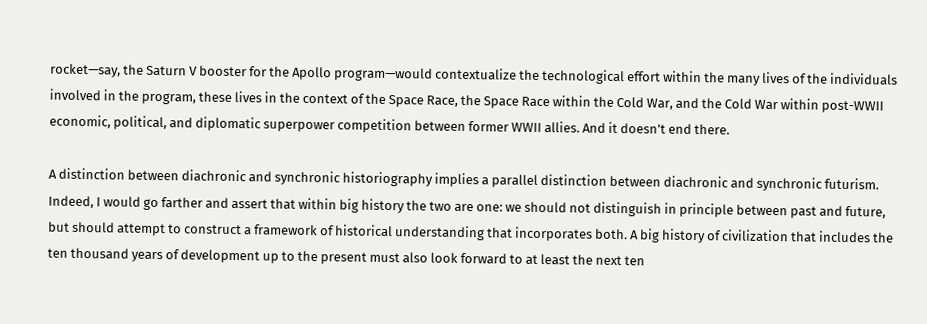rocket—say, the Saturn V booster for the Apollo program—would contextualize the technological effort within the many lives of the individuals involved in the program, these lives in the context of the Space Race, the Space Race within the Cold War, and the Cold War within post-WWII economic, political, and diplomatic superpower competition between former WWII allies. And it doesn’t end there.

A distinction between diachronic and synchronic historiography implies a parallel distinction between diachronic and synchronic futurism. Indeed, I would go farther and assert that within big history the two are one: we should not distinguish in principle between past and future, but should attempt to construct a framework of historical understanding that incorporates both. A big history of civilization that includes the ten thousand years of development up to the present must also look forward to at least the next ten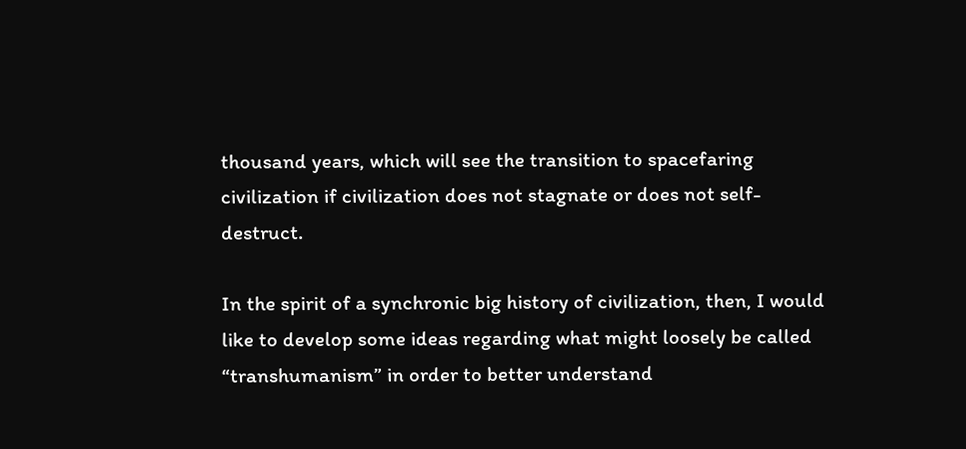thousand years, which will see the transition to spacefaring civilization if civilization does not stagnate or does not self-destruct.

In the spirit of a synchronic big history of civilization, then, I would like to develop some ideas regarding what might loosely be called “transhumanism” in order to better understand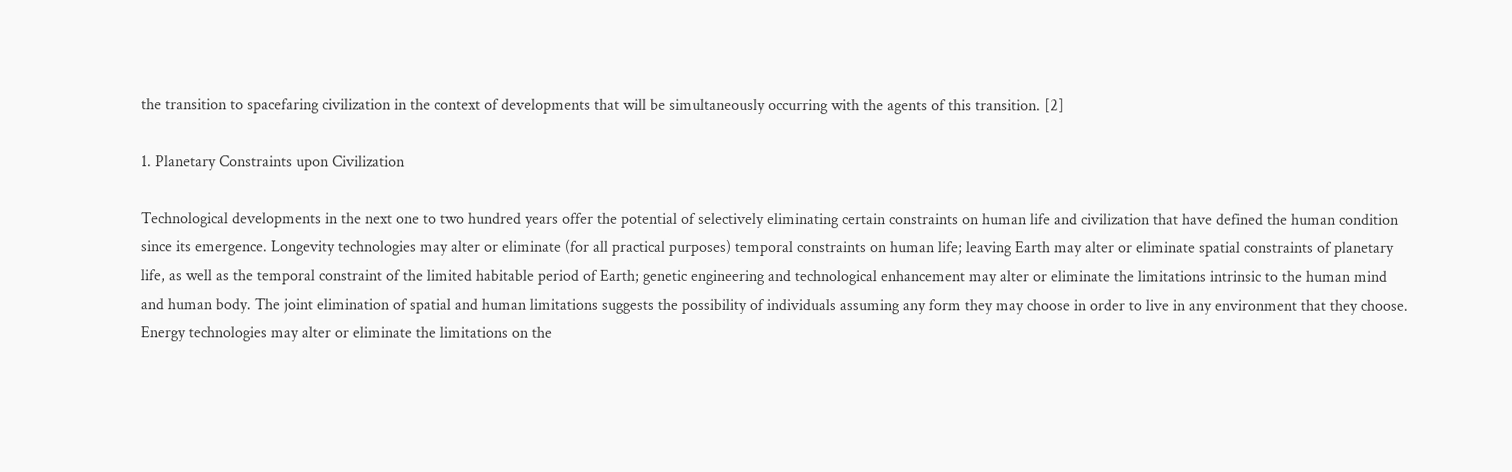the transition to spacefaring civilization in the context of developments that will be simultaneously occurring with the agents of this transition. [2]

1. Planetary Constraints upon Civilization

Technological developments in the next one to two hundred years offer the potential of selectively eliminating certain constraints on human life and civilization that have defined the human condition since its emergence. Longevity technologies may alter or eliminate (for all practical purposes) temporal constraints on human life; leaving Earth may alter or eliminate spatial constraints of planetary life, as well as the temporal constraint of the limited habitable period of Earth; genetic engineering and technological enhancement may alter or eliminate the limitations intrinsic to the human mind and human body. The joint elimination of spatial and human limitations suggests the possibility of individuals assuming any form they may choose in order to live in any environment that they choose. Energy technologies may alter or eliminate the limitations on the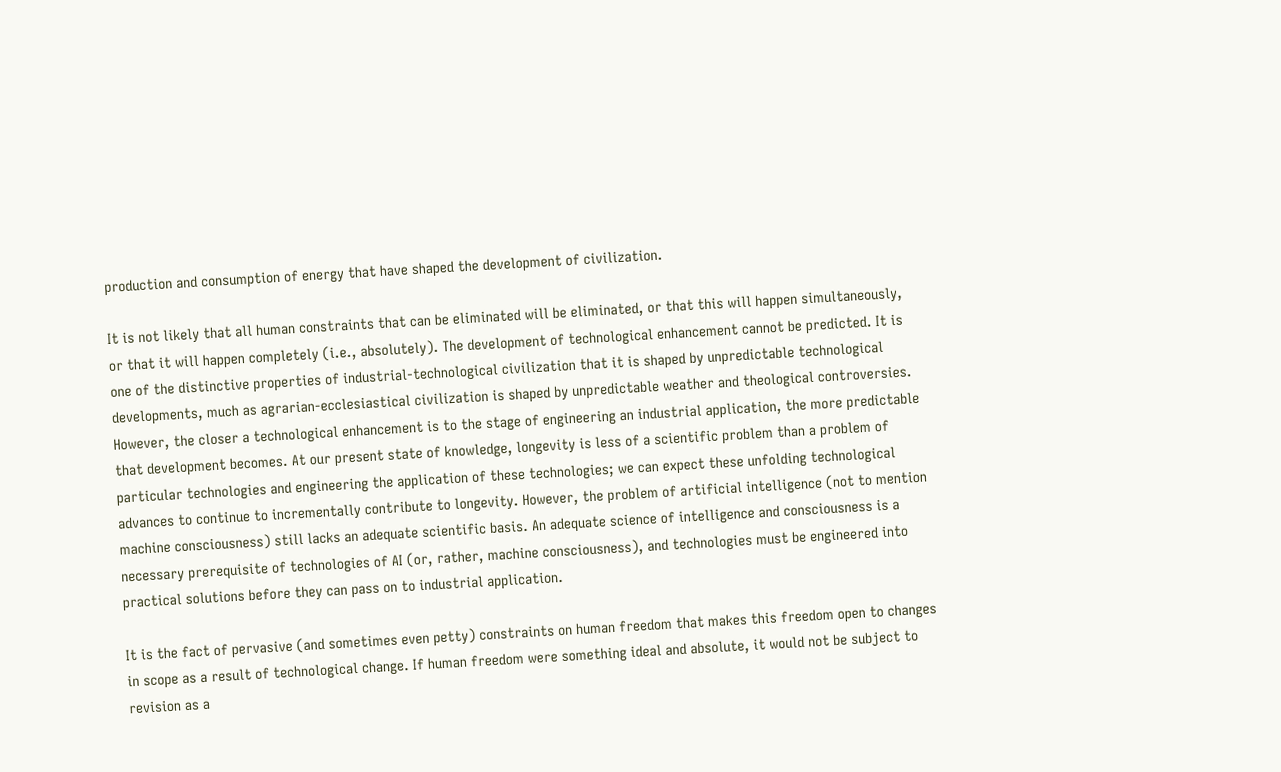production and consumption of energy that have shaped the development of civilization.

It is not likely that all human constraints that can be eliminated will be eliminated, or that this will happen simultaneously, or that it will happen completely (i.e., absolutely). The development of technological enhancement cannot be predicted. It is one of the distinctive properties of industrial-technological civilization that it is shaped by unpredictable technological developments, much as agrarian-ecclesiastical civilization is shaped by unpredictable weather and theological controversies. However, the closer a technological enhancement is to the stage of engineering an industrial application, the more predictable that development becomes. At our present state of knowledge, longevity is less of a scientific problem than a problem of particular technologies and engineering the application of these technologies; we can expect these unfolding technological advances to continue to incrementally contribute to longevity. However, the problem of artificial intelligence (not to mention machine consciousness) still lacks an adequate scientific basis. An adequate science of intelligence and consciousness is a necessary prerequisite of technologies of AI (or, rather, machine consciousness), and technologies must be engineered into practical solutions before they can pass on to industrial application.

It is the fact of pervasive (and sometimes even petty) constraints on human freedom that makes this freedom open to changes in scope as a result of technological change. If human freedom were something ideal and absolute, it would not be subject to revision as a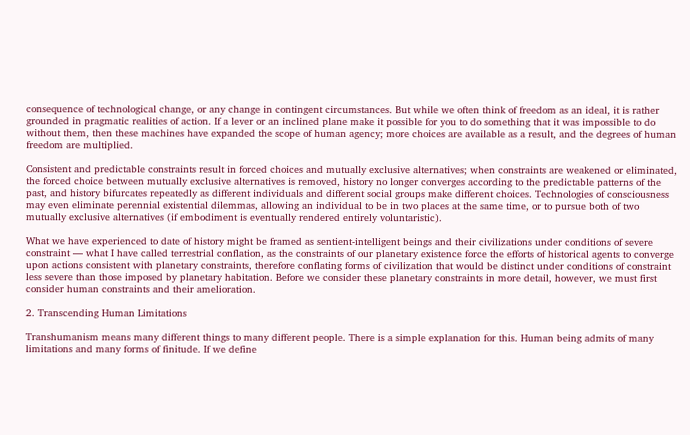consequence of technological change, or any change in contingent circumstances. But while we often think of freedom as an ideal, it is rather grounded in pragmatic realities of action. If a lever or an inclined plane make it possible for you to do something that it was impossible to do without them, then these machines have expanded the scope of human agency; more choices are available as a result, and the degrees of human freedom are multiplied.

Consistent and predictable constraints result in forced choices and mutually exclusive alternatives; when constraints are weakened or eliminated, the forced choice between mutually exclusive alternatives is removed, history no longer converges according to the predictable patterns of the past, and history bifurcates repeatedly as different individuals and different social groups make different choices. Technologies of consciousness may even eliminate perennial existential dilemmas, allowing an individual to be in two places at the same time, or to pursue both of two mutually exclusive alternatives (if embodiment is eventually rendered entirely voluntaristic).

What we have experienced to date of history might be framed as sentient-intelligent beings and their civilizations under conditions of severe constraint — what I have called terrestrial conflation, as the constraints of our planetary existence force the efforts of historical agents to converge upon actions consistent with planetary constraints, therefore conflating forms of civilization that would be distinct under conditions of constraint less severe than those imposed by planetary habitation. Before we consider these planetary constraints in more detail, however, we must first consider human constraints and their amelioration.

2. Transcending Human Limitations

Transhumanism means many different things to many different people. There is a simple explanation for this. Human being admits of many limitations and many forms of finitude. If we define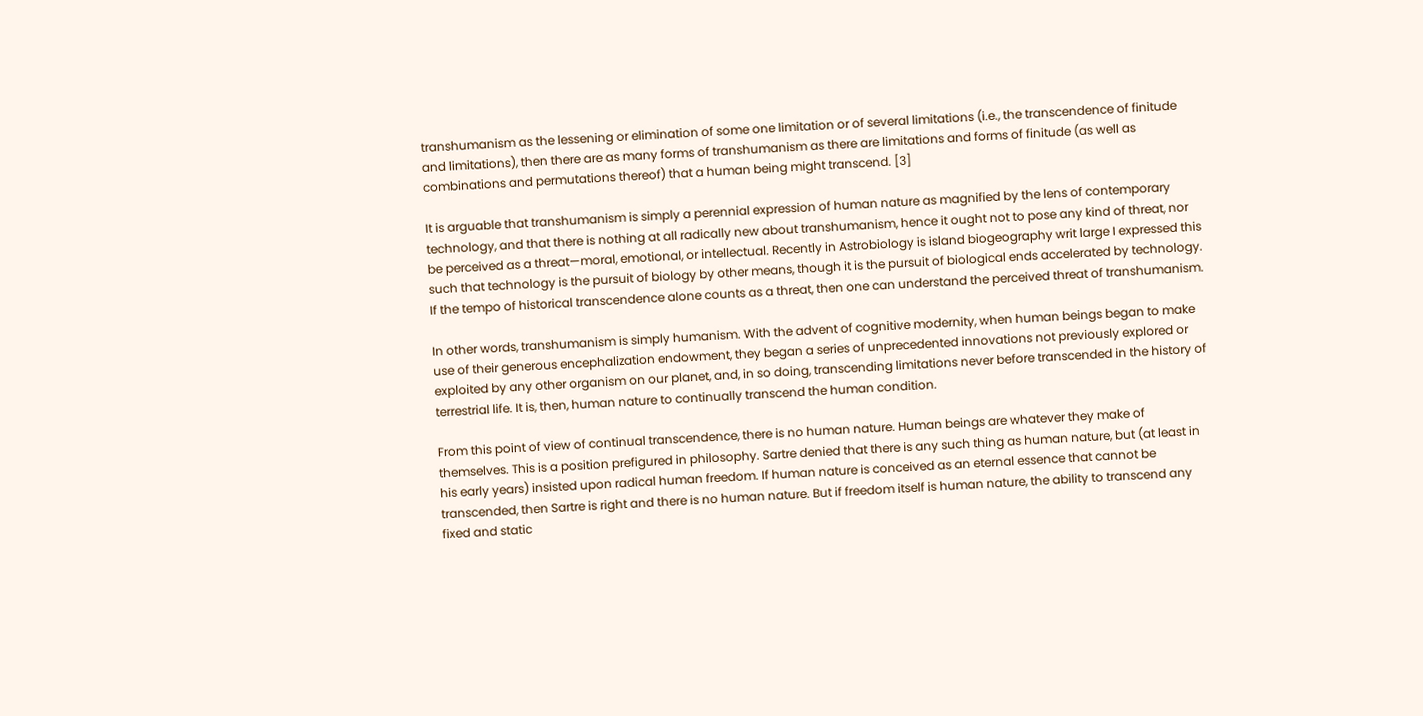transhumanism as the lessening or elimination of some one limitation or of several limitations (i.e., the transcendence of finitude and limitations), then there are as many forms of transhumanism as there are limitations and forms of finitude (as well as combinations and permutations thereof) that a human being might transcend. [3]

It is arguable that transhumanism is simply a perennial expression of human nature as magnified by the lens of contemporary technology, and that there is nothing at all radically new about transhumanism, hence it ought not to pose any kind of threat, nor be perceived as a threat—moral, emotional, or intellectual. Recently in Astrobiology is island biogeography writ large I expressed this such that technology is the pursuit of biology by other means, though it is the pursuit of biological ends accelerated by technology. If the tempo of historical transcendence alone counts as a threat, then one can understand the perceived threat of transhumanism.

In other words, transhumanism is simply humanism. With the advent of cognitive modernity, when human beings began to make use of their generous encephalization endowment, they began a series of unprecedented innovations not previously explored or exploited by any other organism on our planet, and, in so doing, transcending limitations never before transcended in the history of terrestrial life. It is, then, human nature to continually transcend the human condition.

From this point of view of continual transcendence, there is no human nature. Human beings are whatever they make of themselves. This is a position prefigured in philosophy. Sartre denied that there is any such thing as human nature, but (at least in his early years) insisted upon radical human freedom. If human nature is conceived as an eternal essence that cannot be transcended, then Sartre is right and there is no human nature. But if freedom itself is human nature, the ability to transcend any fixed and static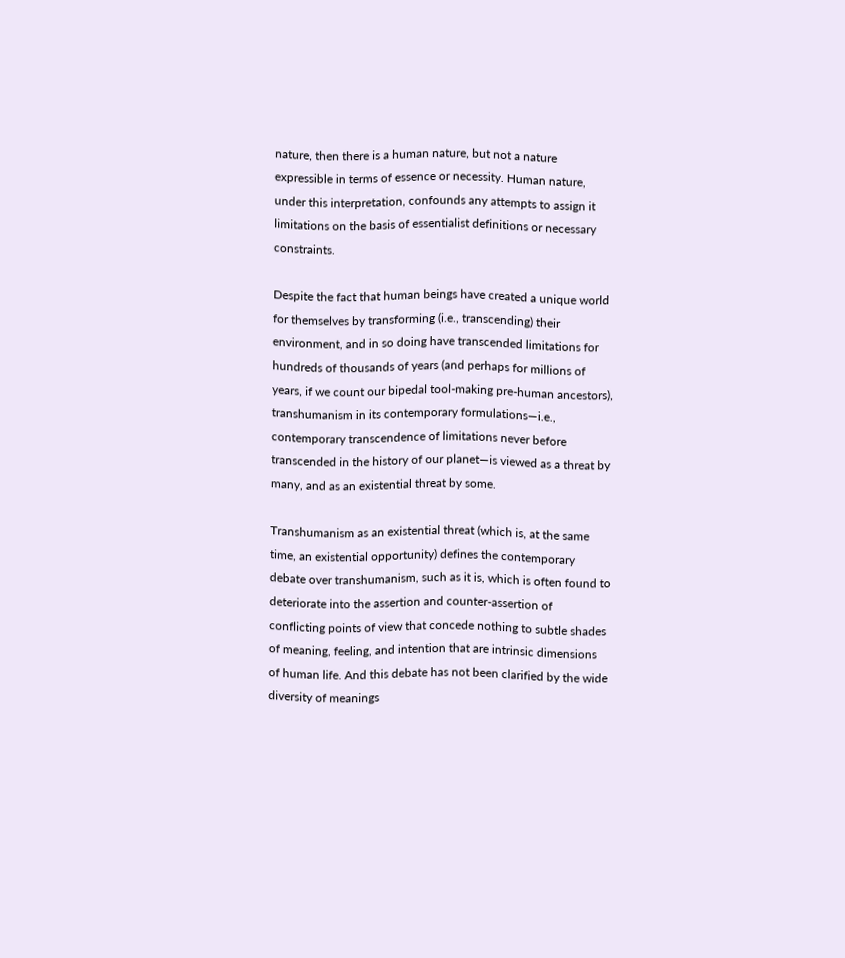nature, then there is a human nature, but not a nature expressible in terms of essence or necessity. Human nature, under this interpretation, confounds any attempts to assign it limitations on the basis of essentialist definitions or necessary constraints.

Despite the fact that human beings have created a unique world for themselves by transforming (i.e., transcending) their environment, and in so doing have transcended limitations for hundreds of thousands of years (and perhaps for millions of years, if we count our bipedal tool-making pre-human ancestors), transhumanism in its contemporary formulations—i.e., contemporary transcendence of limitations never before transcended in the history of our planet—is viewed as a threat by many, and as an existential threat by some.

Transhumanism as an existential threat (which is, at the same time, an existential opportunity) defines the contemporary debate over transhumanism, such as it is, which is often found to deteriorate into the assertion and counter-assertion of conflicting points of view that concede nothing to subtle shades of meaning, feeling, and intention that are intrinsic dimensions of human life. And this debate has not been clarified by the wide diversity of meanings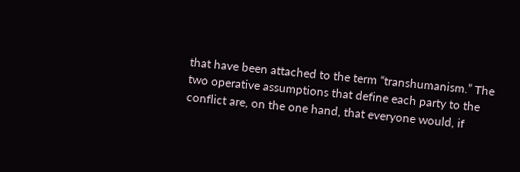that have been attached to the term “transhumanism.” The two operative assumptions that define each party to the conflict are, on the one hand, that everyone would, if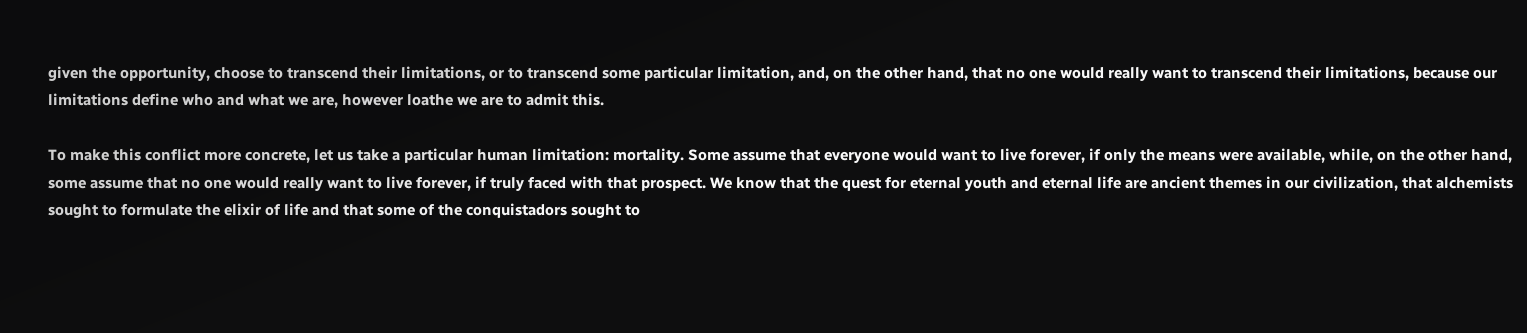given the opportunity, choose to transcend their limitations, or to transcend some particular limitation, and, on the other hand, that no one would really want to transcend their limitations, because our limitations define who and what we are, however loathe we are to admit this.

To make this conflict more concrete, let us take a particular human limitation: mortality. Some assume that everyone would want to live forever, if only the means were available, while, on the other hand, some assume that no one would really want to live forever, if truly faced with that prospect. We know that the quest for eternal youth and eternal life are ancient themes in our civilization, that alchemists sought to formulate the elixir of life and that some of the conquistadors sought to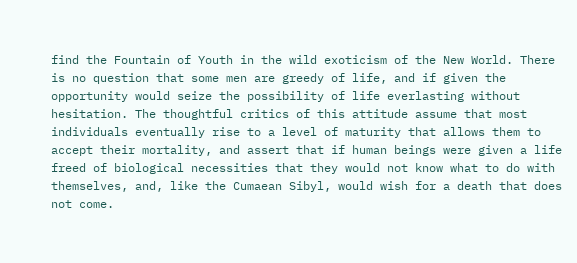find the Fountain of Youth in the wild exoticism of the New World. There is no question that some men are greedy of life, and if given the opportunity would seize the possibility of life everlasting without hesitation. The thoughtful critics of this attitude assume that most individuals eventually rise to a level of maturity that allows them to accept their mortality, and assert that if human beings were given a life freed of biological necessities that they would not know what to do with themselves, and, like the Cumaean Sibyl, would wish for a death that does not come.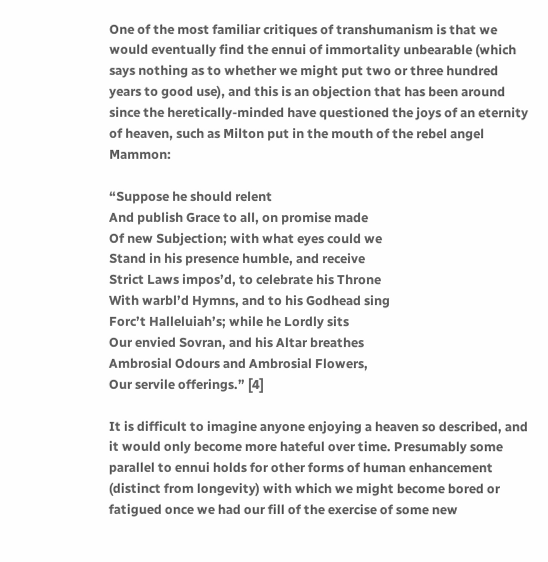One of the most familiar critiques of transhumanism is that we would eventually find the ennui of immortality unbearable (which says nothing as to whether we might put two or three hundred years to good use), and this is an objection that has been around since the heretically-minded have questioned the joys of an eternity of heaven, such as Milton put in the mouth of the rebel angel Mammon:

“Suppose he should relent
And publish Grace to all, on promise made
Of new Subjection; with what eyes could we
Stand in his presence humble, and receive
Strict Laws impos’d, to celebrate his Throne
With warbl’d Hymns, and to his Godhead sing
Forc’t Halleluiah’s; while he Lordly sits
Our envied Sovran, and his Altar breathes
Ambrosial Odours and Ambrosial Flowers,
Our servile offerings.” [4]

It is difficult to imagine anyone enjoying a heaven so described, and it would only become more hateful over time. Presumably some parallel to ennui holds for other forms of human enhancement (distinct from longevity) with which we might become bored or fatigued once we had our fill of the exercise of some new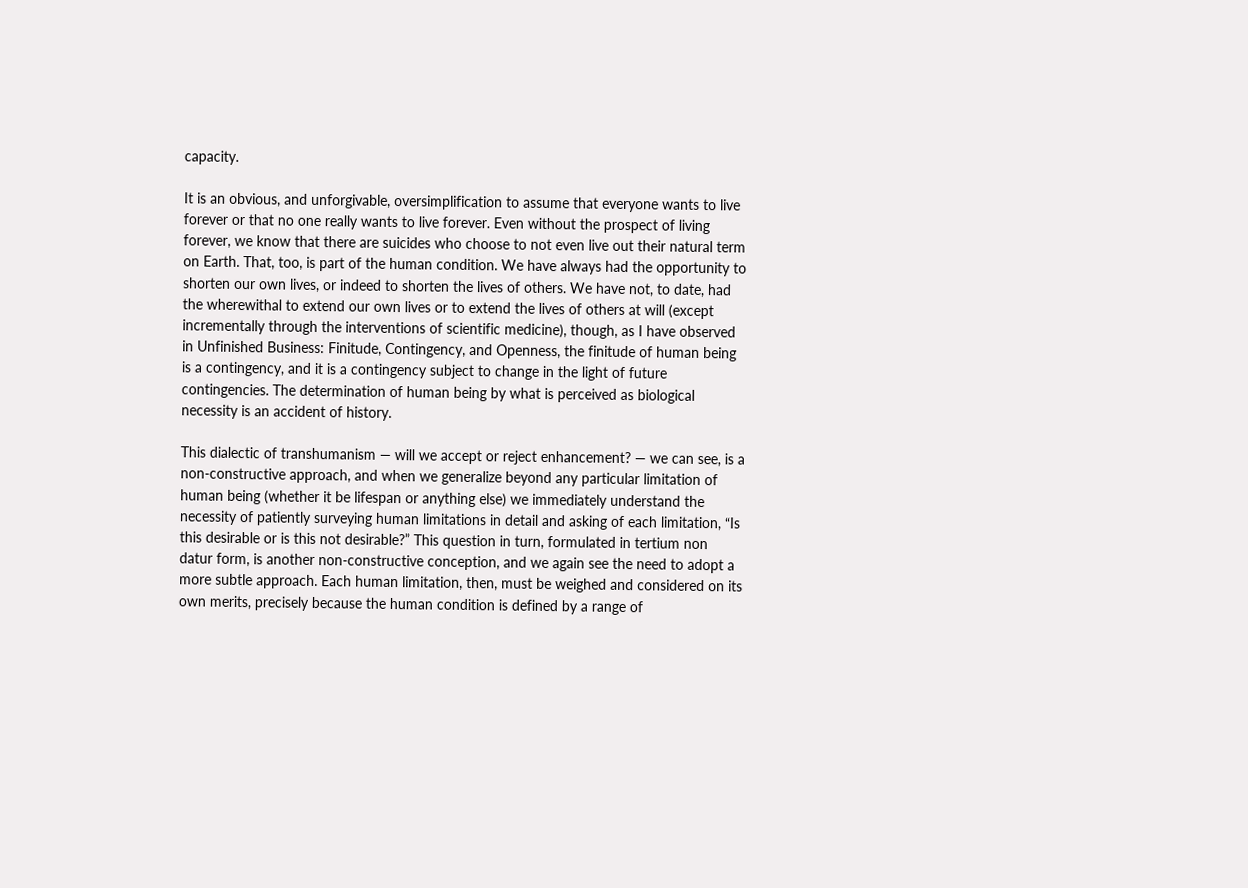capacity.

It is an obvious, and unforgivable, oversimplification to assume that everyone wants to live forever or that no one really wants to live forever. Even without the prospect of living forever, we know that there are suicides who choose to not even live out their natural term on Earth. That, too, is part of the human condition. We have always had the opportunity to shorten our own lives, or indeed to shorten the lives of others. We have not, to date, had the wherewithal to extend our own lives or to extend the lives of others at will (except incrementally through the interventions of scientific medicine), though, as I have observed in Unfinished Business: Finitude, Contingency, and Openness, the finitude of human being is a contingency, and it is a contingency subject to change in the light of future contingencies. The determination of human being by what is perceived as biological necessity is an accident of history.

This dialectic of transhumanism — will we accept or reject enhancement? — we can see, is a non-constructive approach, and when we generalize beyond any particular limitation of human being (whether it be lifespan or anything else) we immediately understand the necessity of patiently surveying human limitations in detail and asking of each limitation, “Is this desirable or is this not desirable?” This question in turn, formulated in tertium non datur form, is another non-constructive conception, and we again see the need to adopt a more subtle approach. Each human limitation, then, must be weighed and considered on its own merits, precisely because the human condition is defined by a range of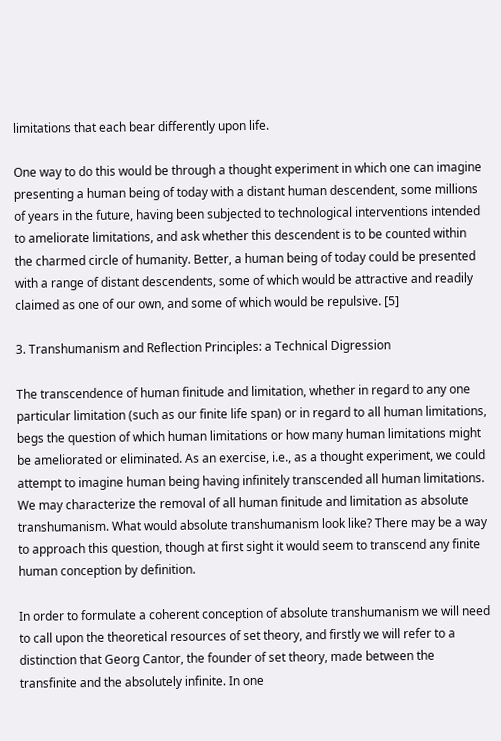limitations that each bear differently upon life.

One way to do this would be through a thought experiment in which one can imagine presenting a human being of today with a distant human descendent, some millions of years in the future, having been subjected to technological interventions intended to ameliorate limitations, and ask whether this descendent is to be counted within the charmed circle of humanity. Better, a human being of today could be presented with a range of distant descendents, some of which would be attractive and readily claimed as one of our own, and some of which would be repulsive. [5]

3. Transhumanism and Reflection Principles: a Technical Digression

The transcendence of human finitude and limitation, whether in regard to any one particular limitation (such as our finite life span) or in regard to all human limitations, begs the question of which human limitations or how many human limitations might be ameliorated or eliminated. As an exercise, i.e., as a thought experiment, we could attempt to imagine human being having infinitely transcended all human limitations. We may characterize the removal of all human finitude and limitation as absolute transhumanism. What would absolute transhumanism look like? There may be a way to approach this question, though at first sight it would seem to transcend any finite human conception by definition.

In order to formulate a coherent conception of absolute transhumanism we will need to call upon the theoretical resources of set theory, and firstly we will refer to a distinction that Georg Cantor, the founder of set theory, made between the transfinite and the absolutely infinite. In one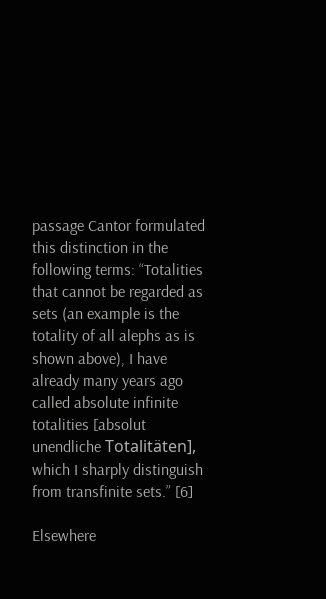passage Cantor formulated this distinction in the following terms: “Totalities that cannot be regarded as sets (an example is the totality of all alephs as is shown above), I have already many years ago called absolute infinite totalities [absolut unendliche Totalitäten], which I sharply distinguish from transfinite sets.” [6]

Elsewhere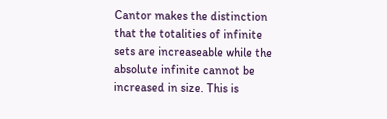Cantor makes the distinction that the totalities of infinite sets are increaseable while the absolute infinite cannot be increased in size. This is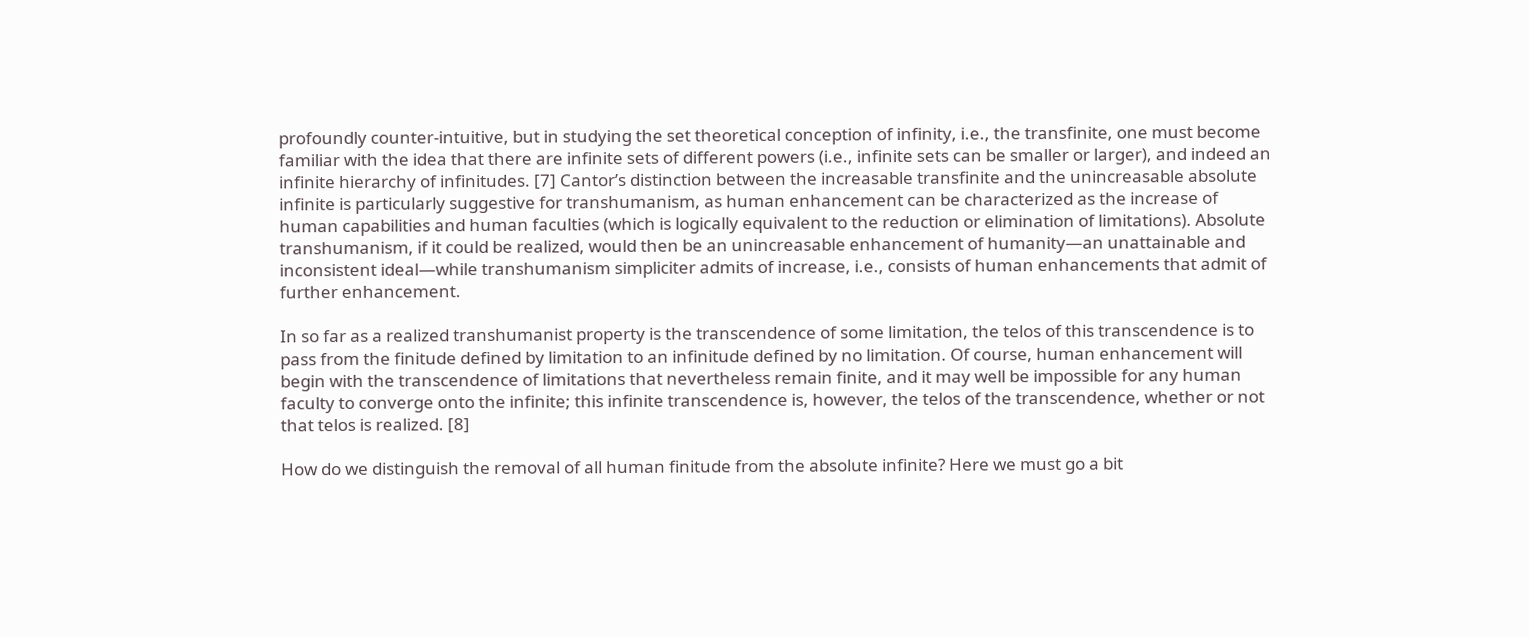profoundly counter-intuitive, but in studying the set theoretical conception of infinity, i.e., the transfinite, one must become familiar with the idea that there are infinite sets of different powers (i.e., infinite sets can be smaller or larger), and indeed an infinite hierarchy of infinitudes. [7] Cantor’s distinction between the increasable transfinite and the unincreasable absolute infinite is particularly suggestive for transhumanism, as human enhancement can be characterized as the increase of human capabilities and human faculties (which is logically equivalent to the reduction or elimination of limitations). Absolute transhumanism, if it could be realized, would then be an unincreasable enhancement of humanity—an unattainable and inconsistent ideal—while transhumanism simpliciter admits of increase, i.e., consists of human enhancements that admit of further enhancement.

In so far as a realized transhumanist property is the transcendence of some limitation, the telos of this transcendence is to pass from the finitude defined by limitation to an infinitude defined by no limitation. Of course, human enhancement will begin with the transcendence of limitations that nevertheless remain finite, and it may well be impossible for any human faculty to converge onto the infinite; this infinite transcendence is, however, the telos of the transcendence, whether or not that telos is realized. [8]

How do we distinguish the removal of all human finitude from the absolute infinite? Here we must go a bit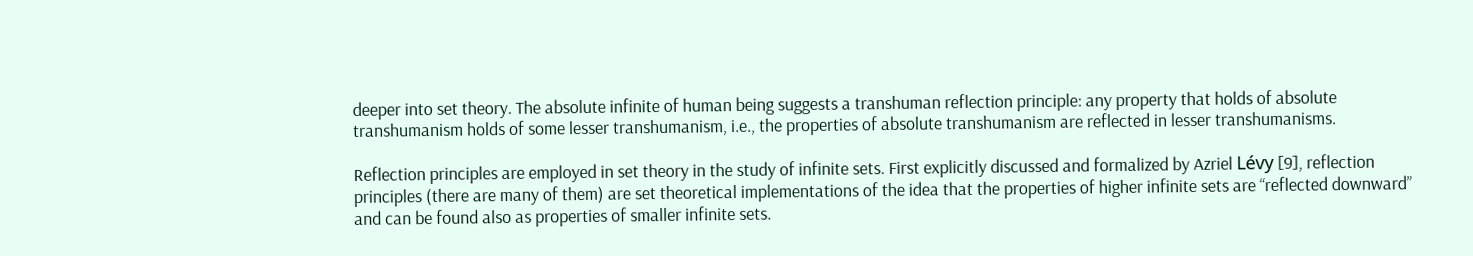deeper into set theory. The absolute infinite of human being suggests a transhuman reflection principle: any property that holds of absolute transhumanism holds of some lesser transhumanism, i.e., the properties of absolute transhumanism are reflected in lesser transhumanisms.

Reflection principles are employed in set theory in the study of infinite sets. First explicitly discussed and formalized by Azriel Lévy [9], reflection principles (there are many of them) are set theoretical implementations of the idea that the properties of higher infinite sets are “reflected downward” and can be found also as properties of smaller infinite sets.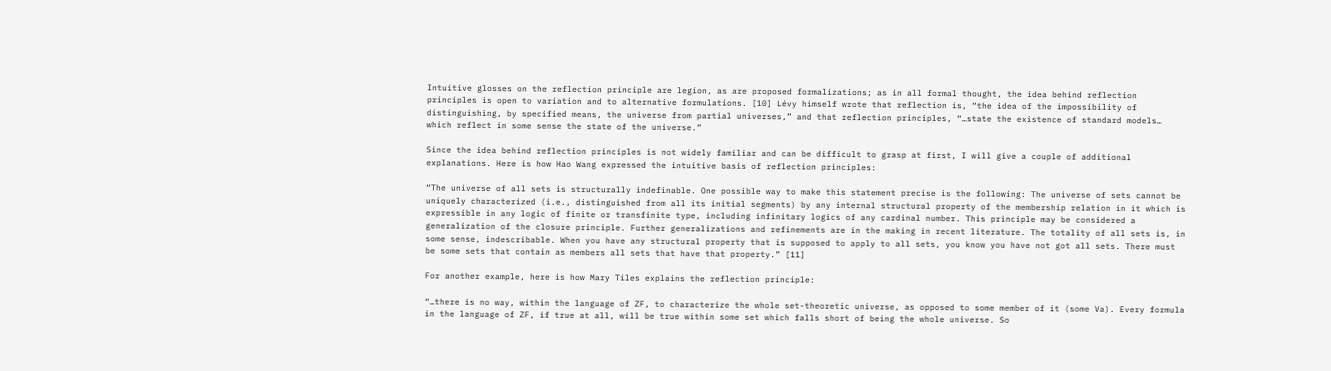Intuitive glosses on the reflection principle are legion, as are proposed formalizations; as in all formal thought, the idea behind reflection principles is open to variation and to alternative formulations. [10] Lévy himself wrote that reflection is, “the idea of the impossibility of distinguishing, by specified means, the universe from partial universes,” and that reflection principles, “…state the existence of standard models… which reflect in some sense the state of the universe.”

Since the idea behind reflection principles is not widely familiar and can be difficult to grasp at first, I will give a couple of additional explanations. Here is how Hao Wang expressed the intuitive basis of reflection principles:

“The universe of all sets is structurally indefinable. One possible way to make this statement precise is the following: The universe of sets cannot be uniquely characterized (i.e., distinguished from all its initial segments) by any internal structural property of the membership relation in it which is expressible in any logic of finite or transfinite type, including infinitary logics of any cardinal number. This principle may be considered a generalization of the closure principle. Further generalizations and refinements are in the making in recent literature. The totality of all sets is, in some sense, indescribable. When you have any structural property that is supposed to apply to all sets, you know you have not got all sets. There must be some sets that contain as members all sets that have that property.” [11]

For another example, here is how Mary Tiles explains the reflection principle:

“…there is no way, within the language of ZF, to characterize the whole set-theoretic universe, as opposed to some member of it (some Va). Every formula in the language of ZF, if true at all, will be true within some set which falls short of being the whole universe. So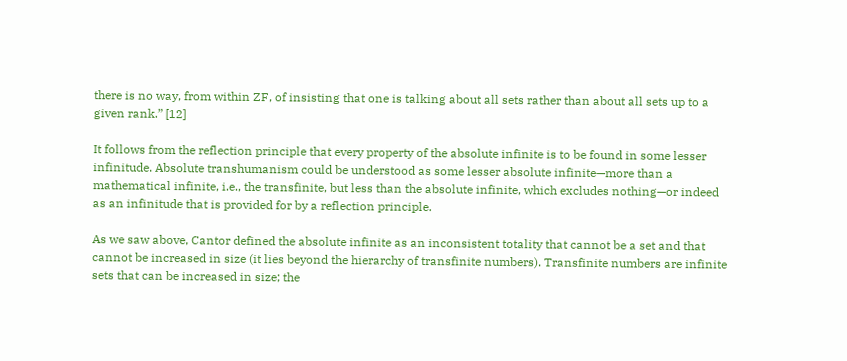there is no way, from within ZF, of insisting that one is talking about all sets rather than about all sets up to a given rank.” [12]

It follows from the reflection principle that every property of the absolute infinite is to be found in some lesser infinitude. Absolute transhumanism could be understood as some lesser absolute infinite—more than a mathematical infinite, i.e., the transfinite, but less than the absolute infinite, which excludes nothing—or indeed as an infinitude that is provided for by a reflection principle.

As we saw above, Cantor defined the absolute infinite as an inconsistent totality that cannot be a set and that cannot be increased in size (it lies beyond the hierarchy of transfinite numbers). Transfinite numbers are infinite sets that can be increased in size; the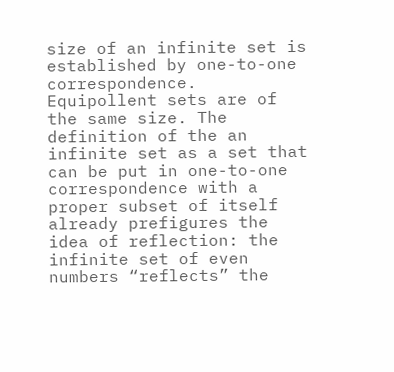size of an infinite set is established by one-to-one correspondence. Equipollent sets are of the same size. The definition of the an infinite set as a set that can be put in one-to-one correspondence with a proper subset of itself already prefigures the idea of reflection: the infinite set of even numbers “reflects” the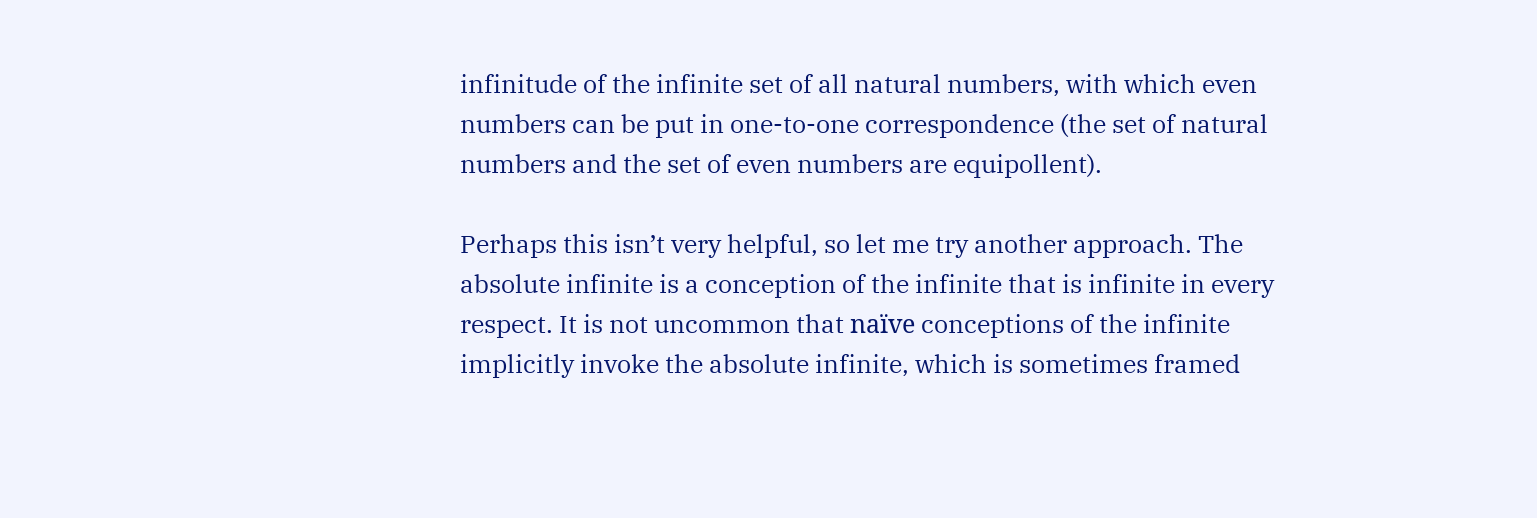infinitude of the infinite set of all natural numbers, with which even numbers can be put in one-to-one correspondence (the set of natural numbers and the set of even numbers are equipollent).

Perhaps this isn’t very helpful, so let me try another approach. The absolute infinite is a conception of the infinite that is infinite in every respect. It is not uncommon that naïve conceptions of the infinite implicitly invoke the absolute infinite, which is sometimes framed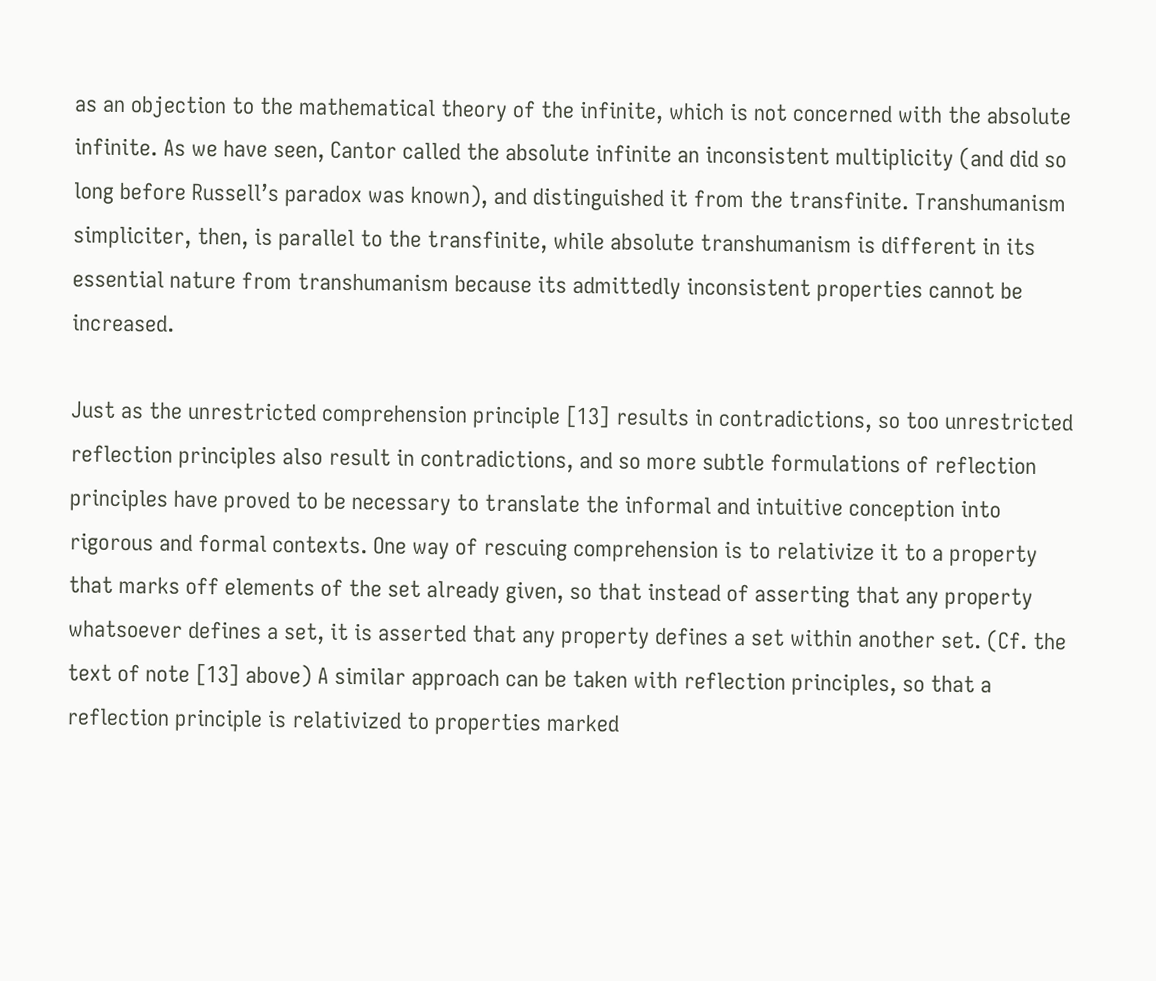as an objection to the mathematical theory of the infinite, which is not concerned with the absolute infinite. As we have seen, Cantor called the absolute infinite an inconsistent multiplicity (and did so long before Russell’s paradox was known), and distinguished it from the transfinite. Transhumanism simpliciter, then, is parallel to the transfinite, while absolute transhumanism is different in its essential nature from transhumanism because its admittedly inconsistent properties cannot be increased.

Just as the unrestricted comprehension principle [13] results in contradictions, so too unrestricted reflection principles also result in contradictions, and so more subtle formulations of reflection principles have proved to be necessary to translate the informal and intuitive conception into rigorous and formal contexts. One way of rescuing comprehension is to relativize it to a property that marks off elements of the set already given, so that instead of asserting that any property whatsoever defines a set, it is asserted that any property defines a set within another set. (Cf. the text of note [13] above) A similar approach can be taken with reflection principles, so that a reflection principle is relativized to properties marked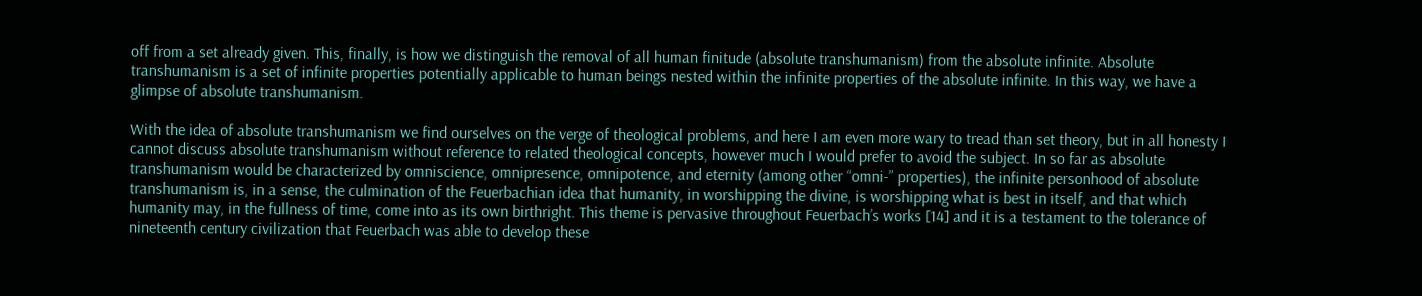off from a set already given. This, finally, is how we distinguish the removal of all human finitude (absolute transhumanism) from the absolute infinite. Absolute transhumanism is a set of infinite properties potentially applicable to human beings nested within the infinite properties of the absolute infinite. In this way, we have a glimpse of absolute transhumanism.

With the idea of absolute transhumanism we find ourselves on the verge of theological problems, and here I am even more wary to tread than set theory, but in all honesty I cannot discuss absolute transhumanism without reference to related theological concepts, however much I would prefer to avoid the subject. In so far as absolute transhumanism would be characterized by omniscience, omnipresence, omnipotence, and eternity (among other “omni-” properties), the infinite personhood of absolute transhumanism is, in a sense, the culmination of the Feuerbachian idea that humanity, in worshipping the divine, is worshipping what is best in itself, and that which humanity may, in the fullness of time, come into as its own birthright. This theme is pervasive throughout Feuerbach’s works [14] and it is a testament to the tolerance of nineteenth century civilization that Feuerbach was able to develop these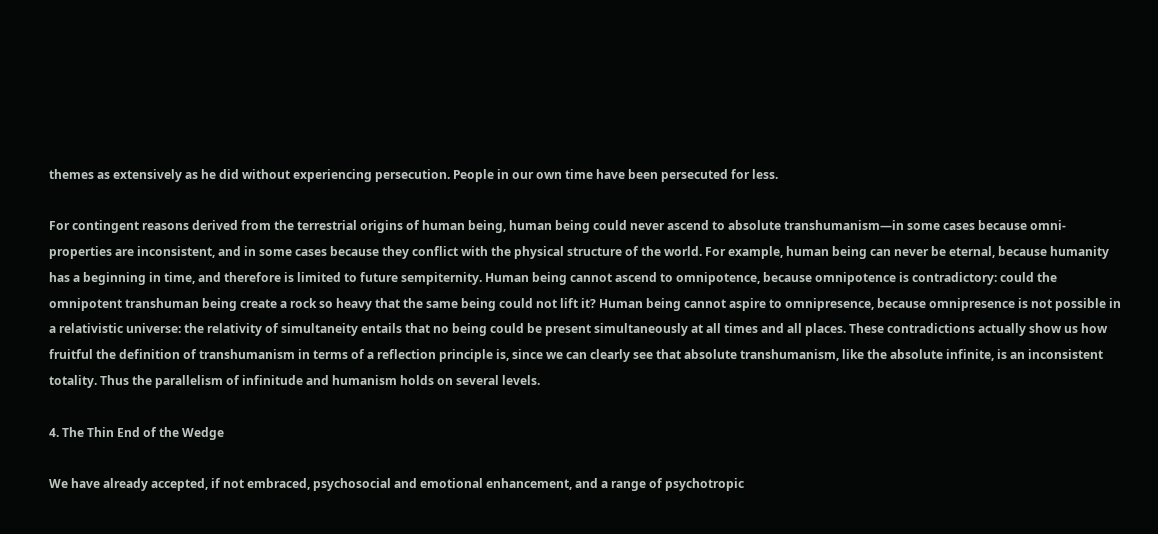themes as extensively as he did without experiencing persecution. People in our own time have been persecuted for less.

For contingent reasons derived from the terrestrial origins of human being, human being could never ascend to absolute transhumanism—in some cases because omni-properties are inconsistent, and in some cases because they conflict with the physical structure of the world. For example, human being can never be eternal, because humanity has a beginning in time, and therefore is limited to future sempiternity. Human being cannot ascend to omnipotence, because omnipotence is contradictory: could the omnipotent transhuman being create a rock so heavy that the same being could not lift it? Human being cannot aspire to omnipresence, because omnipresence is not possible in a relativistic universe: the relativity of simultaneity entails that no being could be present simultaneously at all times and all places. These contradictions actually show us how fruitful the definition of transhumanism in terms of a reflection principle is, since we can clearly see that absolute transhumanism, like the absolute infinite, is an inconsistent totality. Thus the parallelism of infinitude and humanism holds on several levels.

4. The Thin End of the Wedge

We have already accepted, if not embraced, psychosocial and emotional enhancement, and a range of psychotropic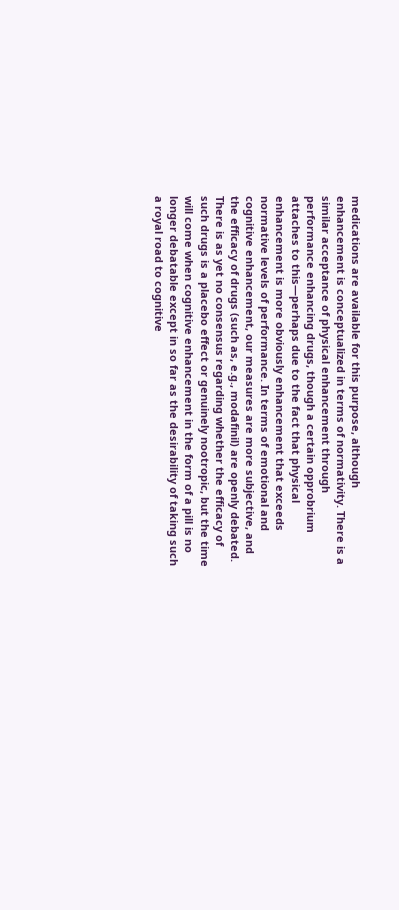medications are available for this purpose, although enhancement is conceptualized in terms of normativity. There is a similar acceptance of physical enhancement through performance enhancing drugs, though a certain opprobrium attaches to this—perhaps due to the fact that physical enhancement is more obviously enhancement that exceeds normative levels of performance. In terms of emotional and cognitive enhancement, our measures are more subjective, and the efficacy of drugs (such as, e.g., modafinil) are openly debated. There is as yet no consensus regarding whether the efficacy of such drugs is a placebo effect or genuinely nootropic, but the time will come when cognitive enhancement in the form of a pill is no longer debatable except in so far as the desirability of taking such a royal road to cognitive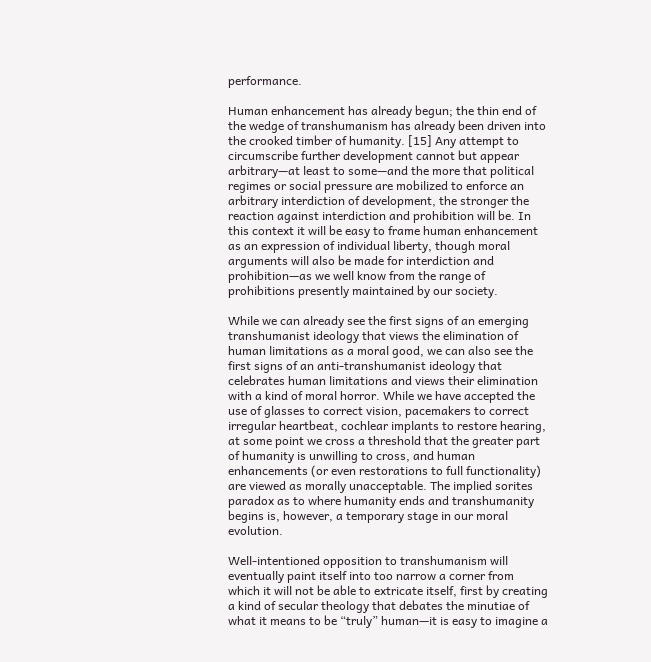performance.

Human enhancement has already begun; the thin end of the wedge of transhumanism has already been driven into the crooked timber of humanity. [15] Any attempt to circumscribe further development cannot but appear arbitrary—at least to some—and the more that political regimes or social pressure are mobilized to enforce an arbitrary interdiction of development, the stronger the reaction against interdiction and prohibition will be. In this context it will be easy to frame human enhancement as an expression of individual liberty, though moral arguments will also be made for interdiction and prohibition—as we well know from the range of prohibitions presently maintained by our society.

While we can already see the first signs of an emerging transhumanist ideology that views the elimination of human limitations as a moral good, we can also see the first signs of an anti-transhumanist ideology that celebrates human limitations and views their elimination with a kind of moral horror. While we have accepted the use of glasses to correct vision, pacemakers to correct irregular heartbeat, cochlear implants to restore hearing, at some point we cross a threshold that the greater part of humanity is unwilling to cross, and human enhancements (or even restorations to full functionality) are viewed as morally unacceptable. The implied sorites paradox as to where humanity ends and transhumanity begins is, however, a temporary stage in our moral evolution.

Well-intentioned opposition to transhumanism will eventually paint itself into too narrow a corner from which it will not be able to extricate itself, first by creating a kind of secular theology that debates the minutiae of what it means to be “truly” human—it is easy to imagine a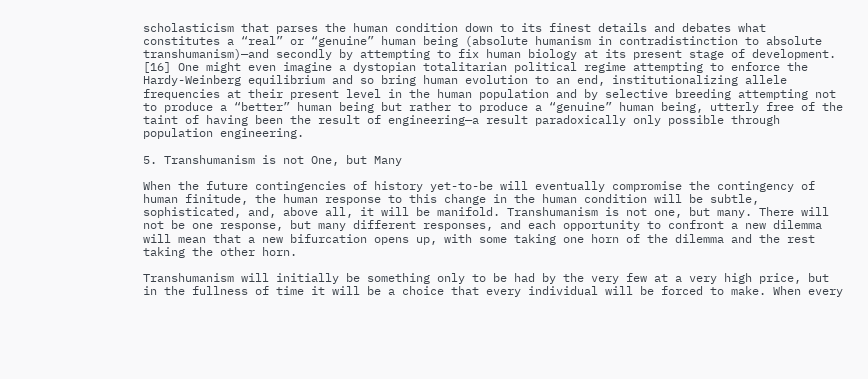scholasticism that parses the human condition down to its finest details and debates what constitutes a “real” or “genuine” human being (absolute humanism in contradistinction to absolute transhumanism)—and secondly by attempting to fix human biology at its present stage of development. [16] One might even imagine a dystopian totalitarian political regime attempting to enforce the Hardy-Weinberg equilibrium and so bring human evolution to an end, institutionalizing allele frequencies at their present level in the human population and by selective breeding attempting not to produce a “better” human being but rather to produce a “genuine” human being, utterly free of the taint of having been the result of engineering—a result paradoxically only possible through population engineering.

5. Transhumanism is not One, but Many

When the future contingencies of history yet-to-be will eventually compromise the contingency of human finitude, the human response to this change in the human condition will be subtle, sophisticated, and, above all, it will be manifold. Transhumanism is not one, but many. There will not be one response, but many different responses, and each opportunity to confront a new dilemma will mean that a new bifurcation opens up, with some taking one horn of the dilemma and the rest taking the other horn.

Transhumanism will initially be something only to be had by the very few at a very high price, but in the fullness of time it will be a choice that every individual will be forced to make. When every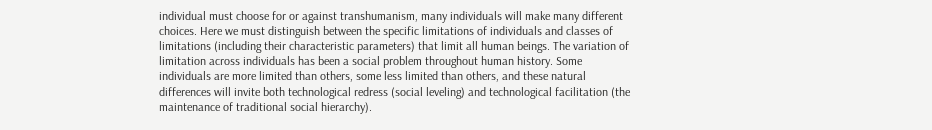individual must choose for or against transhumanism, many individuals will make many different choices. Here we must distinguish between the specific limitations of individuals and classes of limitations (including their characteristic parameters) that limit all human beings. The variation of limitation across individuals has been a social problem throughout human history. Some individuals are more limited than others, some less limited than others, and these natural differences will invite both technological redress (social leveling) and technological facilitation (the maintenance of traditional social hierarchy).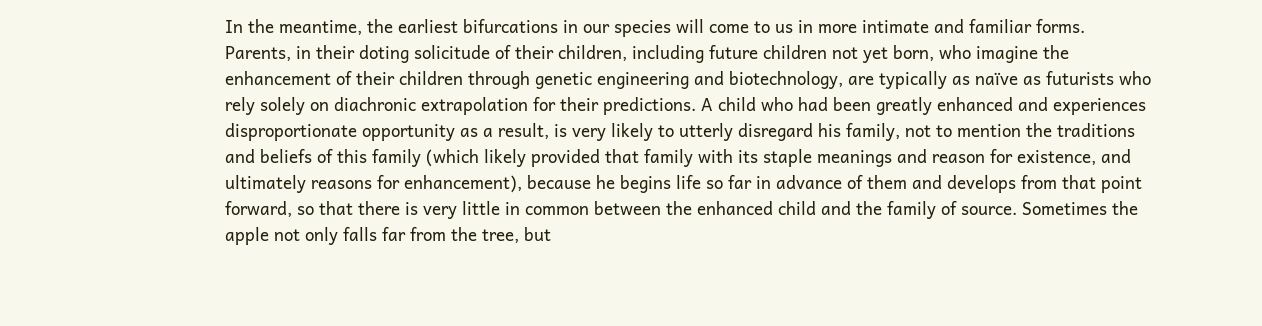In the meantime, the earliest bifurcations in our species will come to us in more intimate and familiar forms. Parents, in their doting solicitude of their children, including future children not yet born, who imagine the enhancement of their children through genetic engineering and biotechnology, are typically as naïve as futurists who rely solely on diachronic extrapolation for their predictions. A child who had been greatly enhanced and experiences disproportionate opportunity as a result, is very likely to utterly disregard his family, not to mention the traditions and beliefs of this family (which likely provided that family with its staple meanings and reason for existence, and ultimately reasons for enhancement), because he begins life so far in advance of them and develops from that point forward, so that there is very little in common between the enhanced child and the family of source. Sometimes the apple not only falls far from the tree, but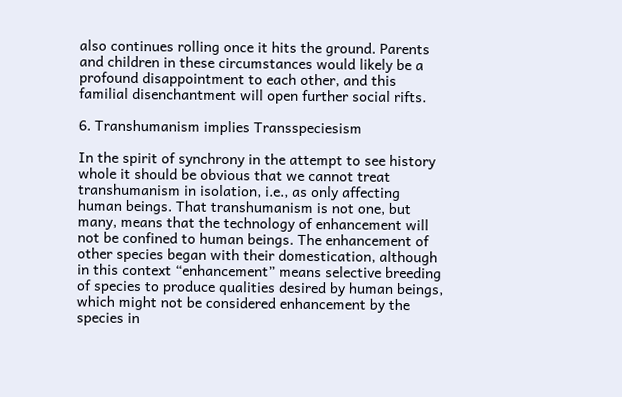also continues rolling once it hits the ground. Parents and children in these circumstances would likely be a profound disappointment to each other, and this familial disenchantment will open further social rifts.

6. Transhumanism implies Transspeciesism

In the spirit of synchrony in the attempt to see history whole it should be obvious that we cannot treat transhumanism in isolation, i.e., as only affecting human beings. That transhumanism is not one, but many, means that the technology of enhancement will not be confined to human beings. The enhancement of other species began with their domestication, although in this context “enhancement” means selective breeding of species to produce qualities desired by human beings, which might not be considered enhancement by the species in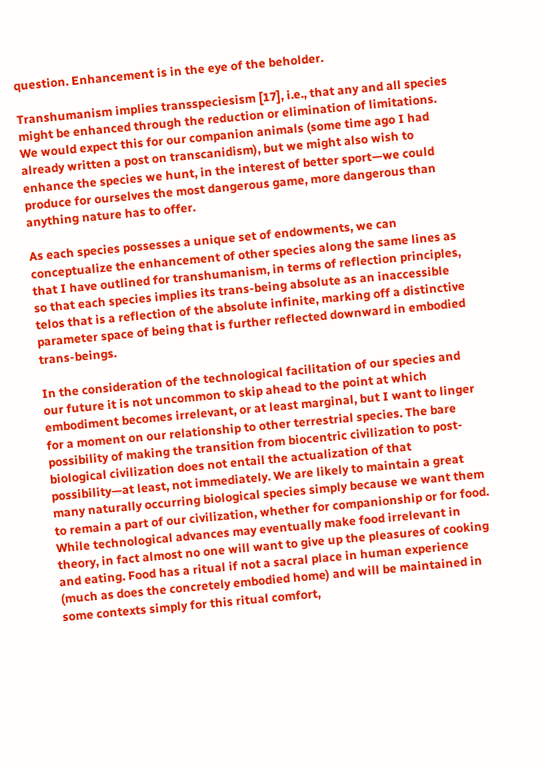question. Enhancement is in the eye of the beholder.

Transhumanism implies transspeciesism [17], i.e., that any and all species might be enhanced through the reduction or elimination of limitations. We would expect this for our companion animals (some time ago I had already written a post on transcanidism), but we might also wish to enhance the species we hunt, in the interest of better sport—we could produce for ourselves the most dangerous game, more dangerous than anything nature has to offer.

As each species possesses a unique set of endowments, we can conceptualize the enhancement of other species along the same lines as that I have outlined for transhumanism, in terms of reflection principles, so that each species implies its trans-being absolute as an inaccessible telos that is a reflection of the absolute infinite, marking off a distinctive parameter space of being that is further reflected downward in embodied trans-beings.

In the consideration of the technological facilitation of our species and our future it is not uncommon to skip ahead to the point at which embodiment becomes irrelevant, or at least marginal, but I want to linger for a moment on our relationship to other terrestrial species. The bare possibility of making the transition from biocentric civilization to post-biological civilization does not entail the actualization of that possibility—at least, not immediately. We are likely to maintain a great many naturally occurring biological species simply because we want them to remain a part of our civilization, whether for companionship or for food. While technological advances may eventually make food irrelevant in theory, in fact almost no one will want to give up the pleasures of cooking and eating. Food has a ritual if not a sacral place in human experience (much as does the concretely embodied home) and will be maintained in some contexts simply for this ritual comfort,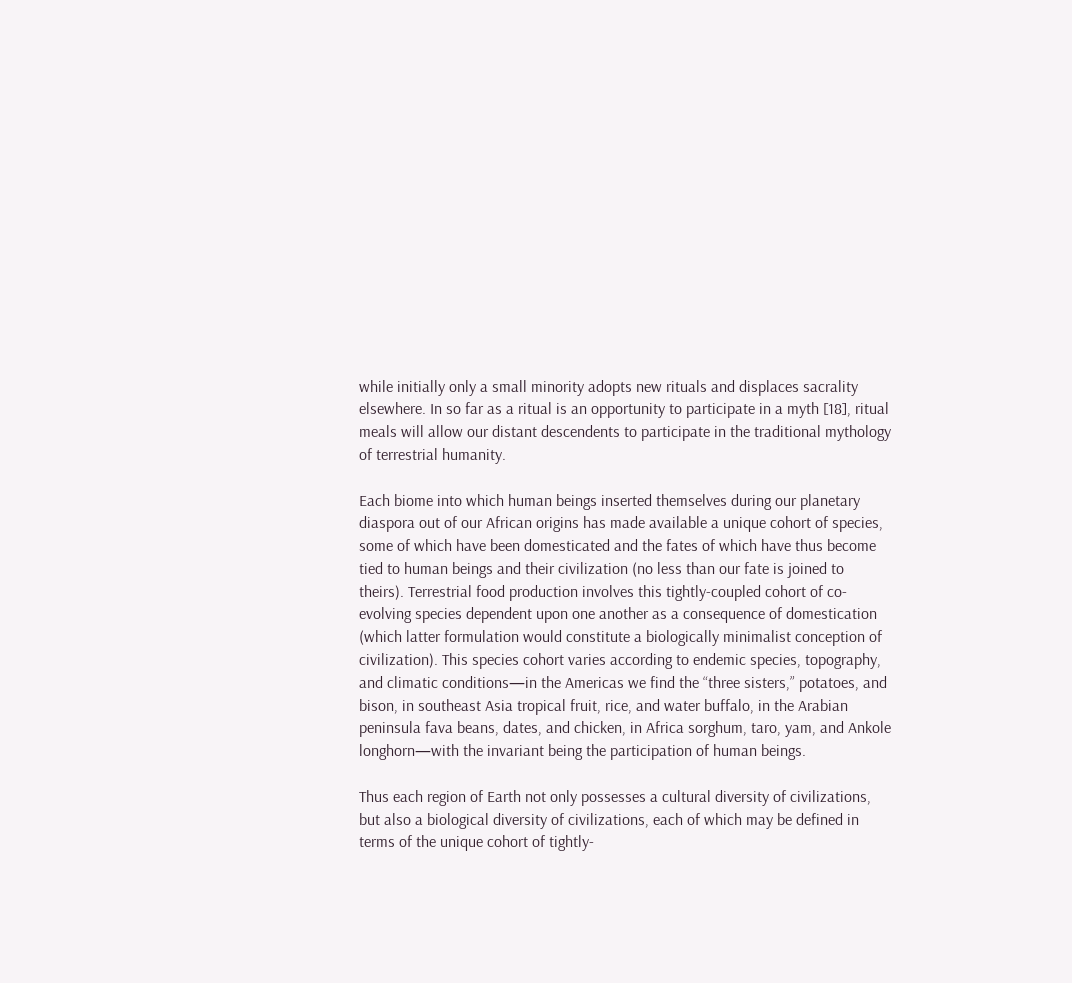while initially only a small minority adopts new rituals and displaces sacrality elsewhere. In so far as a ritual is an opportunity to participate in a myth [18], ritual meals will allow our distant descendents to participate in the traditional mythology of terrestrial humanity.

Each biome into which human beings inserted themselves during our planetary diaspora out of our African origins has made available a unique cohort of species, some of which have been domesticated and the fates of which have thus become tied to human beings and their civilization (no less than our fate is joined to theirs). Terrestrial food production involves this tightly-coupled cohort of co-evolving species dependent upon one another as a consequence of domestication (which latter formulation would constitute a biologically minimalist conception of civilization). This species cohort varies according to endemic species, topography, and climatic conditions—in the Americas we find the “three sisters,” potatoes, and bison, in southeast Asia tropical fruit, rice, and water buffalo, in the Arabian peninsula fava beans, dates, and chicken, in Africa sorghum, taro, yam, and Ankole longhorn—with the invariant being the participation of human beings.

Thus each region of Earth not only possesses a cultural diversity of civilizations, but also a biological diversity of civilizations, each of which may be defined in terms of the unique cohort of tightly-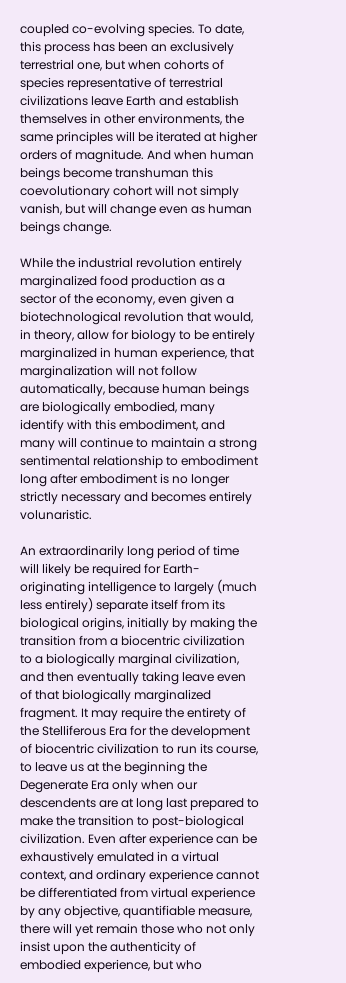coupled co-evolving species. To date, this process has been an exclusively terrestrial one, but when cohorts of species representative of terrestrial civilizations leave Earth and establish themselves in other environments, the same principles will be iterated at higher orders of magnitude. And when human beings become transhuman this coevolutionary cohort will not simply vanish, but will change even as human beings change.

While the industrial revolution entirely marginalized food production as a sector of the economy, even given a biotechnological revolution that would, in theory, allow for biology to be entirely marginalized in human experience, that marginalization will not follow automatically, because human beings are biologically embodied, many identify with this embodiment, and many will continue to maintain a strong sentimental relationship to embodiment long after embodiment is no longer strictly necessary and becomes entirely volunaristic.

An extraordinarily long period of time will likely be required for Earth-originating intelligence to largely (much less entirely) separate itself from its biological origins, initially by making the transition from a biocentric civilization to a biologically marginal civilization, and then eventually taking leave even of that biologically marginalized fragment. It may require the entirety of the Stelliferous Era for the development of biocentric civilization to run its course, to leave us at the beginning the Degenerate Era only when our descendents are at long last prepared to make the transition to post-biological civilization. Even after experience can be exhaustively emulated in a virtual context, and ordinary experience cannot be differentiated from virtual experience by any objective, quantifiable measure, there will yet remain those who not only insist upon the authenticity of embodied experience, but who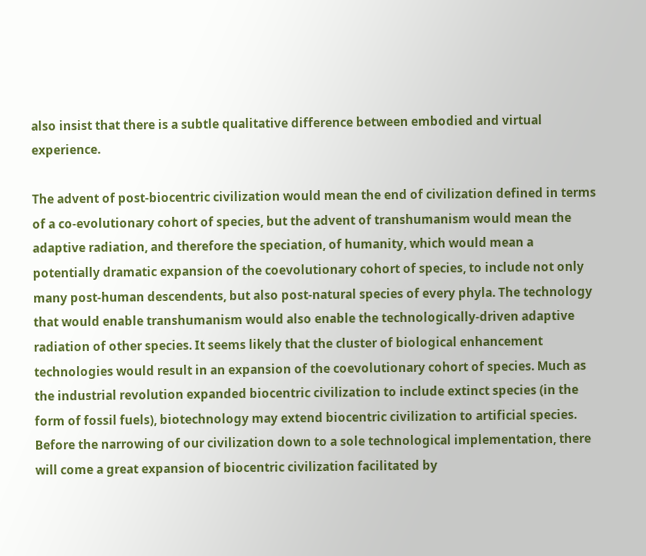also insist that there is a subtle qualitative difference between embodied and virtual experience.

The advent of post-biocentric civilization would mean the end of civilization defined in terms of a co-evolutionary cohort of species, but the advent of transhumanism would mean the adaptive radiation, and therefore the speciation, of humanity, which would mean a potentially dramatic expansion of the coevolutionary cohort of species, to include not only many post-human descendents, but also post-natural species of every phyla. The technology that would enable transhumanism would also enable the technologically-driven adaptive radiation of other species. It seems likely that the cluster of biological enhancement technologies would result in an expansion of the coevolutionary cohort of species. Much as the industrial revolution expanded biocentric civilization to include extinct species (in the form of fossil fuels), biotechnology may extend biocentric civilization to artificial species. Before the narrowing of our civilization down to a sole technological implementation, there will come a great expansion of biocentric civilization facilitated by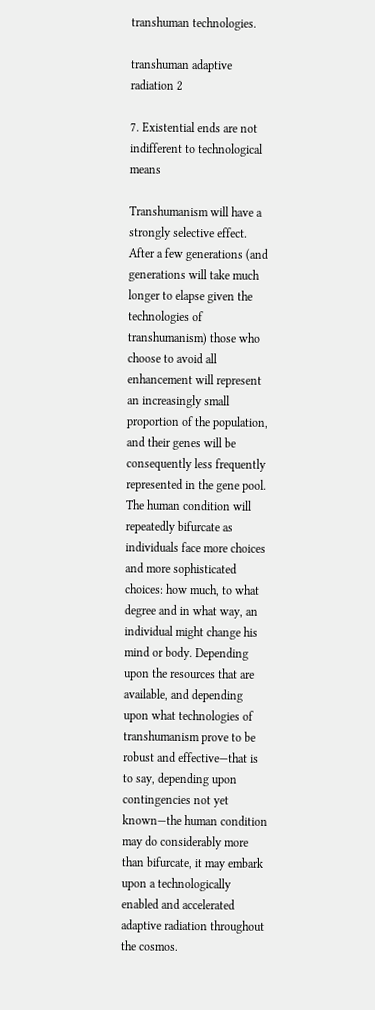transhuman technologies.

transhuman adaptive radiation 2

7. Existential ends are not indifferent to technological means

Transhumanism will have a strongly selective effect. After a few generations (and generations will take much longer to elapse given the technologies of transhumanism) those who choose to avoid all enhancement will represent an increasingly small proportion of the population, and their genes will be consequently less frequently represented in the gene pool. The human condition will repeatedly bifurcate as individuals face more choices and more sophisticated choices: how much, to what degree and in what way, an individual might change his mind or body. Depending upon the resources that are available, and depending upon what technologies of transhumanism prove to be robust and effective—that is to say, depending upon contingencies not yet known—the human condition may do considerably more than bifurcate, it may embark upon a technologically enabled and accelerated adaptive radiation throughout the cosmos.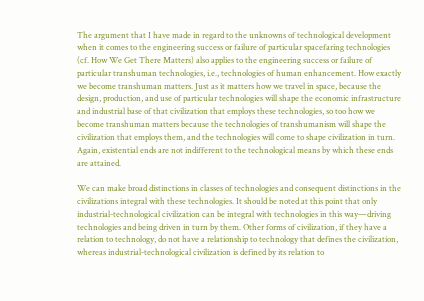The argument that I have made in regard to the unknowns of technological development when it comes to the engineering success or failure of particular spacefaring technologies (cf. How We Get There Matters) also applies to the engineering success or failure of particular transhuman technologies, i.e., technologies of human enhancement. How exactly we become transhuman matters. Just as it matters how we travel in space, because the design, production, and use of particular technologies will shape the economic infrastructure and industrial base of that civilization that employs these technologies, so too how we become transhuman matters because the technologies of transhumanism will shape the civilization that employs them, and the technologies will come to shape civilization in turn. Again, existential ends are not indifferent to the technological means by which these ends are attained.

We can make broad distinctions in classes of technologies and consequent distinctions in the civilizations integral with these technologies. It should be noted at this point that only industrial-technological civilization can be integral with technologies in this way—driving technologies and being driven in turn by them. Other forms of civilization, if they have a relation to technology, do not have a relationship to technology that defines the civilization, whereas industrial-technological civilization is defined by its relation to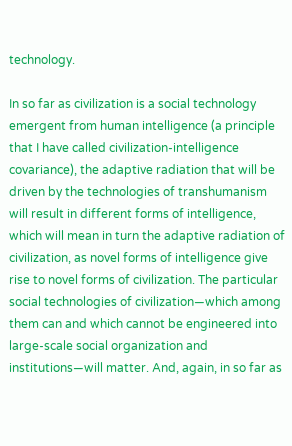technology.

In so far as civilization is a social technology emergent from human intelligence (a principle that I have called civilization-intelligence covariance), the adaptive radiation that will be driven by the technologies of transhumanism will result in different forms of intelligence, which will mean in turn the adaptive radiation of civilization, as novel forms of intelligence give rise to novel forms of civilization. The particular social technologies of civilization—which among them can and which cannot be engineered into large-scale social organization and institutions—will matter. And, again, in so far as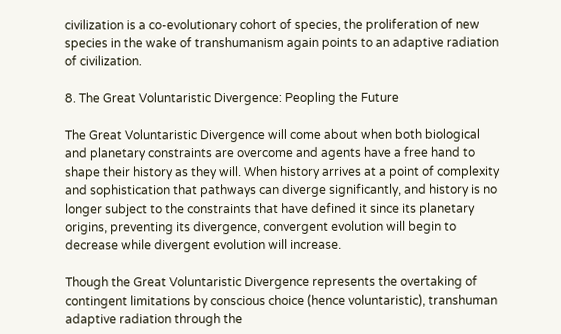civilization is a co-evolutionary cohort of species, the proliferation of new species in the wake of transhumanism again points to an adaptive radiation of civilization.

8. The Great Voluntaristic Divergence: Peopling the Future

The Great Voluntaristic Divergence will come about when both biological and planetary constraints are overcome and agents have a free hand to shape their history as they will. When history arrives at a point of complexity and sophistication that pathways can diverge significantly, and history is no longer subject to the constraints that have defined it since its planetary origins, preventing its divergence, convergent evolution will begin to decrease while divergent evolution will increase.

Though the Great Voluntaristic Divergence represents the overtaking of contingent limitations by conscious choice (hence voluntaristic), transhuman adaptive radiation through the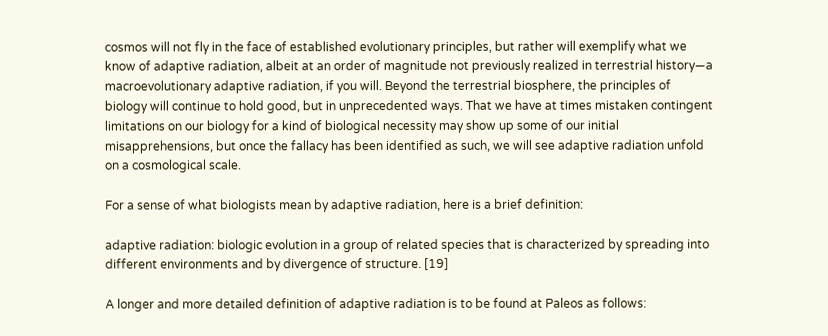cosmos will not fly in the face of established evolutionary principles, but rather will exemplify what we know of adaptive radiation, albeit at an order of magnitude not previously realized in terrestrial history—a macroevolutionary adaptive radiation, if you will. Beyond the terrestrial biosphere, the principles of biology will continue to hold good, but in unprecedented ways. That we have at times mistaken contingent limitations on our biology for a kind of biological necessity may show up some of our initial misapprehensions, but once the fallacy has been identified as such, we will see adaptive radiation unfold on a cosmological scale.

For a sense of what biologists mean by adaptive radiation, here is a brief definition:

adaptive radiation: biologic evolution in a group of related species that is characterized by spreading into different environments and by divergence of structure. [19]

A longer and more detailed definition of adaptive radiation is to be found at Paleos as follows: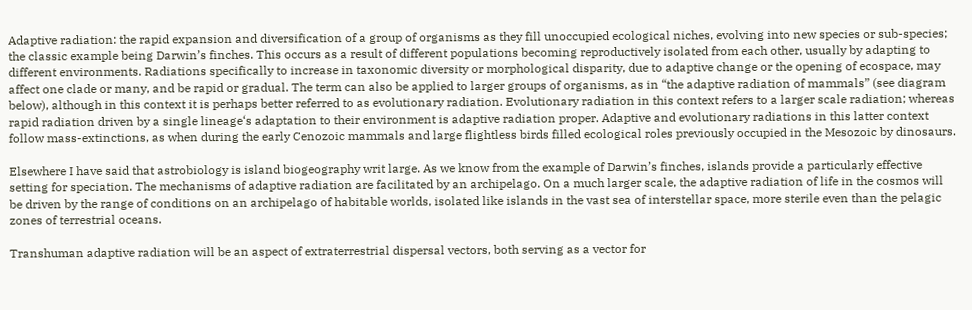Adaptive radiation: the rapid expansion and diversification of a group of organisms as they fill unoccupied ecological niches, evolving into new species or sub-species; the classic example being Darwin’s finches. This occurs as a result of different populations becoming reproductively isolated from each other, usually by adapting to different environments. Radiations specifically to increase in taxonomic diversity or morphological disparity, due to adaptive change or the opening of ecospace, may affect one clade or many, and be rapid or gradual. The term can also be applied to larger groups of organisms, as in “the adaptive radiation of mammals” (see diagram below), although in this context it is perhaps better referred to as evolutionary radiation. Evolutionary radiation in this context refers to a larger scale radiation; whereas rapid radiation driven by a single lineage‘s adaptation to their environment is adaptive radiation proper. Adaptive and evolutionary radiations in this latter context follow mass-extinctions, as when during the early Cenozoic mammals and large flightless birds filled ecological roles previously occupied in the Mesozoic by dinosaurs.

Elsewhere I have said that astrobiology is island biogeography writ large. As we know from the example of Darwin’s finches, islands provide a particularly effective setting for speciation. The mechanisms of adaptive radiation are facilitated by an archipelago. On a much larger scale, the adaptive radiation of life in the cosmos will be driven by the range of conditions on an archipelago of habitable worlds, isolated like islands in the vast sea of interstellar space, more sterile even than the pelagic zones of terrestrial oceans.

Transhuman adaptive radiation will be an aspect of extraterrestrial dispersal vectors, both serving as a vector for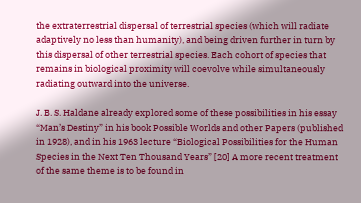the extraterrestrial dispersal of terrestrial species (which will radiate adaptively no less than humanity), and being driven further in turn by this dispersal of other terrestrial species. Each cohort of species that remains in biological proximity will coevolve while simultaneously radiating outward into the universe.

J. B. S. Haldane already explored some of these possibilities in his essay “Man’s Destiny” in his book Possible Worlds and other Papers (published in 1928), and in his 1963 lecture “Biological Possibilities for the Human Species in the Next Ten Thousand Years” [20] A more recent treatment of the same theme is to be found in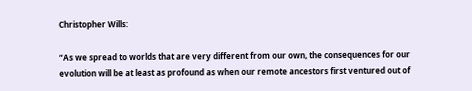Christopher Wills:

“As we spread to worlds that are very different from our own, the consequences for our evolution will be at least as profound as when our remote ancestors first ventured out of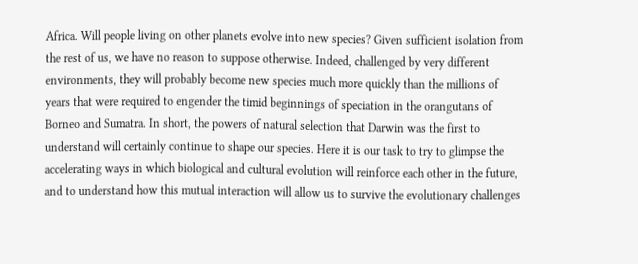Africa. Will people living on other planets evolve into new species? Given sufficient isolation from the rest of us, we have no reason to suppose otherwise. Indeed, challenged by very different environments, they will probably become new species much more quickly than the millions of years that were required to engender the timid beginnings of speciation in the orangutans of Borneo and Sumatra. In short, the powers of natural selection that Darwin was the first to understand will certainly continue to shape our species. Here it is our task to try to glimpse the accelerating ways in which biological and cultural evolution will reinforce each other in the future, and to understand how this mutual interaction will allow us to survive the evolutionary challenges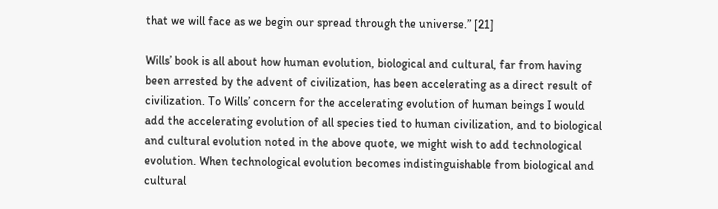that we will face as we begin our spread through the universe.” [21]

Wills’ book is all about how human evolution, biological and cultural, far from having been arrested by the advent of civilization, has been accelerating as a direct result of civilization. To Wills’ concern for the accelerating evolution of human beings I would add the accelerating evolution of all species tied to human civilization, and to biological and cultural evolution noted in the above quote, we might wish to add technological evolution. When technological evolution becomes indistinguishable from biological and cultural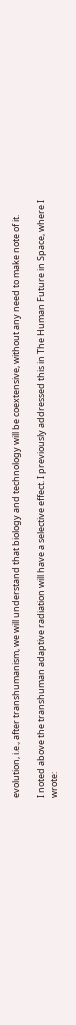evolution, i.e., after transhumanism, we will understand that biology and technology will be coextensive, without any need to make note of it.

I noted above the transhuman adaptive radiation will have a selective effect. I previously addressed this in The Human Future in Space, where I wrote: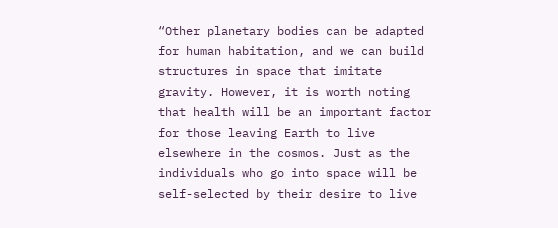“Other planetary bodies can be adapted for human habitation, and we can build structures in space that imitate gravity. However, it is worth noting that health will be an important factor for those leaving Earth to live elsewhere in the cosmos. Just as the individuals who go into space will be self-selected by their desire to live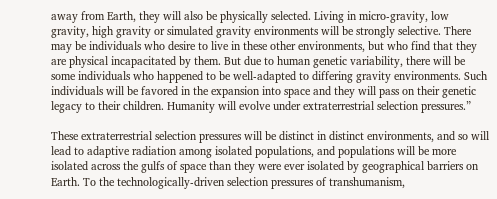away from Earth, they will also be physically selected. Living in micro-gravity, low gravity, high gravity or simulated gravity environments will be strongly selective. There may be individuals who desire to live in these other environments, but who find that they are physical incapacitated by them. But due to human genetic variability, there will be some individuals who happened to be well-adapted to differing gravity environments. Such individuals will be favored in the expansion into space and they will pass on their genetic legacy to their children. Humanity will evolve under extraterrestrial selection pressures.”

These extraterrestrial selection pressures will be distinct in distinct environments, and so will lead to adaptive radiation among isolated populations, and populations will be more isolated across the gulfs of space than they were ever isolated by geographical barriers on Earth. To the technologically-driven selection pressures of transhumanism,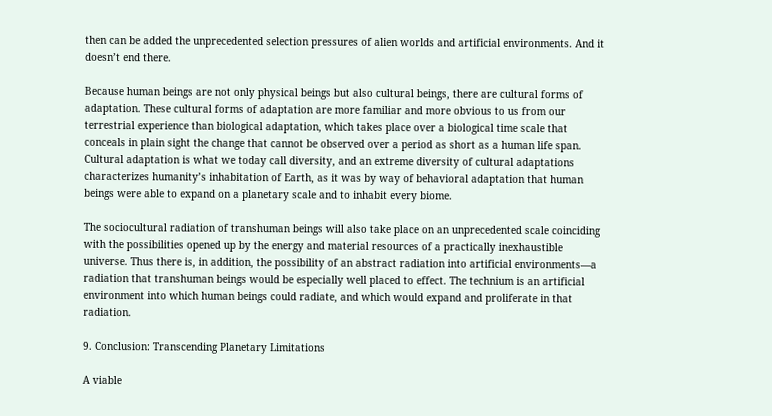then can be added the unprecedented selection pressures of alien worlds and artificial environments. And it doesn’t end there.

Because human beings are not only physical beings but also cultural beings, there are cultural forms of adaptation. These cultural forms of adaptation are more familiar and more obvious to us from our terrestrial experience than biological adaptation, which takes place over a biological time scale that conceals in plain sight the change that cannot be observed over a period as short as a human life span. Cultural adaptation is what we today call diversity, and an extreme diversity of cultural adaptations characterizes humanity’s inhabitation of Earth, as it was by way of behavioral adaptation that human beings were able to expand on a planetary scale and to inhabit every biome.

The sociocultural radiation of transhuman beings will also take place on an unprecedented scale coinciding with the possibilities opened up by the energy and material resources of a practically inexhaustible universe. Thus there is, in addition, the possibility of an abstract radiation into artificial environments—a radiation that transhuman beings would be especially well placed to effect. The technium is an artificial environment into which human beings could radiate, and which would expand and proliferate in that radiation.

9. Conclusion: Transcending Planetary Limitations

A viable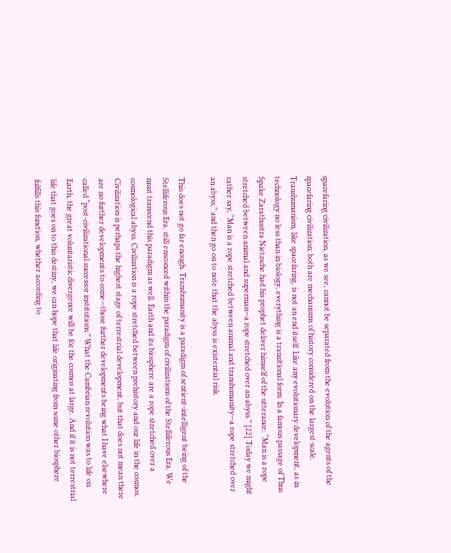spacefaring civilization, as we see, cannot be separated from the evolution of the agents of the spacefaring civilization; both are mechanisms of history considered on the largest scale. Transhumanism, like spacefaring, is not an end itself. Like any evolutionary development, as in technology no less than in biology, everything is a transitional form. In a famous passage of Thus Spake Zarathustra Nietzsche had his prophet deliver himself of the utterance: “Man is a rope stretched between animal and superman—a rope stretched over an abyss.” [22] Today we might rather say, “Man is a rope stretched between animal and transhumanity—a rope stretched over an abyss,” and then go on to note that the abyss is existential risk.

This does not go far enough. Transhumanity is a paradigm of sentient-intelligent being of the Stelliferous Era, still ensconced within the paradigm of civilizations of the Stelliferous Era. We must transcend this paradigm as well. Earth and its biosphere are a rope stretched over a cosmological abyss. Civilization is a rope stretched between prehistory and our life in the cosmos. Civilization is perhaps the highest stage of terrestrial development, but that does not mean there are no further developments to come—those further developments being what I have elsewhere called “post-civilizational successor institutions.” What the Cambrian revolution was to life on Earth, the great voluntaristic divergence will be for the cosmos at large. And if it is not terrestrial life that goes on to this destiny, we can hope that life originating from some other biosphere fulfills this function, whether according to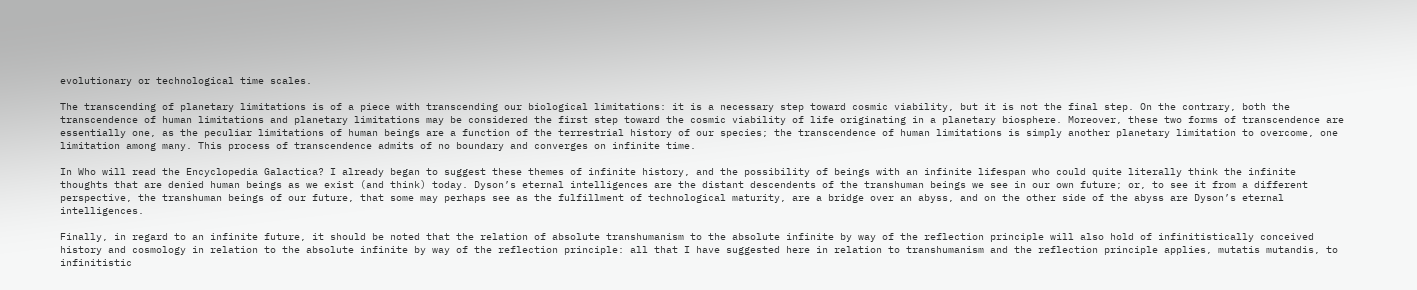evolutionary or technological time scales.

The transcending of planetary limitations is of a piece with transcending our biological limitations: it is a necessary step toward cosmic viability, but it is not the final step. On the contrary, both the transcendence of human limitations and planetary limitations may be considered the first step toward the cosmic viability of life originating in a planetary biosphere. Moreover, these two forms of transcendence are essentially one, as the peculiar limitations of human beings are a function of the terrestrial history of our species; the transcendence of human limitations is simply another planetary limitation to overcome, one limitation among many. This process of transcendence admits of no boundary and converges on infinite time.

In Who will read the Encyclopedia Galactica? I already began to suggest these themes of infinite history, and the possibility of beings with an infinite lifespan who could quite literally think the infinite thoughts that are denied human beings as we exist (and think) today. Dyson’s eternal intelligences are the distant descendents of the transhuman beings we see in our own future; or, to see it from a different perspective, the transhuman beings of our future, that some may perhaps see as the fulfillment of technological maturity, are a bridge over an abyss, and on the other side of the abyss are Dyson’s eternal intelligences.

Finally, in regard to an infinite future, it should be noted that the relation of absolute transhumanism to the absolute infinite by way of the reflection principle will also hold of infinitistically conceived history and cosmology in relation to the absolute infinite by way of the reflection principle: all that I have suggested here in relation to transhumanism and the reflection principle applies, mutatis mutandis, to infinitistic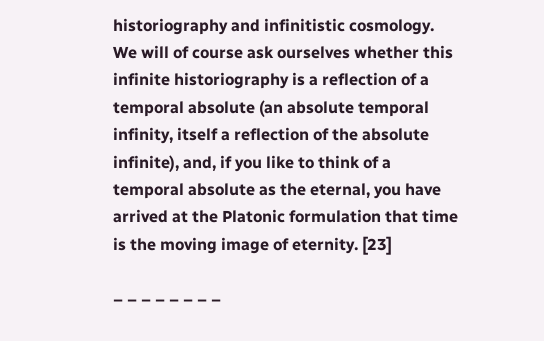historiography and infinitistic cosmology. We will of course ask ourselves whether this infinite historiography is a reflection of a temporal absolute (an absolute temporal infinity, itself a reflection of the absolute infinite), and, if you like to think of a temporal absolute as the eternal, you have arrived at the Platonic formulation that time is the moving image of eternity. [23]

– – – – – – – –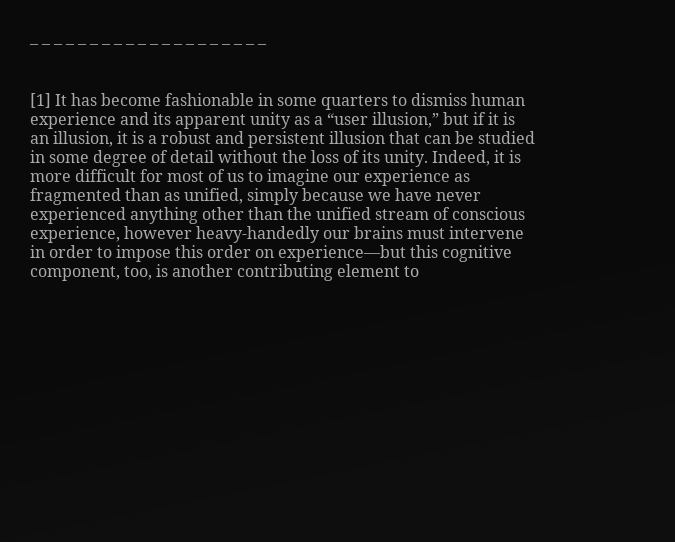– – – – – – – – – – – – – – – – – – – –


[1] It has become fashionable in some quarters to dismiss human experience and its apparent unity as a “user illusion,” but if it is an illusion, it is a robust and persistent illusion that can be studied in some degree of detail without the loss of its unity. Indeed, it is more difficult for most of us to imagine our experience as fragmented than as unified, simply because we have never experienced anything other than the unified stream of conscious experience, however heavy-handedly our brains must intervene in order to impose this order on experience—but this cognitive component, too, is another contributing element to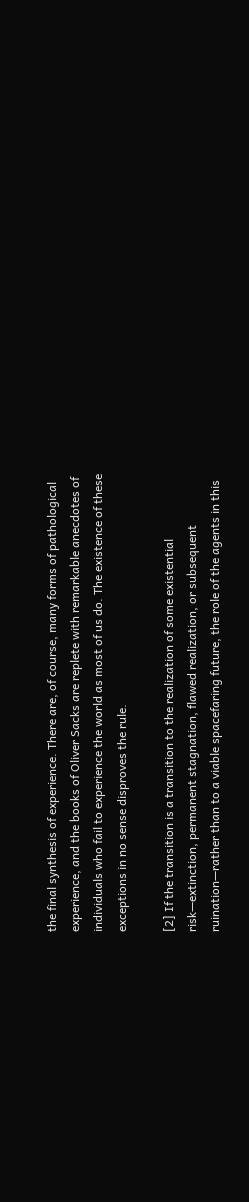the final synthesis of experience. There are, of course, many forms of pathological experience, and the books of Oliver Sacks are replete with remarkable anecdotes of individuals who fail to experience the world as most of us do. The existence of these exceptions in no sense disproves the rule.

[2] If the transition is a transition to the realization of some existential risk—extinction, permanent stagnation, flawed realization, or subsequent ruination—rather than to a viable spacefaring future, the role of the agents in this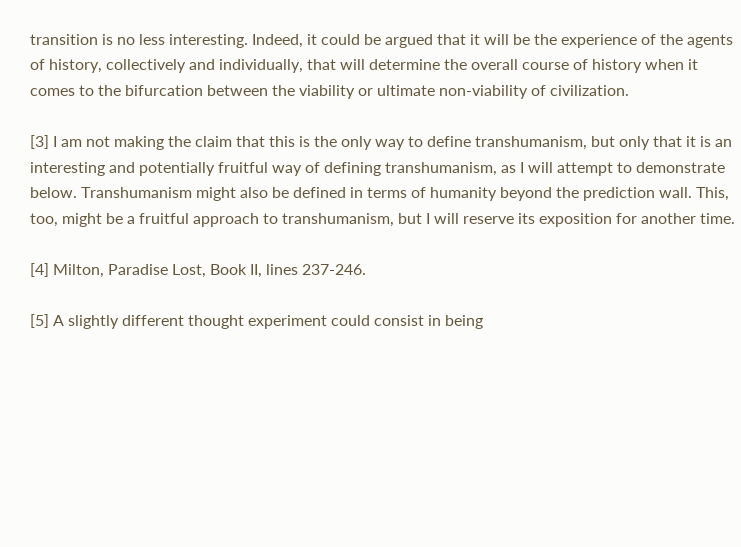transition is no less interesting. Indeed, it could be argued that it will be the experience of the agents of history, collectively and individually, that will determine the overall course of history when it comes to the bifurcation between the viability or ultimate non-viability of civilization.

[3] I am not making the claim that this is the only way to define transhumanism, but only that it is an interesting and potentially fruitful way of defining transhumanism, as I will attempt to demonstrate below. Transhumanism might also be defined in terms of humanity beyond the prediction wall. This, too, might be a fruitful approach to transhumanism, but I will reserve its exposition for another time.

[4] Milton, Paradise Lost, Book II, lines 237-246.

[5] A slightly different thought experiment could consist in being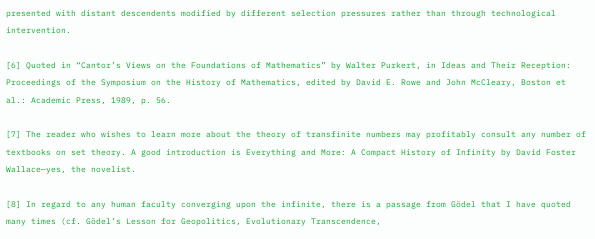presented with distant descendents modified by different selection pressures rather than through technological intervention.

[6] Quoted in “Cantor’s Views on the Foundations of Mathematics” by Walter Purkert, in Ideas and Their Reception: Proceedings of the Symposium on the History of Mathematics, edited by David E. Rowe and John McCleary, Boston et al.: Academic Press, 1989, p. 56.

[7] The reader who wishes to learn more about the theory of transfinite numbers may profitably consult any number of textbooks on set theory. A good introduction is Everything and More: A Compact History of Infinity by David Foster Wallace—yes, the novelist.

[8] In regard to any human faculty converging upon the infinite, there is a passage from Gödel that I have quoted many times (cf. Gödel’s Lesson for Geopolitics, Evolutionary Transcendence,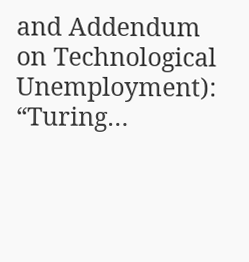and Addendum on Technological Unemployment): “Turing…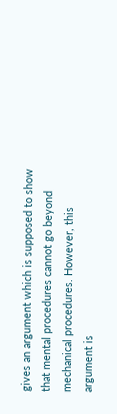gives an argument which is supposed to show that mental procedures cannot go beyond mechanical procedures. However, this argument is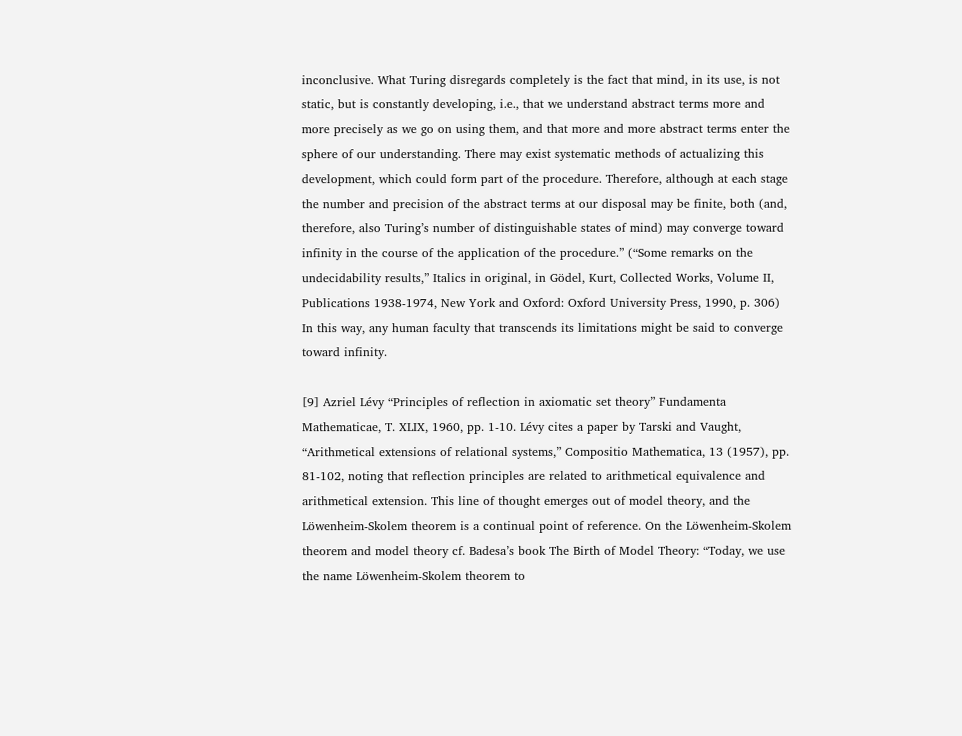inconclusive. What Turing disregards completely is the fact that mind, in its use, is not static, but is constantly developing, i.e., that we understand abstract terms more and more precisely as we go on using them, and that more and more abstract terms enter the sphere of our understanding. There may exist systematic methods of actualizing this development, which could form part of the procedure. Therefore, although at each stage the number and precision of the abstract terms at our disposal may be finite, both (and, therefore, also Turing’s number of distinguishable states of mind) may converge toward infinity in the course of the application of the procedure.” (“Some remarks on the undecidability results,” Italics in original, in Gödel, Kurt, Collected Works, Volume II, Publications 1938-1974, New York and Oxford: Oxford University Press, 1990, p. 306) In this way, any human faculty that transcends its limitations might be said to converge toward infinity.

[9] Azriel Lévy “Principles of reflection in axiomatic set theory” Fundamenta Mathematicae, T. XLIX, 1960, pp. 1-10. Lévy cites a paper by Tarski and Vaught, “Arithmetical extensions of relational systems,” Compositio Mathematica, 13 (1957), pp. 81-102, noting that reflection principles are related to arithmetical equivalence and arithmetical extension. This line of thought emerges out of model theory, and the Löwenheim-Skolem theorem is a continual point of reference. On the Löwenheim-Skolem theorem and model theory cf. Badesa’s book The Birth of Model Theory: “Today, we use the name Löwenheim-Skolem theorem to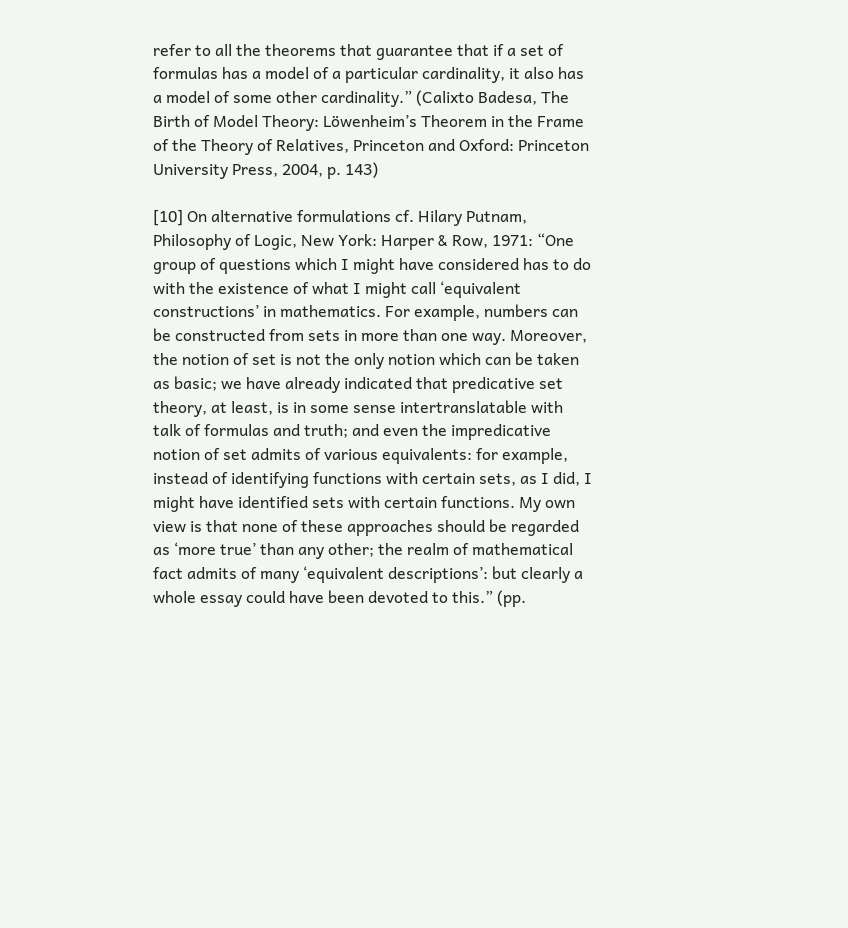refer to all the theorems that guarantee that if a set of formulas has a model of a particular cardinality, it also has a model of some other cardinality.” (Calixto Badesa, The Birth of Model Theory: Löwenheim’s Theorem in the Frame of the Theory of Relatives, Princeton and Oxford: Princeton University Press, 2004, p. 143)

[10] On alternative formulations cf. Hilary Putnam, Philosophy of Logic, New York: Harper & Row, 1971: “One group of questions which I might have considered has to do with the existence of what I might call ‘equivalent constructions’ in mathematics. For example, numbers can be constructed from sets in more than one way. Moreover, the notion of set is not the only notion which can be taken as basic; we have already indicated that predicative set theory, at least, is in some sense intertranslatable with talk of formulas and truth; and even the impredicative notion of set admits of various equivalents: for example, instead of identifying functions with certain sets, as I did, I might have identified sets with certain functions. My own view is that none of these approaches should be regarded as ‘more true’ than any other; the realm of mathematical fact admits of many ‘equivalent descriptions’: but clearly a whole essay could have been devoted to this.” (pp.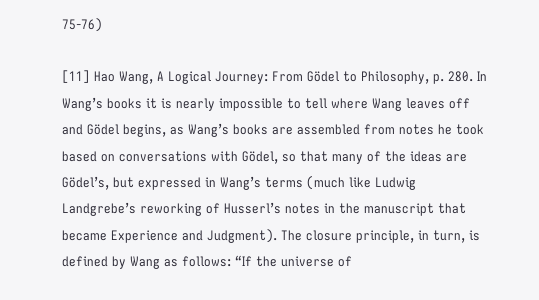75-76)

[11] Hao Wang, A Logical Journey: From Gödel to Philosophy, p. 280. In Wang’s books it is nearly impossible to tell where Wang leaves off and Gödel begins, as Wang’s books are assembled from notes he took based on conversations with Gödel, so that many of the ideas are Gödel’s, but expressed in Wang’s terms (much like Ludwig Landgrebe’s reworking of Husserl’s notes in the manuscript that became Experience and Judgment). The closure principle, in turn, is defined by Wang as follows: “If the universe of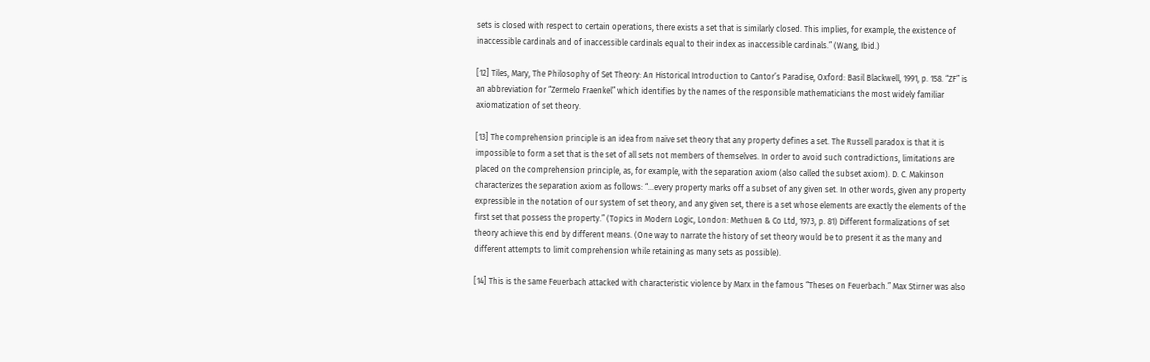sets is closed with respect to certain operations, there exists a set that is similarly closed. This implies, for example, the existence of inaccessible cardinals and of inaccessible cardinals equal to their index as inaccessible cardinals.” (Wang, Ibid.)

[12] Tiles, Mary, The Philosophy of Set Theory: An Historical Introduction to Cantor’s Paradise, Oxford: Basil Blackwell, 1991, p. 158. “ZF” is an abbreviation for “Zermelo Fraenkel” which identifies by the names of the responsible mathematicians the most widely familiar axiomatization of set theory.

[13] The comprehension principle is an idea from naïve set theory that any property defines a set. The Russell paradox is that it is impossible to form a set that is the set of all sets not members of themselves. In order to avoid such contradictions, limitations are placed on the comprehension principle, as, for example, with the separation axiom (also called the subset axiom). D. C. Makinson characterizes the separation axiom as follows: “…every property marks off a subset of any given set. In other words, given any property expressible in the notation of our system of set theory, and any given set, there is a set whose elements are exactly the elements of the first set that possess the property.” (Topics in Modern Logic, London: Methuen & Co Ltd, 1973, p. 81) Different formalizations of set theory achieve this end by different means. (One way to narrate the history of set theory would be to present it as the many and different attempts to limit comprehension while retaining as many sets as possible).

[14] This is the same Feuerbach attacked with characteristic violence by Marx in the famous “Theses on Feuerbach.” Max Stirner was also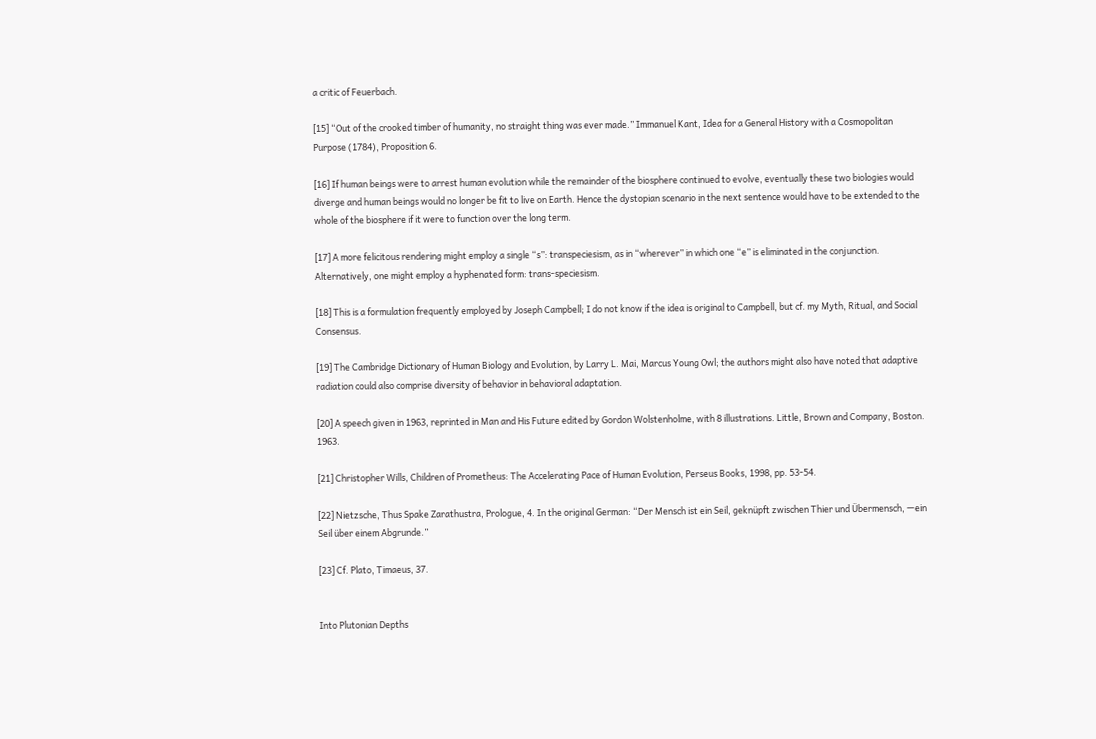a critic of Feuerbach.

[15] “Out of the crooked timber of humanity, no straight thing was ever made.” Immanuel Kant, Idea for a General History with a Cosmopolitan Purpose (1784), Proposition 6.

[16] If human beings were to arrest human evolution while the remainder of the biosphere continued to evolve, eventually these two biologies would diverge and human beings would no longer be fit to live on Earth. Hence the dystopian scenario in the next sentence would have to be extended to the whole of the biosphere if it were to function over the long term.

[17] A more felicitous rendering might employ a single “s”: transpeciesism, as in “wherever” in which one “e” is eliminated in the conjunction. Alternatively, one might employ a hyphenated form: trans-speciesism.

[18] This is a formulation frequently employed by Joseph Campbell; I do not know if the idea is original to Campbell, but cf. my Myth, Ritual, and Social Consensus.

[19] The Cambridge Dictionary of Human Biology and Evolution, by Larry L. Mai, Marcus Young Owl; the authors might also have noted that adaptive radiation could also comprise diversity of behavior in behavioral adaptation.

[20] A speech given in 1963, reprinted in Man and His Future edited by Gordon Wolstenholme, with 8 illustrations. Little, Brown and Company, Boston. 1963.

[21] Christopher Wills, Children of Prometheus: The Accelerating Pace of Human Evolution, Perseus Books, 1998, pp. 53-54.

[22] Nietzsche, Thus Spake Zarathustra, Prologue, 4. In the original German: “Der Mensch ist ein Seil, geknüpft zwischen Thier und Übermensch, —ein Seil über einem Abgrunde.”

[23] Cf. Plato, Timaeus, 37.


Into Plutonian Depths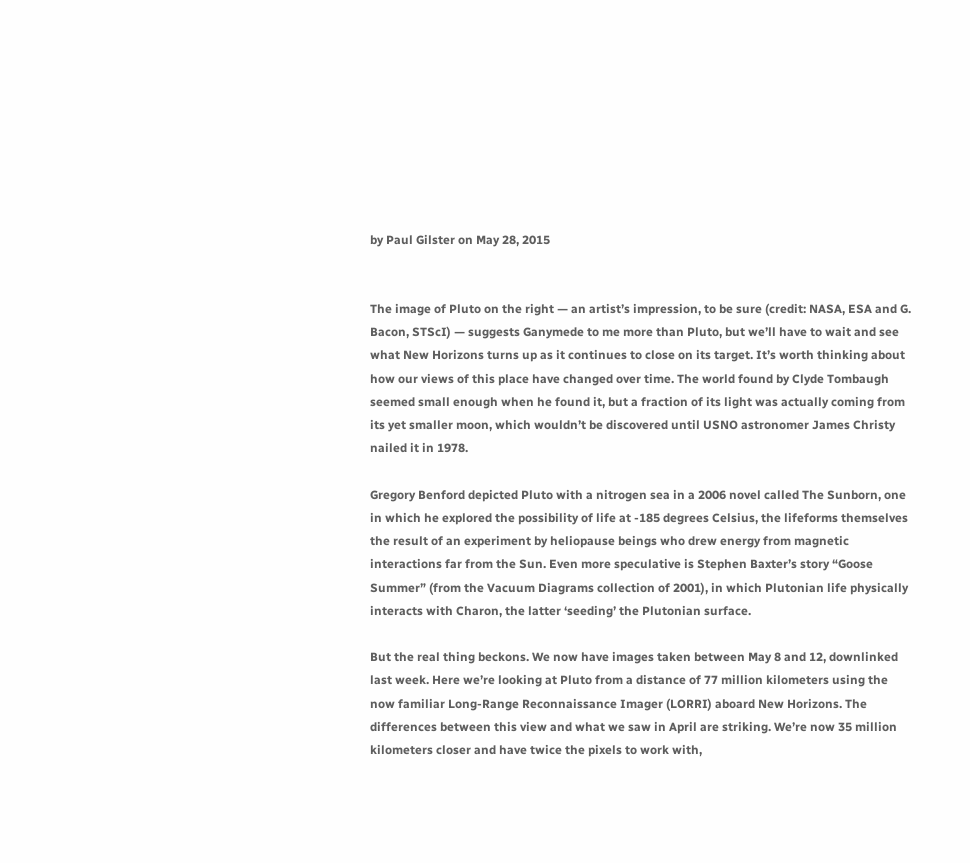by Paul Gilster on May 28, 2015


The image of Pluto on the right — an artist’s impression, to be sure (credit: NASA, ESA and G. Bacon, STScI) — suggests Ganymede to me more than Pluto, but we’ll have to wait and see what New Horizons turns up as it continues to close on its target. It’s worth thinking about how our views of this place have changed over time. The world found by Clyde Tombaugh seemed small enough when he found it, but a fraction of its light was actually coming from its yet smaller moon, which wouldn’t be discovered until USNO astronomer James Christy nailed it in 1978.

Gregory Benford depicted Pluto with a nitrogen sea in a 2006 novel called The Sunborn, one in which he explored the possibility of life at -185 degrees Celsius, the lifeforms themselves the result of an experiment by heliopause beings who drew energy from magnetic interactions far from the Sun. Even more speculative is Stephen Baxter’s story “Goose Summer” (from the Vacuum Diagrams collection of 2001), in which Plutonian life physically interacts with Charon, the latter ‘seeding’ the Plutonian surface.

But the real thing beckons. We now have images taken between May 8 and 12, downlinked last week. Here we’re looking at Pluto from a distance of 77 million kilometers using the now familiar Long-Range Reconnaissance Imager (LORRI) aboard New Horizons. The differences between this view and what we saw in April are striking. We’re now 35 million kilometers closer and have twice the pixels to work with,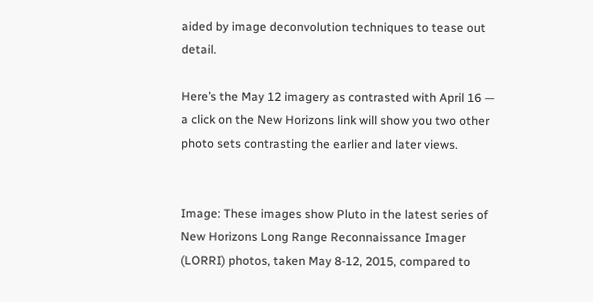aided by image deconvolution techniques to tease out detail.

Here’s the May 12 imagery as contrasted with April 16 — a click on the New Horizons link will show you two other photo sets contrasting the earlier and later views.


Image: These images show Pluto in the latest series of New Horizons Long Range Reconnaissance Imager (LORRI) photos, taken May 8-12, 2015, compared to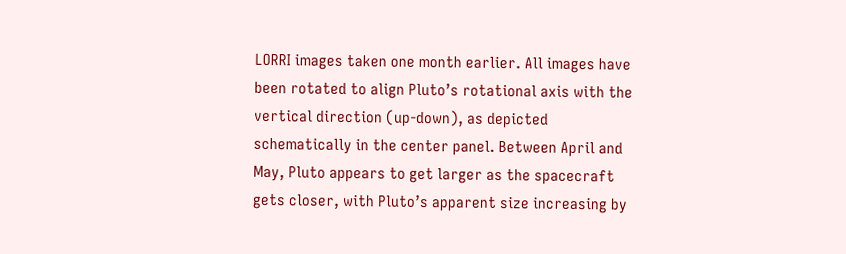LORRI images taken one month earlier. All images have been rotated to align Pluto’s rotational axis with the vertical direction (up-down), as depicted schematically in the center panel. Between April and May, Pluto appears to get larger as the spacecraft gets closer, with Pluto’s apparent size increasing by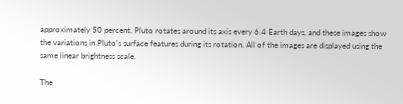approximately 50 percent. Pluto rotates around its axis every 6.4 Earth days, and these images show the variations in Pluto’s surface features during its rotation. All of the images are displayed using the same linear brightness scale.

The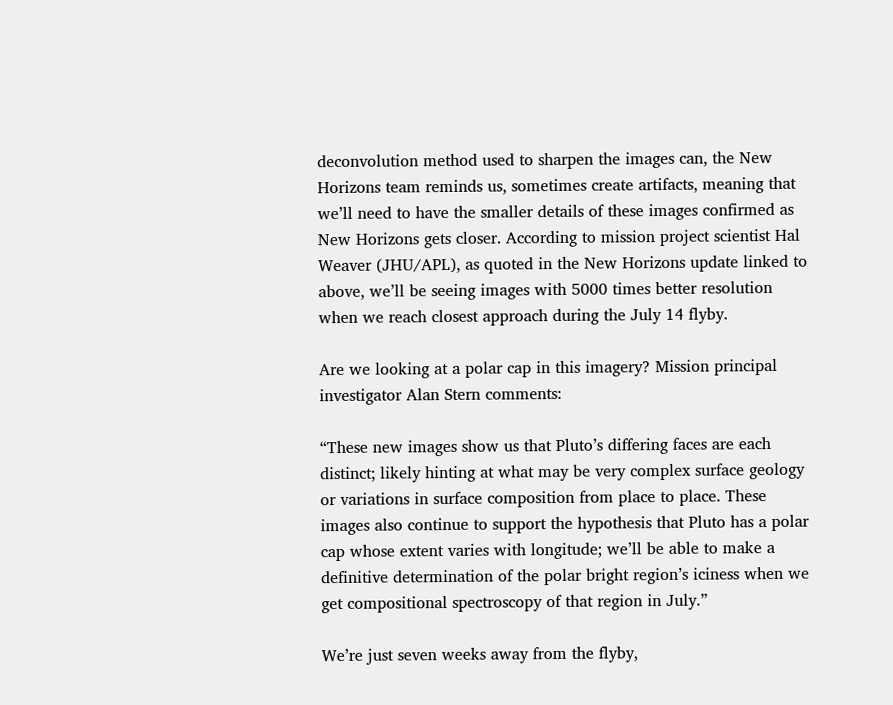deconvolution method used to sharpen the images can, the New Horizons team reminds us, sometimes create artifacts, meaning that we’ll need to have the smaller details of these images confirmed as New Horizons gets closer. According to mission project scientist Hal Weaver (JHU/APL), as quoted in the New Horizons update linked to above, we’ll be seeing images with 5000 times better resolution when we reach closest approach during the July 14 flyby.

Are we looking at a polar cap in this imagery? Mission principal investigator Alan Stern comments:

“These new images show us that Pluto’s differing faces are each distinct; likely hinting at what may be very complex surface geology or variations in surface composition from place to place. These images also continue to support the hypothesis that Pluto has a polar cap whose extent varies with longitude; we’ll be able to make a definitive determination of the polar bright region’s iciness when we get compositional spectroscopy of that region in July.”

We’re just seven weeks away from the flyby,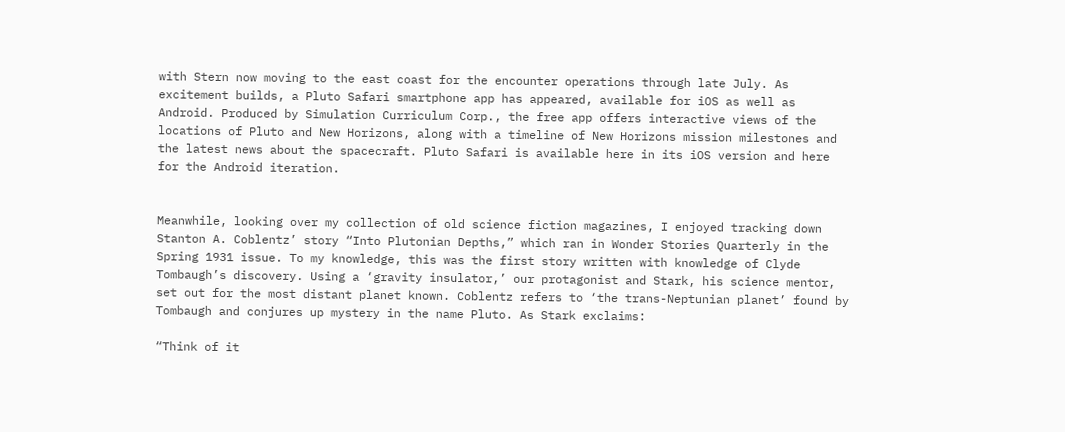with Stern now moving to the east coast for the encounter operations through late July. As excitement builds, a Pluto Safari smartphone app has appeared, available for iOS as well as Android. Produced by Simulation Curriculum Corp., the free app offers interactive views of the locations of Pluto and New Horizons, along with a timeline of New Horizons mission milestones and the latest news about the spacecraft. Pluto Safari is available here in its iOS version and here for the Android iteration.


Meanwhile, looking over my collection of old science fiction magazines, I enjoyed tracking down Stanton A. Coblentz’ story “Into Plutonian Depths,” which ran in Wonder Stories Quarterly in the Spring 1931 issue. To my knowledge, this was the first story written with knowledge of Clyde Tombaugh’s discovery. Using a ‘gravity insulator,’ our protagonist and Stark, his science mentor, set out for the most distant planet known. Coblentz refers to ‘the trans-Neptunian planet’ found by Tombaugh and conjures up mystery in the name Pluto. As Stark exclaims:

“Think of it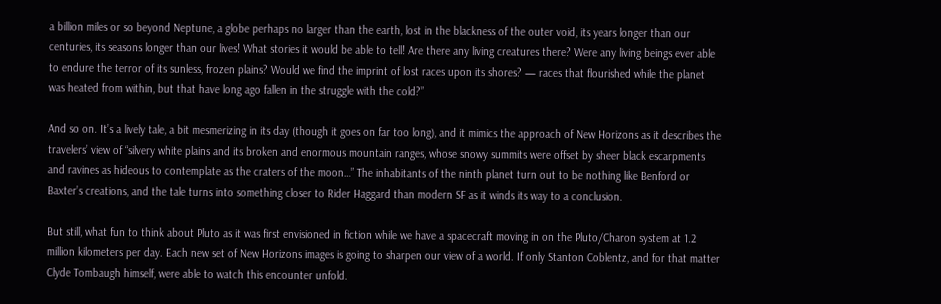a billion miles or so beyond Neptune, a globe perhaps no larger than the earth, lost in the blackness of the outer void, its years longer than our centuries, its seasons longer than our lives! What stories it would be able to tell! Are there any living creatures there? Were any living beings ever able to endure the terror of its sunless, frozen plains? Would we find the imprint of lost races upon its shores? — races that flourished while the planet was heated from within, but that have long ago fallen in the struggle with the cold?”

And so on. It’s a lively tale, a bit mesmerizing in its day (though it goes on far too long), and it mimics the approach of New Horizons as it describes the travelers’ view of “silvery white plains and its broken and enormous mountain ranges, whose snowy summits were offset by sheer black escarpments and ravines as hideous to contemplate as the craters of the moon…” The inhabitants of the ninth planet turn out to be nothing like Benford or Baxter’s creations, and the tale turns into something closer to Rider Haggard than modern SF as it winds its way to a conclusion.

But still, what fun to think about Pluto as it was first envisioned in fiction while we have a spacecraft moving in on the Pluto/Charon system at 1.2 million kilometers per day. Each new set of New Horizons images is going to sharpen our view of a world. If only Stanton Coblentz, and for that matter Clyde Tombaugh himself, were able to watch this encounter unfold.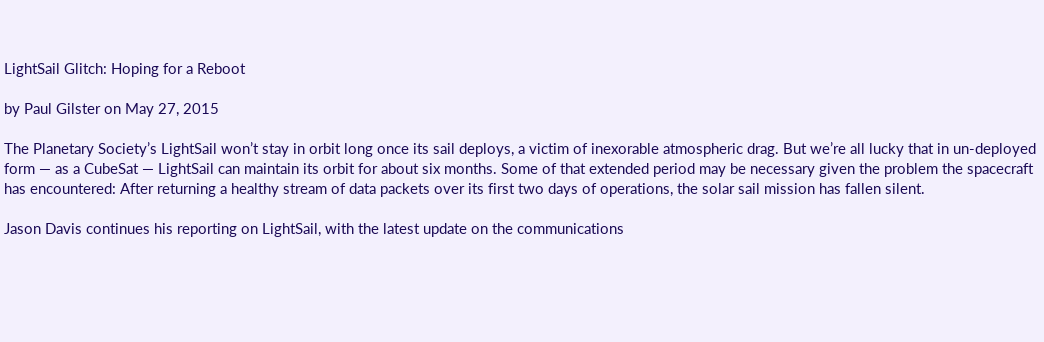LightSail Glitch: Hoping for a Reboot

by Paul Gilster on May 27, 2015

The Planetary Society’s LightSail won’t stay in orbit long once its sail deploys, a victim of inexorable atmospheric drag. But we’re all lucky that in un-deployed form — as a CubeSat — LightSail can maintain its orbit for about six months. Some of that extended period may be necessary given the problem the spacecraft has encountered: After returning a healthy stream of data packets over its first two days of operations, the solar sail mission has fallen silent.

Jason Davis continues his reporting on LightSail, with the latest update on the communications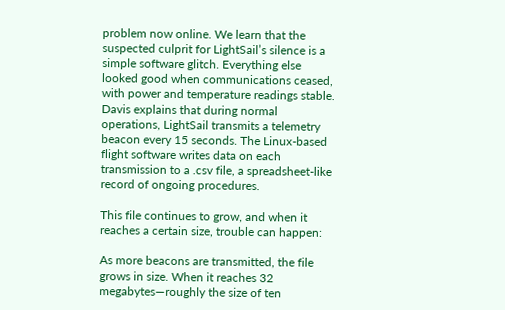problem now online. We learn that the suspected culprit for LightSail’s silence is a simple software glitch. Everything else looked good when communications ceased, with power and temperature readings stable. Davis explains that during normal operations, LightSail transmits a telemetry beacon every 15 seconds. The Linux-based flight software writes data on each transmission to a .csv file, a spreadsheet-like record of ongoing procedures.

This file continues to grow, and when it reaches a certain size, trouble can happen:

As more beacons are transmitted, the file grows in size. When it reaches 32 megabytes—roughly the size of ten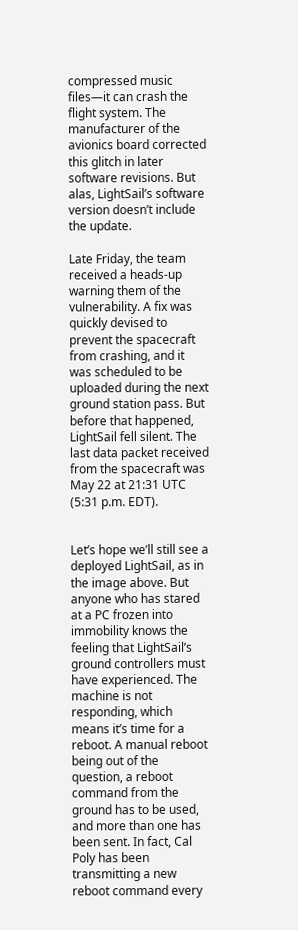compressed music files—it can crash the flight system. The manufacturer of the avionics board corrected this glitch in later software revisions. But alas, LightSail’s software version doesn’t include the update.

Late Friday, the team received a heads-up warning them of the vulnerability. A fix was quickly devised to prevent the spacecraft from crashing, and it was scheduled to be uploaded during the next ground station pass. But before that happened, LightSail fell silent. The last data packet received from the spacecraft was May 22 at 21:31 UTC (5:31 p.m. EDT).


Let’s hope we’ll still see a deployed LightSail, as in the image above. But anyone who has stared at a PC frozen into immobility knows the feeling that LightSail’s ground controllers must have experienced. The machine is not responding, which means it’s time for a reboot. A manual reboot being out of the question, a reboot command from the ground has to be used, and more than one has been sent. In fact, Cal Poly has been transmitting a new reboot command every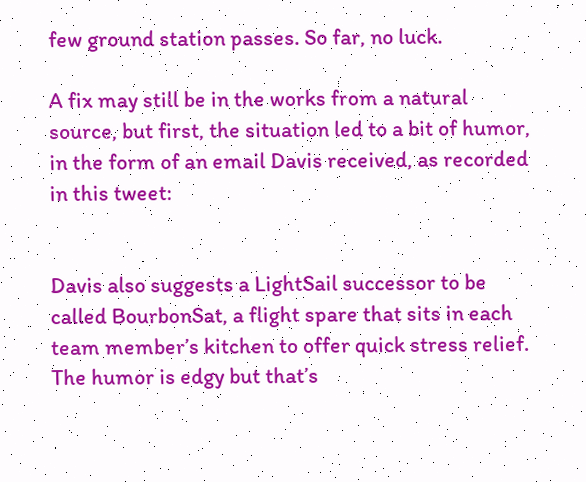few ground station passes. So far, no luck.

A fix may still be in the works from a natural source, but first, the situation led to a bit of humor, in the form of an email Davis received, as recorded in this tweet:


Davis also suggests a LightSail successor to be called BourbonSat, a flight spare that sits in each team member’s kitchen to offer quick stress relief. The humor is edgy but that’s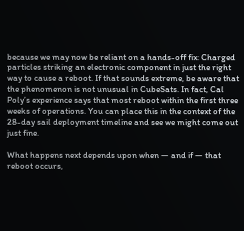because we may now be reliant on a hands-off fix: Charged particles striking an electronic component in just the right way to cause a reboot. If that sounds extreme, be aware that the phenomenon is not unusual in CubeSats. In fact, Cal Poly’s experience says that most reboot within the first three weeks of operations. You can place this in the context of the 28-day sail deployment timeline and see we might come out just fine.

What happens next depends upon when — and if — that reboot occurs,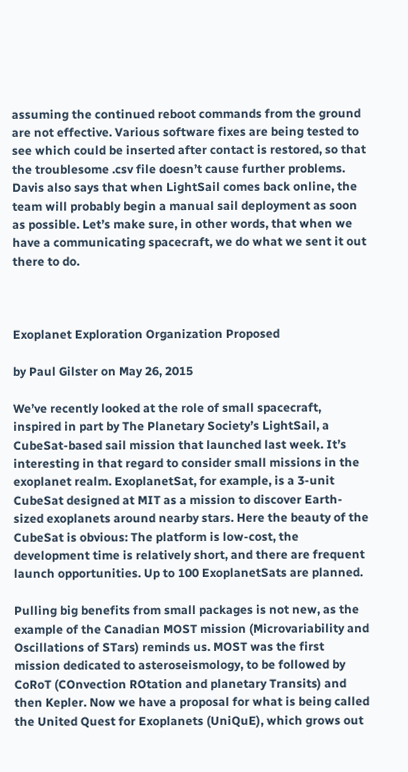assuming the continued reboot commands from the ground are not effective. Various software fixes are being tested to see which could be inserted after contact is restored, so that the troublesome .csv file doesn’t cause further problems. Davis also says that when LightSail comes back online, the team will probably begin a manual sail deployment as soon as possible. Let’s make sure, in other words, that when we have a communicating spacecraft, we do what we sent it out there to do.



Exoplanet Exploration Organization Proposed

by Paul Gilster on May 26, 2015

We’ve recently looked at the role of small spacecraft, inspired in part by The Planetary Society’s LightSail, a CubeSat-based sail mission that launched last week. It’s interesting in that regard to consider small missions in the exoplanet realm. ExoplanetSat, for example, is a 3-unit CubeSat designed at MIT as a mission to discover Earth-sized exoplanets around nearby stars. Here the beauty of the CubeSat is obvious: The platform is low-cost, the development time is relatively short, and there are frequent launch opportunities. Up to 100 ExoplanetSats are planned.

Pulling big benefits from small packages is not new, as the example of the Canadian MOST mission (Microvariability and Oscillations of STars) reminds us. MOST was the first mission dedicated to asteroseismology, to be followed by CoRoT (COnvection ROtation and planetary Transits) and then Kepler. Now we have a proposal for what is being called the United Quest for Exoplanets (UniQuE), which grows out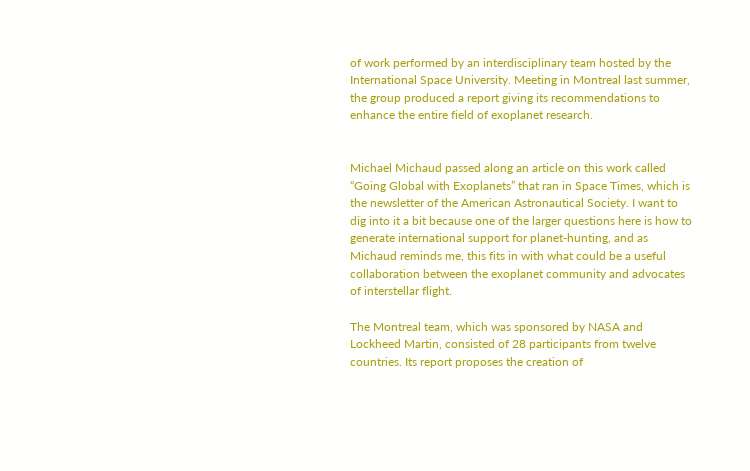of work performed by an interdisciplinary team hosted by the International Space University. Meeting in Montreal last summer, the group produced a report giving its recommendations to enhance the entire field of exoplanet research.


Michael Michaud passed along an article on this work called “Going Global with Exoplanets” that ran in Space Times, which is the newsletter of the American Astronautical Society. I want to dig into it a bit because one of the larger questions here is how to generate international support for planet-hunting, and as Michaud reminds me, this fits in with what could be a useful collaboration between the exoplanet community and advocates of interstellar flight.

The Montreal team, which was sponsored by NASA and Lockheed Martin, consisted of 28 participants from twelve countries. Its report proposes the creation of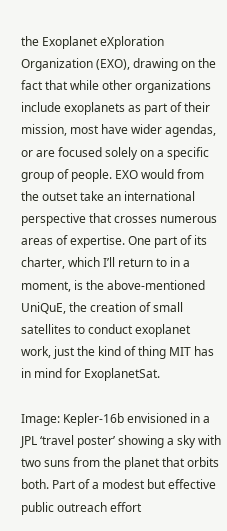the Exoplanet eXploration Organization (EXO), drawing on the fact that while other organizations include exoplanets as part of their mission, most have wider agendas, or are focused solely on a specific group of people. EXO would from the outset take an international perspective that crosses numerous areas of expertise. One part of its charter, which I’ll return to in a moment, is the above-mentioned UniQuE, the creation of small satellites to conduct exoplanet work, just the kind of thing MIT has in mind for ExoplanetSat.

Image: Kepler-16b envisioned in a JPL ‘travel poster’ showing a sky with two suns from the planet that orbits both. Part of a modest but effective public outreach effort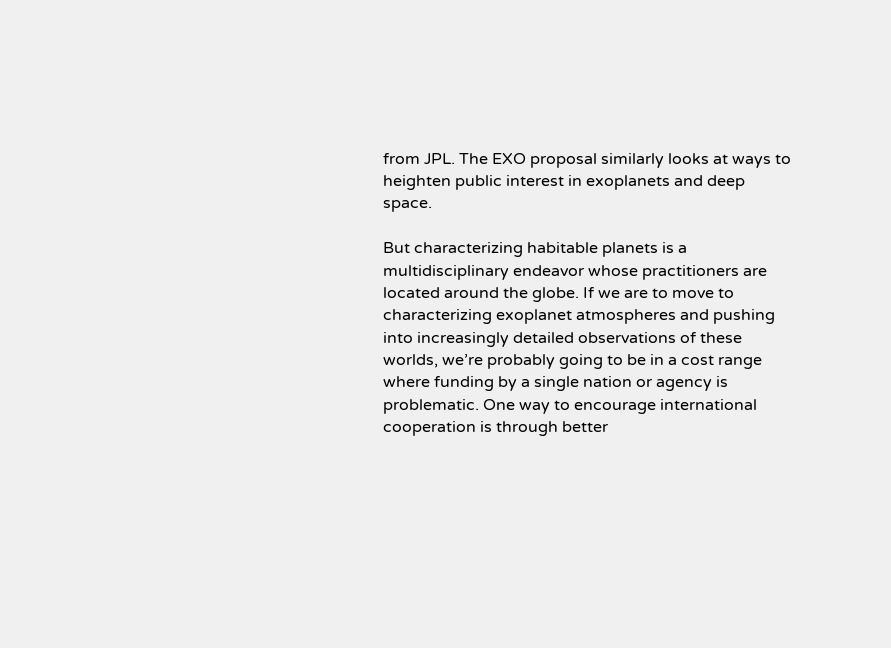from JPL. The EXO proposal similarly looks at ways to heighten public interest in exoplanets and deep space.

But characterizing habitable planets is a multidisciplinary endeavor whose practitioners are located around the globe. If we are to move to characterizing exoplanet atmospheres and pushing into increasingly detailed observations of these worlds, we’re probably going to be in a cost range where funding by a single nation or agency is problematic. One way to encourage international cooperation is through better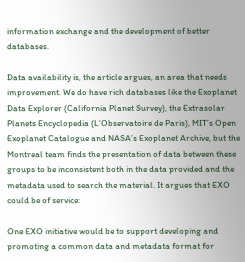information exchange and the development of better databases.

Data availability is, the article argues, an area that needs improvement. We do have rich databases like the Exoplanet Data Explorer (California Planet Survey), the Extrasolar Planets Encyclopedia (L’Observatoire de Paris), MIT’s Open Exoplanet Catalogue and NASA’s Exoplanet Archive, but the Montreal team finds the presentation of data between these groups to be inconsistent both in the data provided and the metadata used to search the material. It argues that EXO could be of service:

One EXO initiative would be to support developing and promoting a common data and metadata format for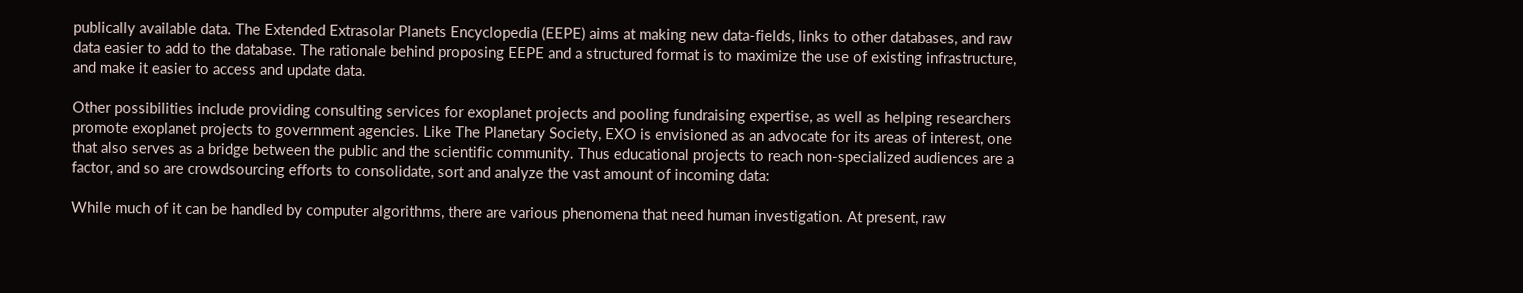publically available data. The Extended Extrasolar Planets Encyclopedia (EEPE) aims at making new data-fields, links to other databases, and raw data easier to add to the database. The rationale behind proposing EEPE and a structured format is to maximize the use of existing infrastructure, and make it easier to access and update data.

Other possibilities include providing consulting services for exoplanet projects and pooling fundraising expertise, as well as helping researchers promote exoplanet projects to government agencies. Like The Planetary Society, EXO is envisioned as an advocate for its areas of interest, one that also serves as a bridge between the public and the scientific community. Thus educational projects to reach non-specialized audiences are a factor, and so are crowdsourcing efforts to consolidate, sort and analyze the vast amount of incoming data:

While much of it can be handled by computer algorithms, there are various phenomena that need human investigation. At present, raw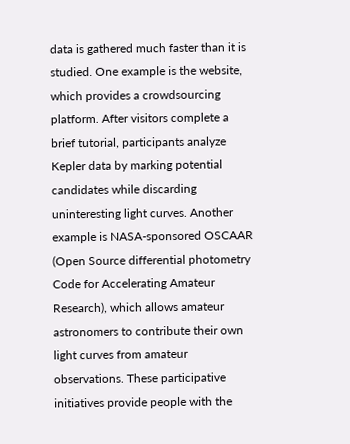data is gathered much faster than it is studied. One example is the website, which provides a crowdsourcing platform. After visitors complete a brief tutorial, participants analyze Kepler data by marking potential candidates while discarding uninteresting light curves. Another example is NASA-sponsored OSCAAR (Open Source differential photometry Code for Accelerating Amateur Research), which allows amateur astronomers to contribute their own light curves from amateur observations. These participative initiatives provide people with the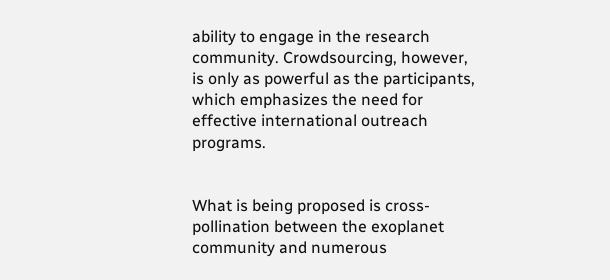ability to engage in the research community. Crowdsourcing, however, is only as powerful as the participants, which emphasizes the need for effective international outreach programs.


What is being proposed is cross-pollination between the exoplanet community and numerous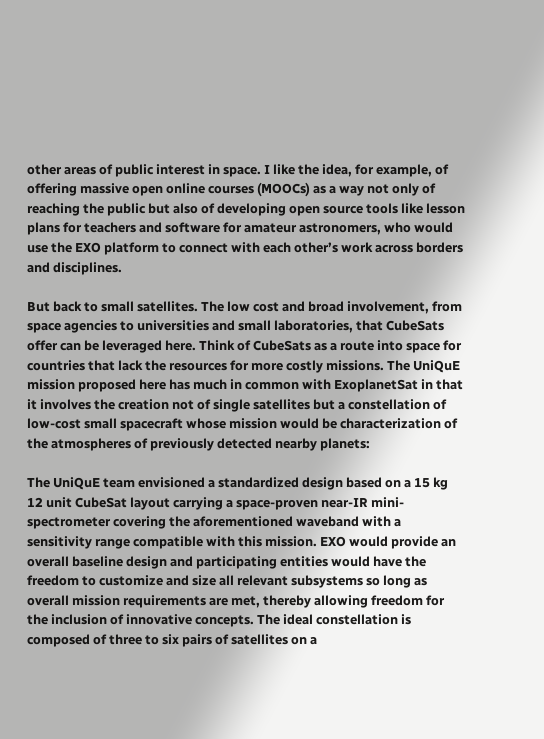other areas of public interest in space. I like the idea, for example, of offering massive open online courses (MOOCs) as a way not only of reaching the public but also of developing open source tools like lesson plans for teachers and software for amateur astronomers, who would use the EXO platform to connect with each other’s work across borders and disciplines.

But back to small satellites. The low cost and broad involvement, from space agencies to universities and small laboratories, that CubeSats offer can be leveraged here. Think of CubeSats as a route into space for countries that lack the resources for more costly missions. The UniQuE mission proposed here has much in common with ExoplanetSat in that it involves the creation not of single satellites but a constellation of low-cost small spacecraft whose mission would be characterization of the atmospheres of previously detected nearby planets:

The UniQuE team envisioned a standardized design based on a 15 kg 12 unit CubeSat layout carrying a space-proven near-IR mini-spectrometer covering the aforementioned waveband with a sensitivity range compatible with this mission. EXO would provide an overall baseline design and participating entities would have the freedom to customize and size all relevant subsystems so long as overall mission requirements are met, thereby allowing freedom for the inclusion of innovative concepts. The ideal constellation is composed of three to six pairs of satellites on a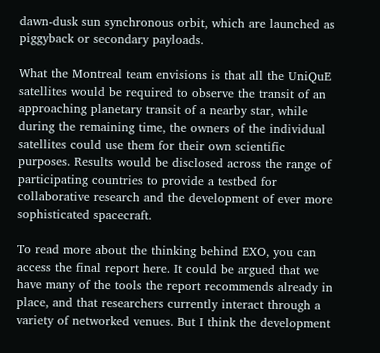dawn-dusk sun synchronous orbit, which are launched as piggyback or secondary payloads.

What the Montreal team envisions is that all the UniQuE satellites would be required to observe the transit of an approaching planetary transit of a nearby star, while during the remaining time, the owners of the individual satellites could use them for their own scientific purposes. Results would be disclosed across the range of participating countries to provide a testbed for collaborative research and the development of ever more sophisticated spacecraft.

To read more about the thinking behind EXO, you can access the final report here. It could be argued that we have many of the tools the report recommends already in place, and that researchers currently interact through a variety of networked venues. But I think the development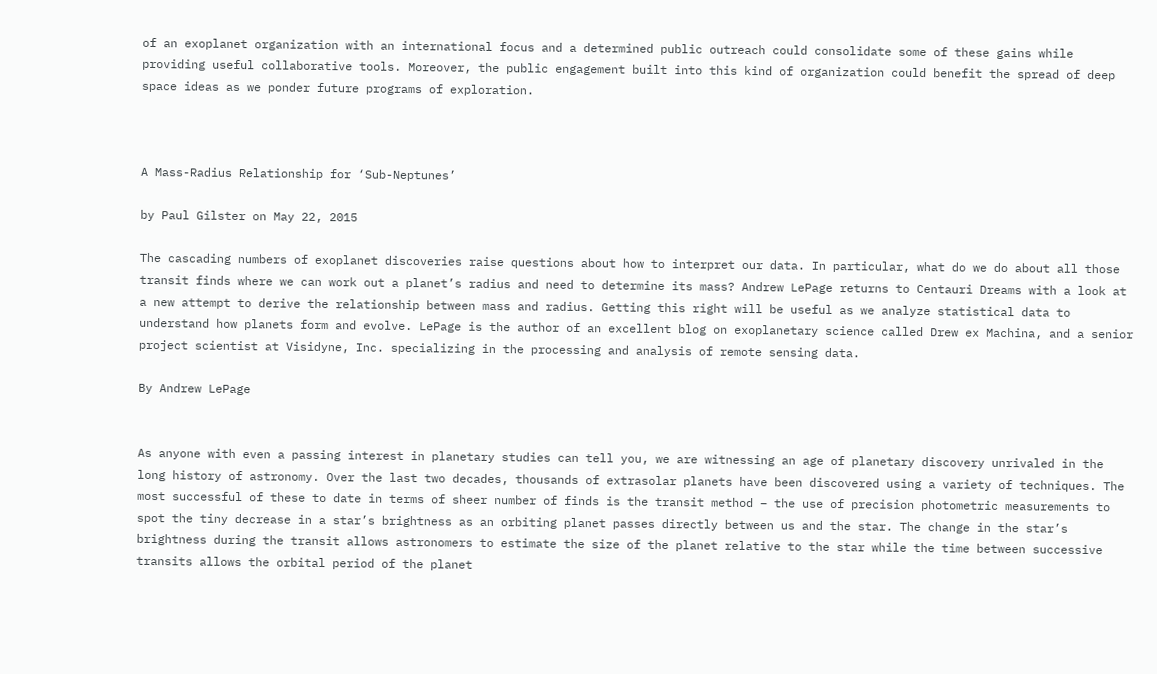of an exoplanet organization with an international focus and a determined public outreach could consolidate some of these gains while providing useful collaborative tools. Moreover, the public engagement built into this kind of organization could benefit the spread of deep space ideas as we ponder future programs of exploration.



A Mass-Radius Relationship for ‘Sub-Neptunes’

by Paul Gilster on May 22, 2015

The cascading numbers of exoplanet discoveries raise questions about how to interpret our data. In particular, what do we do about all those transit finds where we can work out a planet’s radius and need to determine its mass? Andrew LePage returns to Centauri Dreams with a look at a new attempt to derive the relationship between mass and radius. Getting this right will be useful as we analyze statistical data to understand how planets form and evolve. LePage is the author of an excellent blog on exoplanetary science called Drew ex Machina, and a senior project scientist at Visidyne, Inc. specializing in the processing and analysis of remote sensing data.

By Andrew LePage


As anyone with even a passing interest in planetary studies can tell you, we are witnessing an age of planetary discovery unrivaled in the long history of astronomy. Over the last two decades, thousands of extrasolar planets have been discovered using a variety of techniques. The most successful of these to date in terms of sheer number of finds is the transit method – the use of precision photometric measurements to spot the tiny decrease in a star’s brightness as an orbiting planet passes directly between us and the star. The change in the star’s brightness during the transit allows astronomers to estimate the size of the planet relative to the star while the time between successive transits allows the orbital period of the planet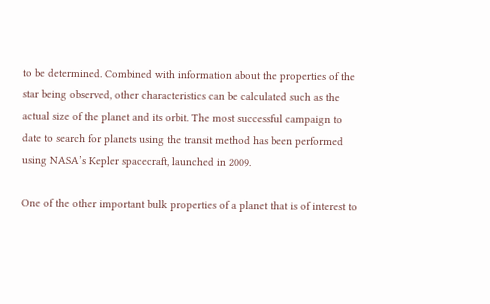to be determined. Combined with information about the properties of the star being observed, other characteristics can be calculated such as the actual size of the planet and its orbit. The most successful campaign to date to search for planets using the transit method has been performed using NASA’s Kepler spacecraft, launched in 2009.

One of the other important bulk properties of a planet that is of interest to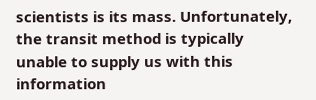scientists is its mass. Unfortunately, the transit method is typically unable to supply us with this information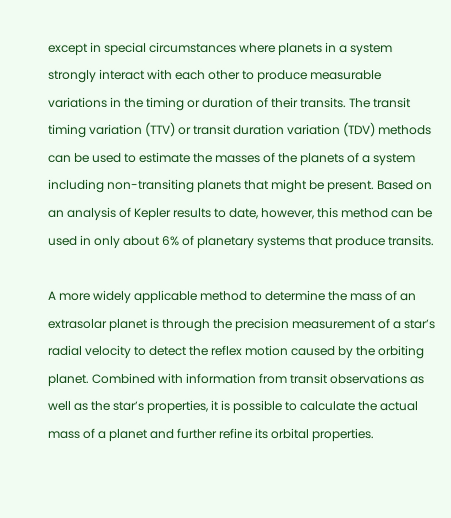except in special circumstances where planets in a system strongly interact with each other to produce measurable variations in the timing or duration of their transits. The transit timing variation (TTV) or transit duration variation (TDV) methods can be used to estimate the masses of the planets of a system including non-transiting planets that might be present. Based on an analysis of Kepler results to date, however, this method can be used in only about 6% of planetary systems that produce transits.

A more widely applicable method to determine the mass of an extrasolar planet is through the precision measurement of a star’s radial velocity to detect the reflex motion caused by the orbiting planet. Combined with information from transit observations as well as the star’s properties, it is possible to calculate the actual mass of a planet and further refine its orbital properties.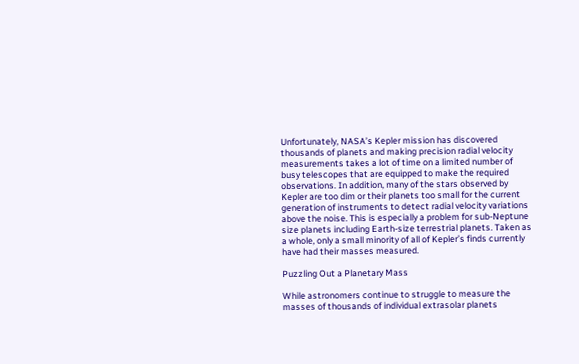Unfortunately, NASA’s Kepler mission has discovered thousands of planets and making precision radial velocity measurements takes a lot of time on a limited number of busy telescopes that are equipped to make the required observations. In addition, many of the stars observed by Kepler are too dim or their planets too small for the current generation of instruments to detect radial velocity variations above the noise. This is especially a problem for sub-Neptune size planets including Earth-size terrestrial planets. Taken as a whole, only a small minority of all of Kepler’s finds currently have had their masses measured.

Puzzling Out a Planetary Mass

While astronomers continue to struggle to measure the masses of thousands of individual extrasolar planets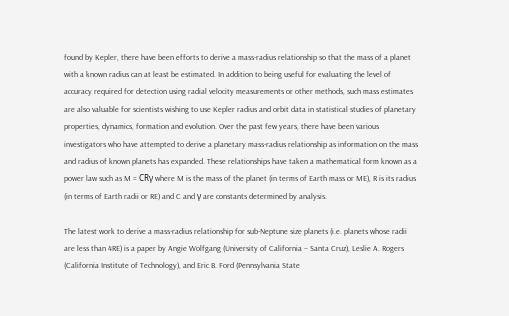found by Kepler, there have been efforts to derive a mass-radius relationship so that the mass of a planet with a known radius can at least be estimated. In addition to being useful for evaluating the level of accuracy required for detection using radial velocity measurements or other methods, such mass estimates are also valuable for scientists wishing to use Kepler radius and orbit data in statistical studies of planetary properties, dynamics, formation and evolution. Over the past few years, there have been various investigators who have attempted to derive a planetary mass-radius relationship as information on the mass and radius of known planets has expanded. These relationships have taken a mathematical form known as a power law such as M = CRγ where M is the mass of the planet (in terms of Earth mass or ME), R is its radius (in terms of Earth radii or RE) and C and γ are constants determined by analysis.

The latest work to derive a mass-radius relationship for sub-Neptune size planets (i.e. planets whose radii are less than 4RE) is a paper by Angie Wolfgang (University of California – Santa Cruz), Leslie A. Rogers (California Institute of Technology), and Eric B. Ford (Pennsylvania State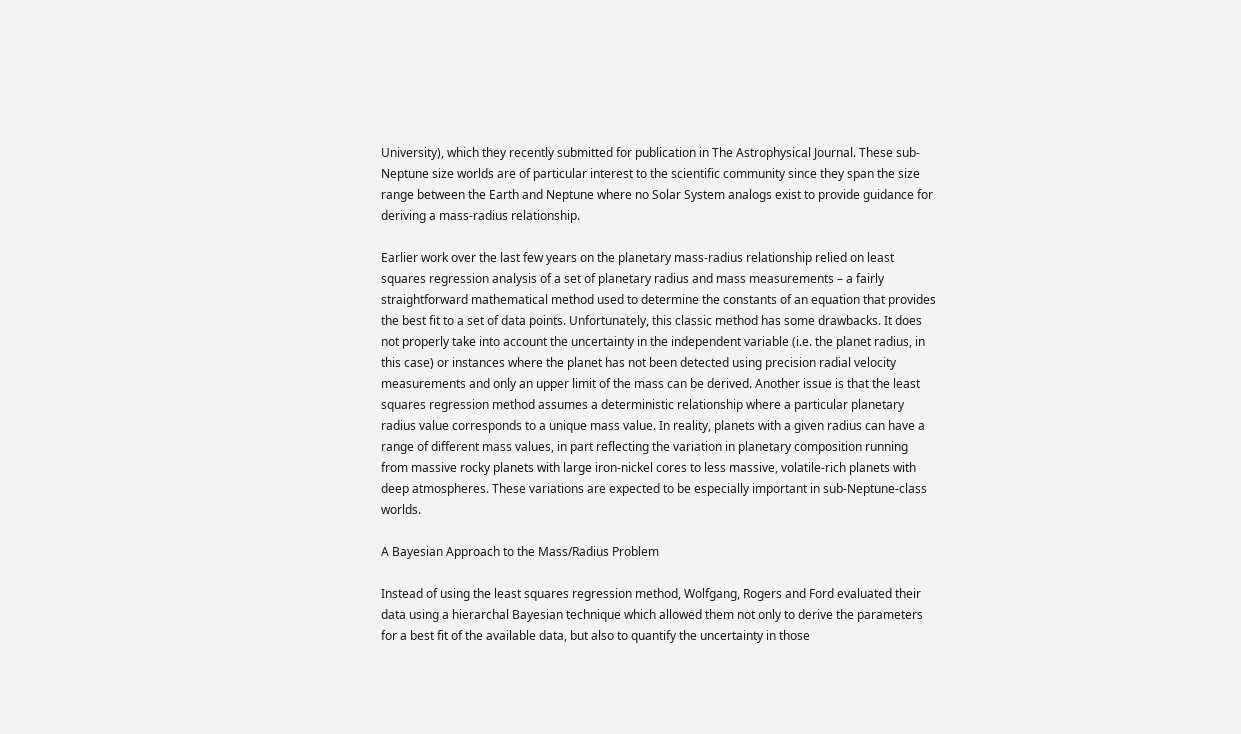University), which they recently submitted for publication in The Astrophysical Journal. These sub-Neptune size worlds are of particular interest to the scientific community since they span the size range between the Earth and Neptune where no Solar System analogs exist to provide guidance for deriving a mass-radius relationship.

Earlier work over the last few years on the planetary mass-radius relationship relied on least squares regression analysis of a set of planetary radius and mass measurements – a fairly straightforward mathematical method used to determine the constants of an equation that provides the best fit to a set of data points. Unfortunately, this classic method has some drawbacks. It does not properly take into account the uncertainty in the independent variable (i.e. the planet radius, in this case) or instances where the planet has not been detected using precision radial velocity measurements and only an upper limit of the mass can be derived. Another issue is that the least squares regression method assumes a deterministic relationship where a particular planetary radius value corresponds to a unique mass value. In reality, planets with a given radius can have a range of different mass values, in part reflecting the variation in planetary composition running from massive rocky planets with large iron-nickel cores to less massive, volatile-rich planets with deep atmospheres. These variations are expected to be especially important in sub-Neptune-class worlds.

A Bayesian Approach to the Mass/Radius Problem

Instead of using the least squares regression method, Wolfgang, Rogers and Ford evaluated their data using a hierarchal Bayesian technique which allowed them not only to derive the parameters for a best fit of the available data, but also to quantify the uncertainty in those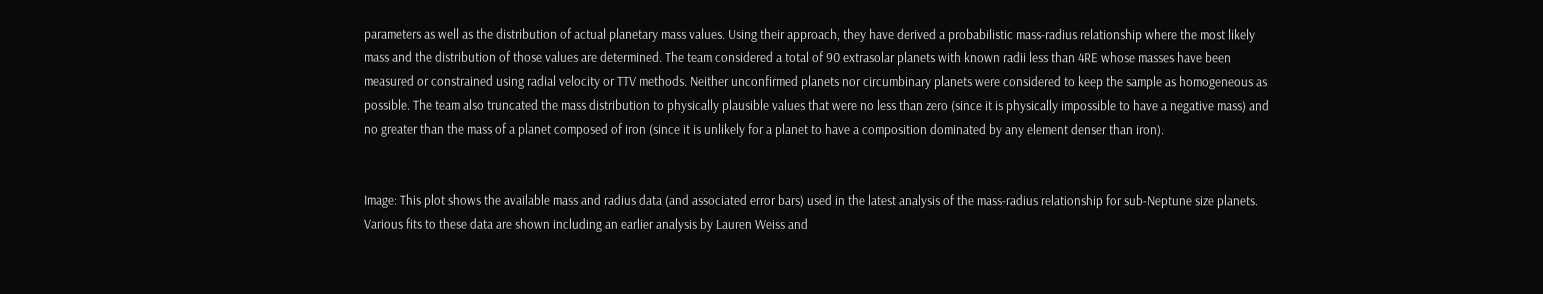parameters as well as the distribution of actual planetary mass values. Using their approach, they have derived a probabilistic mass-radius relationship where the most likely mass and the distribution of those values are determined. The team considered a total of 90 extrasolar planets with known radii less than 4RE whose masses have been measured or constrained using radial velocity or TTV methods. Neither unconfirmed planets nor circumbinary planets were considered to keep the sample as homogeneous as possible. The team also truncated the mass distribution to physically plausible values that were no less than zero (since it is physically impossible to have a negative mass) and no greater than the mass of a planet composed of iron (since it is unlikely for a planet to have a composition dominated by any element denser than iron).


Image: This plot shows the available mass and radius data (and associated error bars) used in the latest analysis of the mass-radius relationship for sub-Neptune size planets. Various fits to these data are shown including an earlier analysis by Lauren Weiss and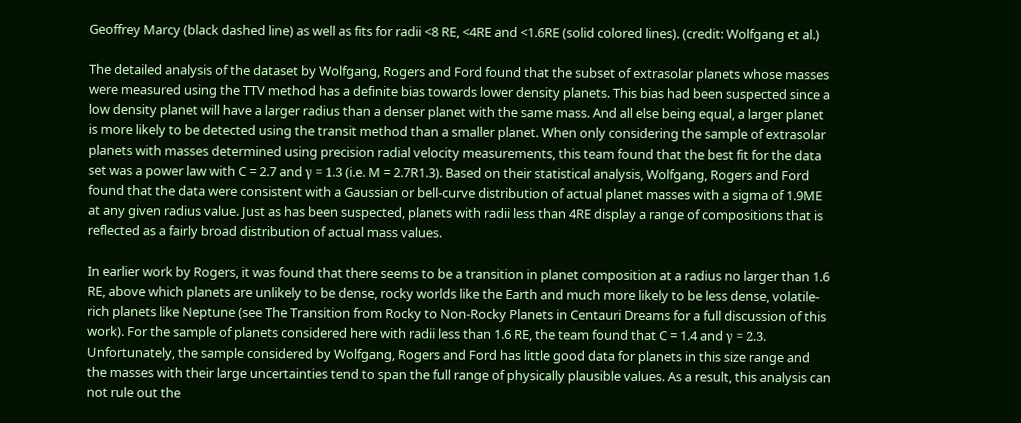Geoffrey Marcy (black dashed line) as well as fits for radii <8 RE, <4RE and <1.6RE (solid colored lines). (credit: Wolfgang et al.)

The detailed analysis of the dataset by Wolfgang, Rogers and Ford found that the subset of extrasolar planets whose masses were measured using the TTV method has a definite bias towards lower density planets. This bias had been suspected since a low density planet will have a larger radius than a denser planet with the same mass. And all else being equal, a larger planet is more likely to be detected using the transit method than a smaller planet. When only considering the sample of extrasolar planets with masses determined using precision radial velocity measurements, this team found that the best fit for the data set was a power law with C = 2.7 and γ = 1.3 (i.e. M = 2.7R1.3). Based on their statistical analysis, Wolfgang, Rogers and Ford found that the data were consistent with a Gaussian or bell-curve distribution of actual planet masses with a sigma of 1.9ME at any given radius value. Just as has been suspected, planets with radii less than 4RE display a range of compositions that is reflected as a fairly broad distribution of actual mass values.

In earlier work by Rogers, it was found that there seems to be a transition in planet composition at a radius no larger than 1.6 RE, above which planets are unlikely to be dense, rocky worlds like the Earth and much more likely to be less dense, volatile-rich planets like Neptune (see The Transition from Rocky to Non-Rocky Planets in Centauri Dreams for a full discussion of this work). For the sample of planets considered here with radii less than 1.6 RE, the team found that C = 1.4 and γ = 2.3. Unfortunately, the sample considered by Wolfgang, Rogers and Ford has little good data for planets in this size range and the masses with their large uncertainties tend to span the full range of physically plausible values. As a result, this analysis can not rule out the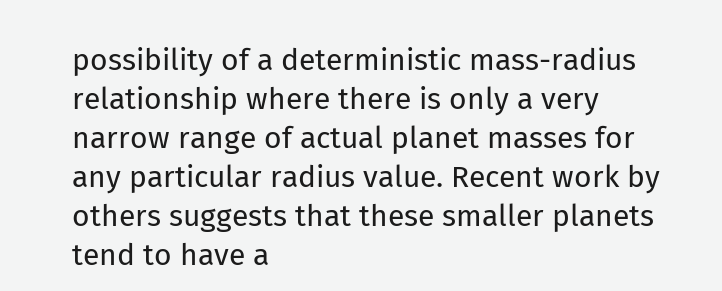possibility of a deterministic mass-radius relationship where there is only a very narrow range of actual planet masses for any particular radius value. Recent work by others suggests that these smaller planets tend to have a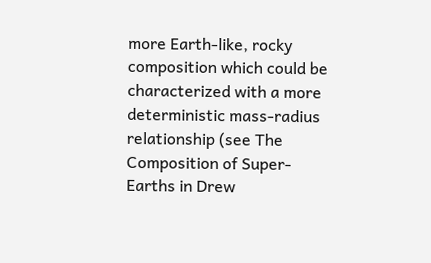more Earth-like, rocky composition which could be characterized with a more deterministic mass-radius relationship (see The Composition of Super-Earths in Drew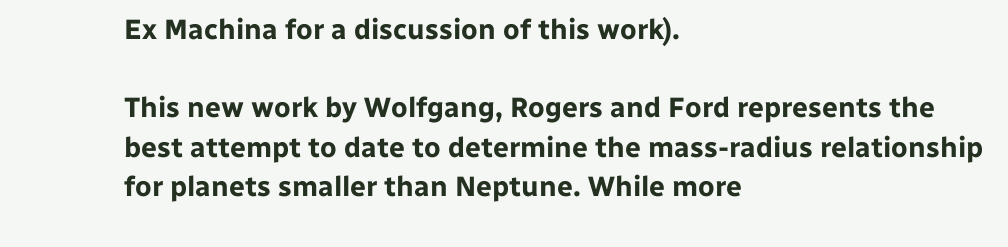Ex Machina for a discussion of this work).

This new work by Wolfgang, Rogers and Ford represents the best attempt to date to determine the mass-radius relationship for planets smaller than Neptune. While more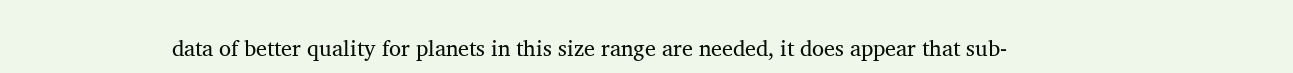data of better quality for planets in this size range are needed, it does appear that sub-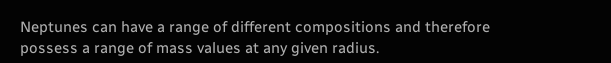Neptunes can have a range of different compositions and therefore possess a range of mass values at any given radius.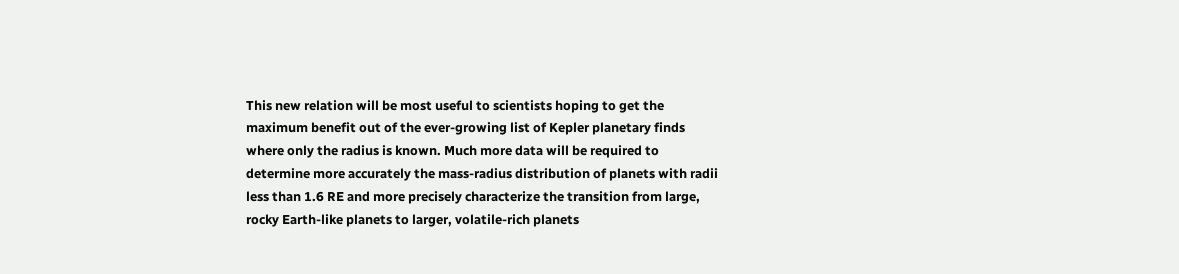This new relation will be most useful to scientists hoping to get the maximum benefit out of the ever-growing list of Kepler planetary finds where only the radius is known. Much more data will be required to determine more accurately the mass-radius distribution of planets with radii less than 1.6 RE and more precisely characterize the transition from large, rocky Earth-like planets to larger, volatile-rich planets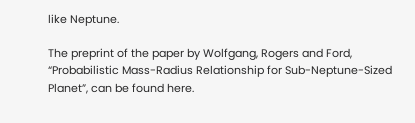like Neptune.

The preprint of the paper by Wolfgang, Rogers and Ford, “Probabilistic Mass-Radius Relationship for Sub-Neptune-Sized Planet”, can be found here.